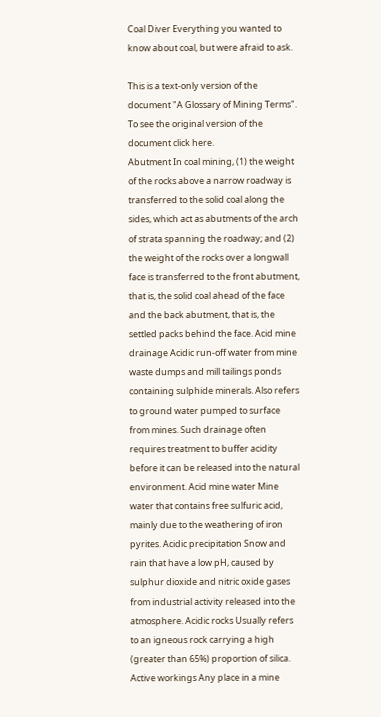Coal Diver Everything you wanted to know about coal, but were afraid to ask.

This is a text-only version of the document "A Glossary of Mining Terms". To see the original version of the document click here.
Abutment In coal mining, (1) the weight of the rocks above a narrow roadway is transferred to the solid coal along the sides, which act as abutments of the arch of strata spanning the roadway; and (2) the weight of the rocks over a longwall face is transferred to the front abutment, that is, the solid coal ahead of the face and the back abutment, that is, the settled packs behind the face. Acid mine drainage Acidic run-off water from mine waste dumps and mill tailings ponds containing sulphide minerals. Also refers to ground water pumped to surface from mines. Such drainage often requires treatment to buffer acidity before it can be released into the natural environment. Acid mine water Mine water that contains free sulfuric acid, mainly due to the weathering of iron pyrites. Acidic precipitation Snow and rain that have a low pH, caused by sulphur dioxide and nitric oxide gases from industrial activity released into the atmosphere. Acidic rocks Usually refers to an igneous rock carrying a high (greater than 65%) proportion of silica. Active workings Any place in a mine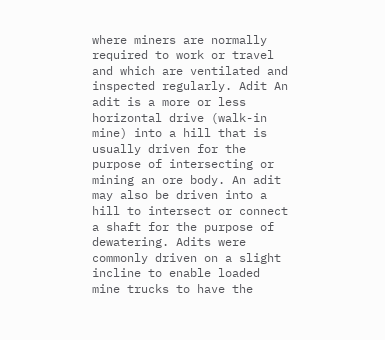where miners are normally required to work or travel and which are ventilated and inspected regularly. Adit An adit is a more or less horizontal drive (walk-in mine) into a hill that is usually driven for the purpose of intersecting or mining an ore body. An adit may also be driven into a hill to intersect or connect a shaft for the purpose of dewatering. Adits were commonly driven on a slight incline to enable loaded mine trucks to have the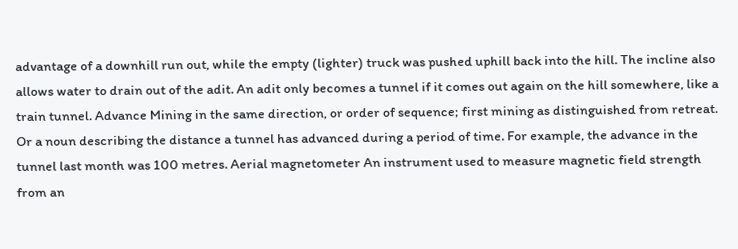advantage of a downhill run out, while the empty (lighter) truck was pushed uphill back into the hill. The incline also allows water to drain out of the adit. An adit only becomes a tunnel if it comes out again on the hill somewhere, like a train tunnel. Advance Mining in the same direction, or order of sequence; first mining as distinguished from retreat. Or a noun describing the distance a tunnel has advanced during a period of time. For example, the advance in the tunnel last month was 100 metres. Aerial magnetometer An instrument used to measure magnetic field strength from an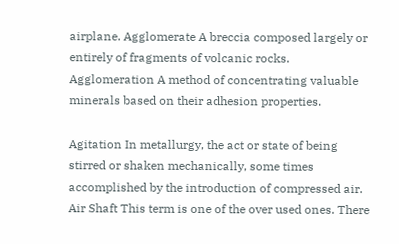airplane. Agglomerate A breccia composed largely or entirely of fragments of volcanic rocks. Agglomeration A method of concentrating valuable minerals based on their adhesion properties.

Agitation In metallurgy, the act or state of being stirred or shaken mechanically, some times accomplished by the introduction of compressed air. Air Shaft This term is one of the over used ones. There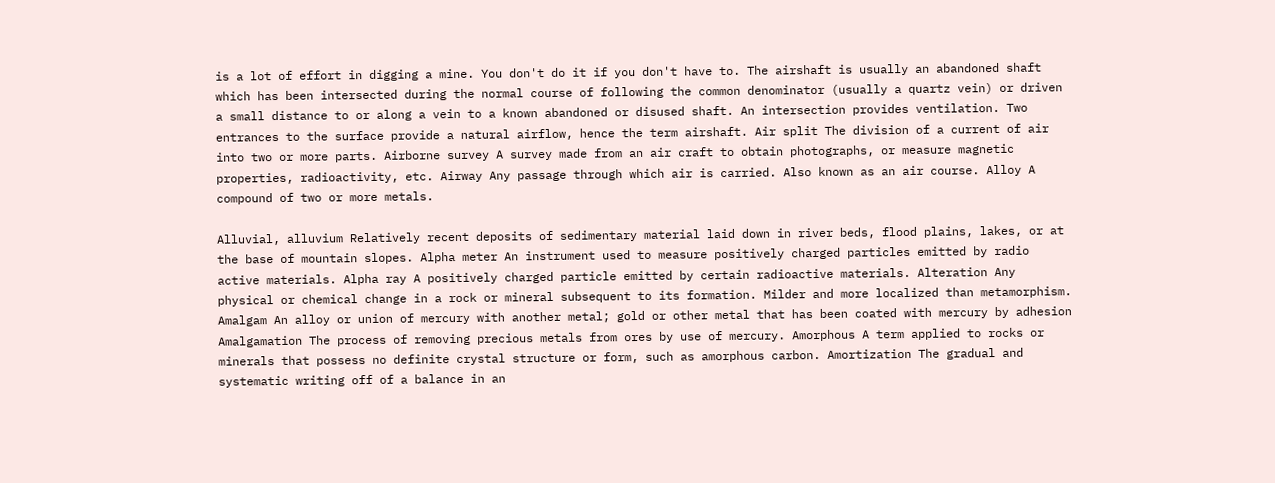is a lot of effort in digging a mine. You don't do it if you don't have to. The airshaft is usually an abandoned shaft which has been intersected during the normal course of following the common denominator (usually a quartz vein) or driven a small distance to or along a vein to a known abandoned or disused shaft. An intersection provides ventilation. Two entrances to the surface provide a natural airflow, hence the term airshaft. Air split The division of a current of air into two or more parts. Airborne survey A survey made from an air craft to obtain photographs, or measure magnetic properties, radioactivity, etc. Airway Any passage through which air is carried. Also known as an air course. Alloy A compound of two or more metals.

Alluvial, alluvium Relatively recent deposits of sedimentary material laid down in river beds, flood plains, lakes, or at the base of mountain slopes. Alpha meter An instrument used to measure positively charged particles emitted by radio active materials. Alpha ray A positively charged particle emitted by certain radioactive materials. Alteration Any physical or chemical change in a rock or mineral subsequent to its formation. Milder and more localized than metamorphism. Amalgam An alloy or union of mercury with another metal; gold or other metal that has been coated with mercury by adhesion Amalgamation The process of removing precious metals from ores by use of mercury. Amorphous A term applied to rocks or minerals that possess no definite crystal structure or form, such as amorphous carbon. Amortization The gradual and systematic writing off of a balance in an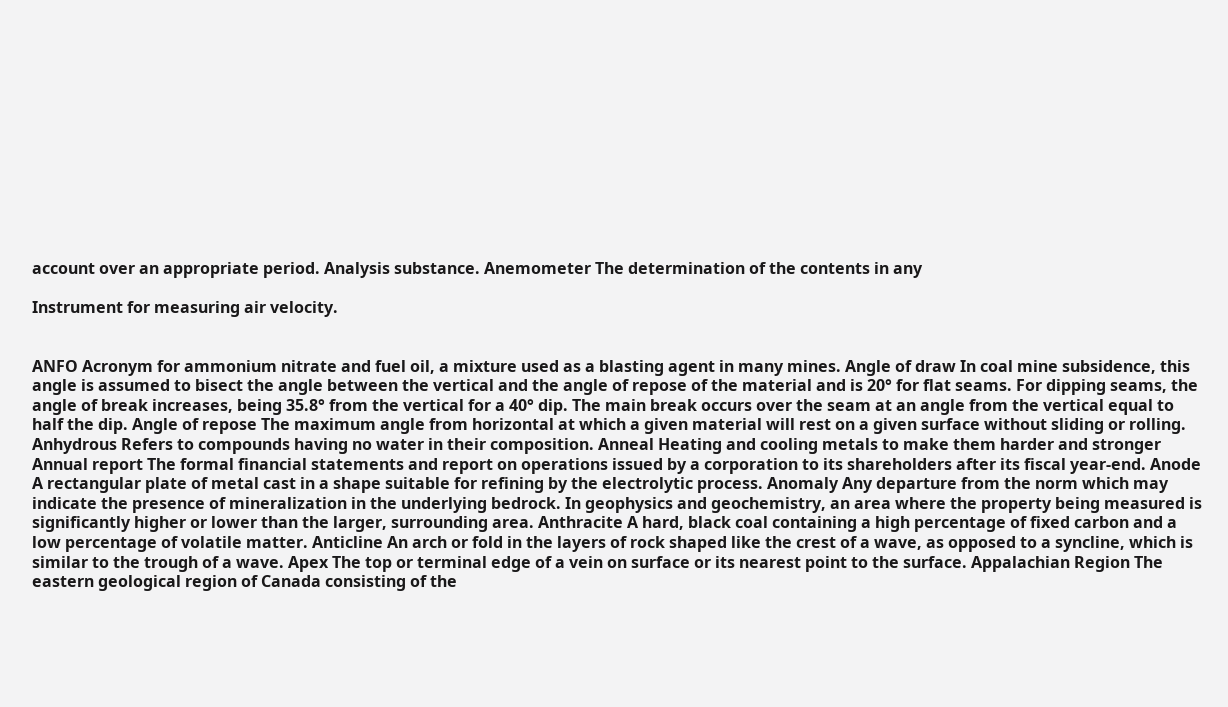account over an appropriate period. Analysis substance. Anemometer The determination of the contents in any

Instrument for measuring air velocity.


ANFO Acronym for ammonium nitrate and fuel oil, a mixture used as a blasting agent in many mines. Angle of draw In coal mine subsidence, this angle is assumed to bisect the angle between the vertical and the angle of repose of the material and is 20° for flat seams. For dipping seams, the angle of break increases, being 35.8° from the vertical for a 40° dip. The main break occurs over the seam at an angle from the vertical equal to half the dip. Angle of repose The maximum angle from horizontal at which a given material will rest on a given surface without sliding or rolling. Anhydrous Refers to compounds having no water in their composition. Anneal Heating and cooling metals to make them harder and stronger Annual report The formal financial statements and report on operations issued by a corporation to its shareholders after its fiscal year-end. Anode A rectangular plate of metal cast in a shape suitable for refining by the electrolytic process. Anomaly Any departure from the norm which may indicate the presence of mineralization in the underlying bedrock. In geophysics and geochemistry, an area where the property being measured is significantly higher or lower than the larger, surrounding area. Anthracite A hard, black coal containing a high percentage of fixed carbon and a low percentage of volatile matter. Anticline An arch or fold in the layers of rock shaped like the crest of a wave, as opposed to a syncline, which is similar to the trough of a wave. Apex The top or terminal edge of a vein on surface or its nearest point to the surface. Appalachian Region The eastern geological region of Canada consisting of the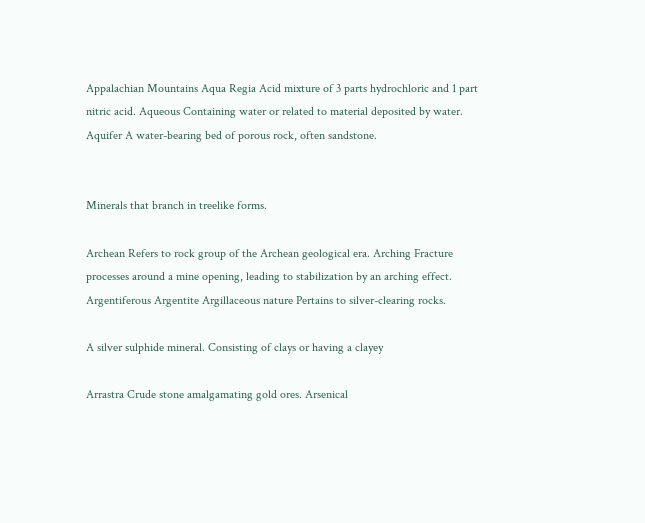Appalachian Mountains Aqua Regia Acid mixture of 3 parts hydrochloric and 1 part nitric acid. Aqueous Containing water or related to material deposited by water. Aquifer A water-bearing bed of porous rock, often sandstone.


Minerals that branch in treelike forms.

Archean Refers to rock group of the Archean geological era. Arching Fracture processes around a mine opening, leading to stabilization by an arching effect. Argentiferous Argentite Argillaceous nature Pertains to silver-clearing rocks.

A silver sulphide mineral. Consisting of clays or having a clayey

Arrastra Crude stone amalgamating gold ores. Arsenical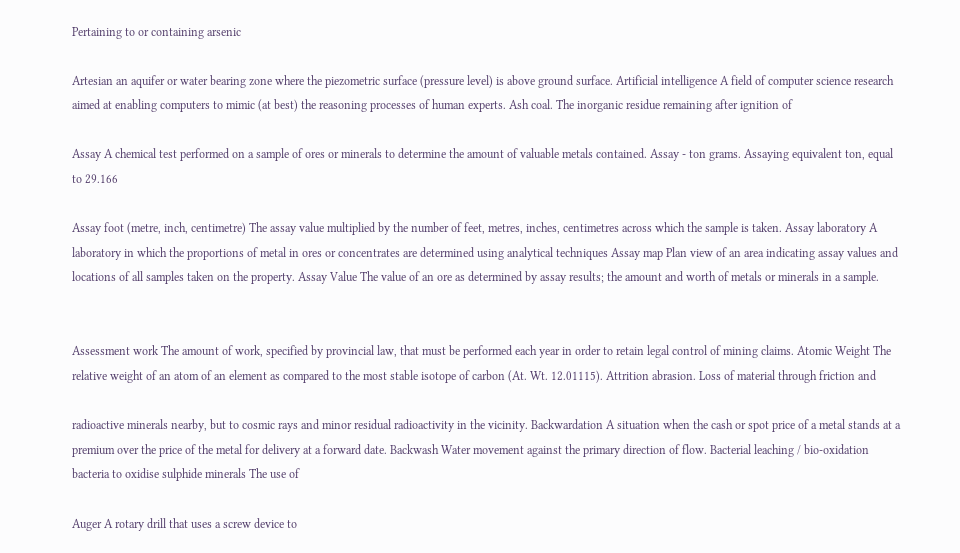Pertaining to or containing arsenic

Artesian an aquifer or water bearing zone where the piezometric surface (pressure level) is above ground surface. Artificial intelligence A field of computer science research aimed at enabling computers to mimic (at best) the reasoning processes of human experts. Ash coal. The inorganic residue remaining after ignition of

Assay A chemical test performed on a sample of ores or minerals to determine the amount of valuable metals contained. Assay - ton grams. Assaying equivalent ton, equal to 29.166

Assay foot (metre, inch, centimetre) The assay value multiplied by the number of feet, metres, inches, centimetres across which the sample is taken. Assay laboratory A laboratory in which the proportions of metal in ores or concentrates are determined using analytical techniques Assay map Plan view of an area indicating assay values and locations of all samples taken on the property. Assay Value The value of an ore as determined by assay results; the amount and worth of metals or minerals in a sample.


Assessment work The amount of work, specified by provincial law, that must be performed each year in order to retain legal control of mining claims. Atomic Weight The relative weight of an atom of an element as compared to the most stable isotope of carbon (At. Wt. 12.01115). Attrition abrasion. Loss of material through friction and

radioactive minerals nearby, but to cosmic rays and minor residual radioactivity in the vicinity. Backwardation A situation when the cash or spot price of a metal stands at a premium over the price of the metal for delivery at a forward date. Backwash Water movement against the primary direction of flow. Bacterial leaching / bio-oxidation bacteria to oxidise sulphide minerals The use of

Auger A rotary drill that uses a screw device to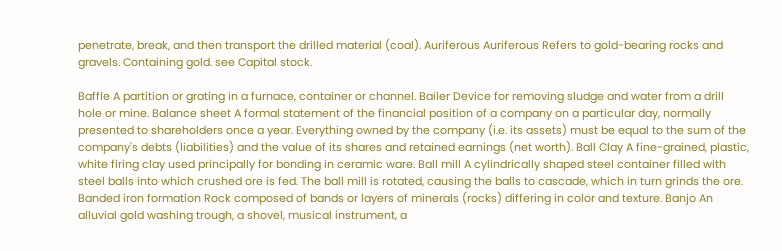penetrate, break, and then transport the drilled material (coal). Auriferous Auriferous Refers to gold-bearing rocks and gravels. Containing gold. see Capital stock.

Baffle A partition or grating in a furnace, container or channel. Bailer Device for removing sludge and water from a drill hole or mine. Balance sheet A formal statement of the financial position of a company on a particular day, normally presented to shareholders once a year. Everything owned by the company (i.e. its assets) must be equal to the sum of the company's debts (liabilities) and the value of its shares and retained earnings (net worth). Ball Clay A fine-grained, plastic, white firing clay used principally for bonding in ceramic ware. Ball mill A cylindrically shaped steel container filled with steel balls into which crushed ore is fed. The ball mill is rotated, causing the balls to cascade, which in turn grinds the ore. Banded iron formation Rock composed of bands or layers of minerals (rocks) differing in color and texture. Banjo An alluvial gold washing trough, a shovel, musical instrument, a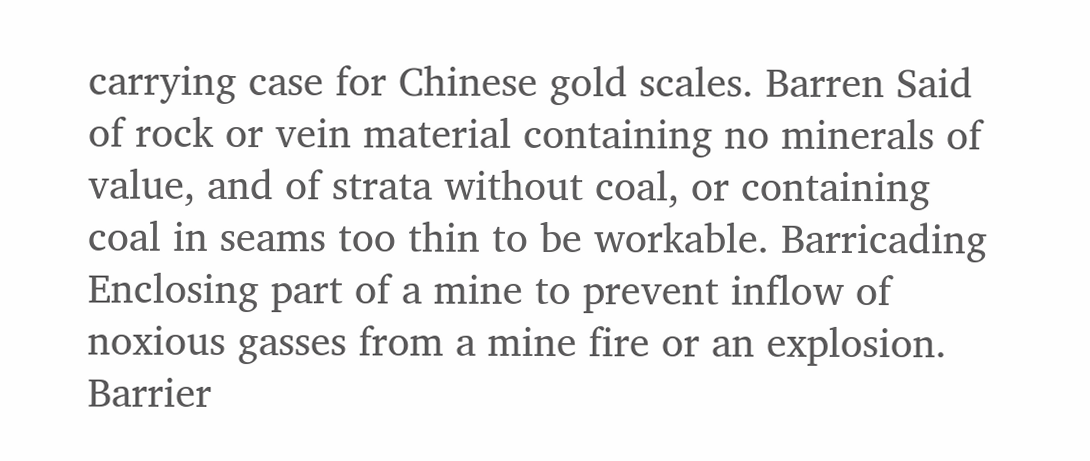carrying case for Chinese gold scales. Barren Said of rock or vein material containing no minerals of value, and of strata without coal, or containing coal in seams too thin to be workable. Barricading Enclosing part of a mine to prevent inflow of noxious gasses from a mine fire or an explosion. Barrier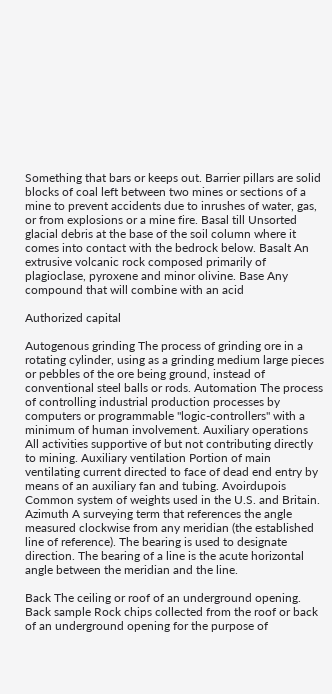Something that bars or keeps out. Barrier pillars are solid blocks of coal left between two mines or sections of a mine to prevent accidents due to inrushes of water, gas, or from explosions or a mine fire. Basal till Unsorted glacial debris at the base of the soil column where it comes into contact with the bedrock below. Basalt An extrusive volcanic rock composed primarily of plagioclase, pyroxene and minor olivine. Base Any compound that will combine with an acid

Authorized capital

Autogenous grinding The process of grinding ore in a rotating cylinder, using as a grinding medium large pieces or pebbles of the ore being ground, instead of conventional steel balls or rods. Automation The process of controlling industrial production processes by computers or programmable "logic-controllers" with a minimum of human involvement. Auxiliary operations All activities supportive of but not contributing directly to mining. Auxiliary ventilation Portion of main ventilating current directed to face of dead end entry by means of an auxiliary fan and tubing. Avoirdupois Common system of weights used in the U.S. and Britain. Azimuth A surveying term that references the angle measured clockwise from any meridian (the established line of reference). The bearing is used to designate direction. The bearing of a line is the acute horizontal angle between the meridian and the line.

Back The ceiling or roof of an underground opening. Back sample Rock chips collected from the roof or back of an underground opening for the purpose of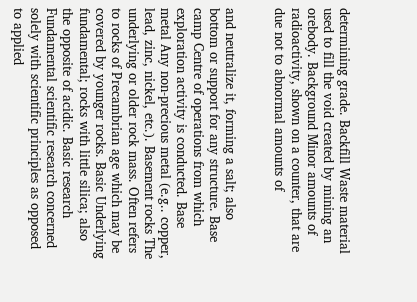determining grade. Backfill Waste material used to fill the void created by mining an orebody. Background Minor amounts of radioactivity, shown on a counter, that are due not to abnormal amounts of


and neutralize it, forming a salt; also bottom or support for any structure. Base camp Centre of operations from which exploration activity is conducted. Base metal Any non-precious metal (e.g.. copper, lead, zinc, nickel, etc.). Basement rocks The underlying or older rock mass. Often refers to rocks of Precambrian age which may be covered by younger rocks. Basic Underlying fundamental; rocks with little silica; also the opposite of acidic. Basic research Fundamental scientific research concerned solely with scientific principles as opposed to applied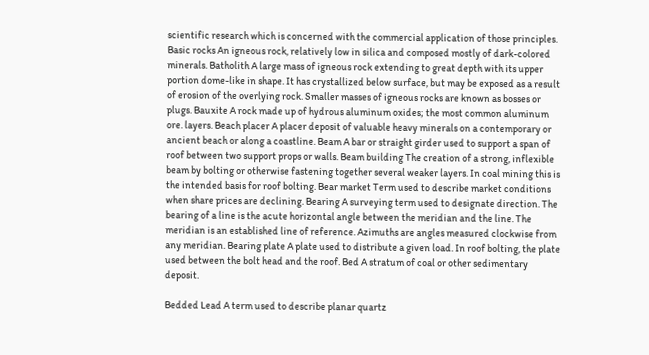scientific research which is concerned with the commercial application of those principles. Basic rocks An igneous rock, relatively low in silica and composed mostly of dark-colored minerals. Batholith A large mass of igneous rock extending to great depth with its upper portion dome-like in shape. It has crystallized below surface, but may be exposed as a result of erosion of the overlying rock. Smaller masses of igneous rocks are known as bosses or plugs. Bauxite A rock made up of hydrous aluminum oxides; the most common aluminum ore. layers. Beach placer A placer deposit of valuable heavy minerals on a contemporary or ancient beach or along a coastline. Beam A bar or straight girder used to support a span of roof between two support props or walls. Beam building The creation of a strong, inflexible beam by bolting or otherwise fastening together several weaker layers. In coal mining this is the intended basis for roof bolting. Bear market Term used to describe market conditions when share prices are declining. Bearing A surveying term used to designate direction. The bearing of a line is the acute horizontal angle between the meridian and the line. The meridian is an established line of reference. Azimuths are angles measured clockwise from any meridian. Bearing plate A plate used to distribute a given load. In roof bolting, the plate used between the bolt head and the roof. Bed A stratum of coal or other sedimentary deposit.

Bedded Lead A term used to describe planar quartz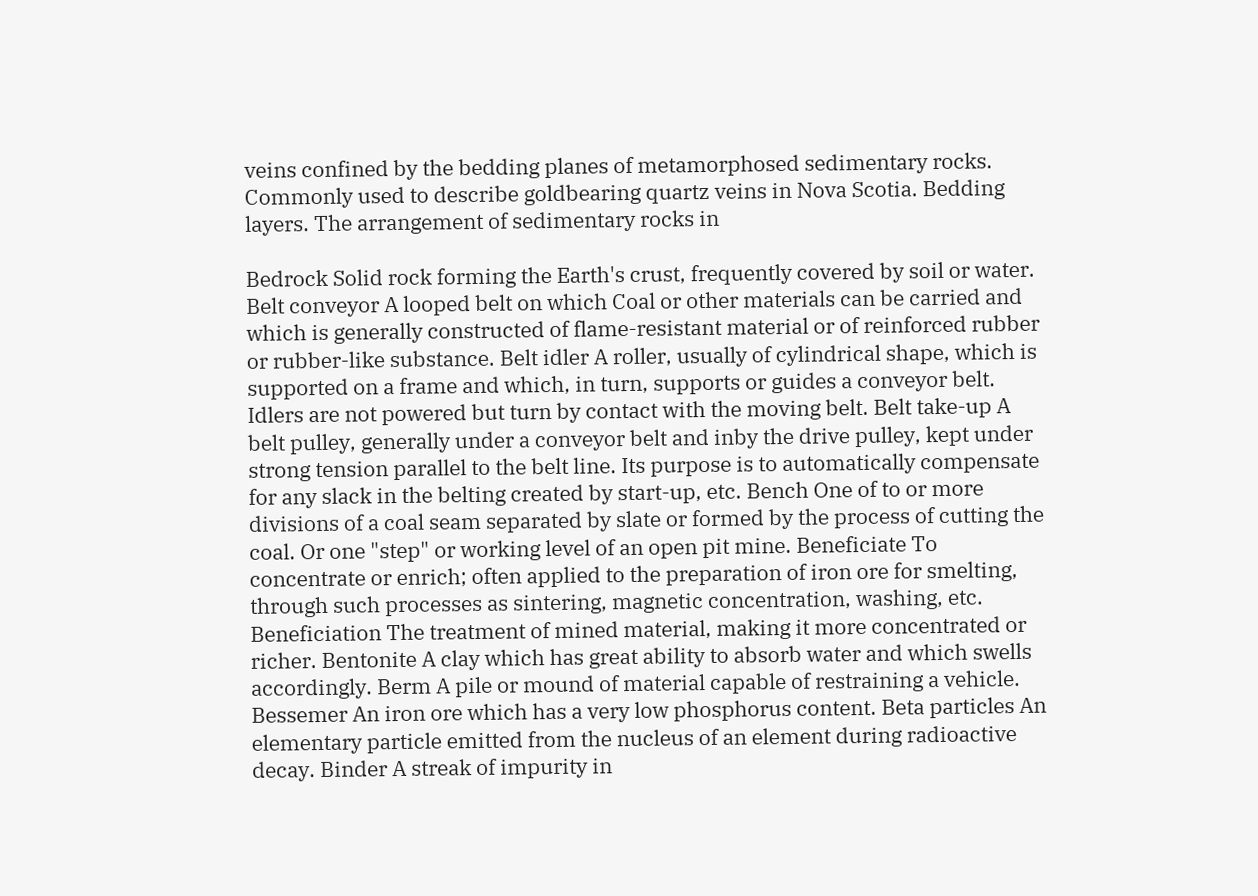veins confined by the bedding planes of metamorphosed sedimentary rocks. Commonly used to describe goldbearing quartz veins in Nova Scotia. Bedding layers. The arrangement of sedimentary rocks in

Bedrock Solid rock forming the Earth's crust, frequently covered by soil or water. Belt conveyor A looped belt on which Coal or other materials can be carried and which is generally constructed of flame-resistant material or of reinforced rubber or rubber-like substance. Belt idler A roller, usually of cylindrical shape, which is supported on a frame and which, in turn, supports or guides a conveyor belt. Idlers are not powered but turn by contact with the moving belt. Belt take-up A belt pulley, generally under a conveyor belt and inby the drive pulley, kept under strong tension parallel to the belt line. Its purpose is to automatically compensate for any slack in the belting created by start-up, etc. Bench One of to or more divisions of a coal seam separated by slate or formed by the process of cutting the coal. Or one "step" or working level of an open pit mine. Beneficiate To concentrate or enrich; often applied to the preparation of iron ore for smelting, through such processes as sintering, magnetic concentration, washing, etc. Beneficiation The treatment of mined material, making it more concentrated or richer. Bentonite A clay which has great ability to absorb water and which swells accordingly. Berm A pile or mound of material capable of restraining a vehicle. Bessemer An iron ore which has a very low phosphorus content. Beta particles An elementary particle emitted from the nucleus of an element during radioactive decay. Binder A streak of impurity in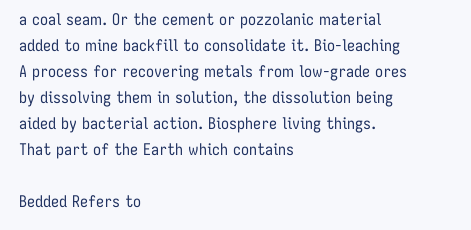a coal seam. Or the cement or pozzolanic material added to mine backfill to consolidate it. Bio-leaching A process for recovering metals from low-grade ores by dissolving them in solution, the dissolution being aided by bacterial action. Biosphere living things. That part of the Earth which contains

Bedded Refers to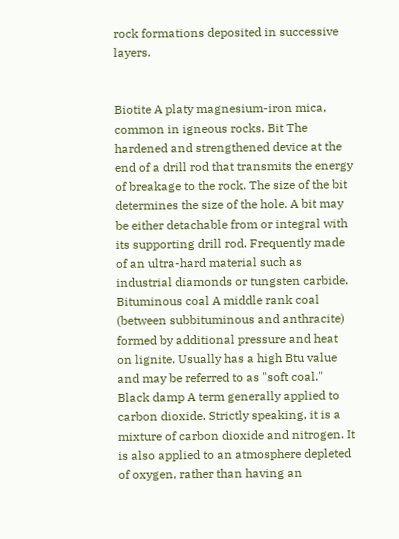rock formations deposited in successive layers.


Biotite A platy magnesium-iron mica, common in igneous rocks. Bit The hardened and strengthened device at the end of a drill rod that transmits the energy of breakage to the rock. The size of the bit determines the size of the hole. A bit may be either detachable from or integral with its supporting drill rod. Frequently made of an ultra-hard material such as industrial diamonds or tungsten carbide. Bituminous coal A middle rank coal (between subbituminous and anthracite) formed by additional pressure and heat on lignite. Usually has a high Btu value and may be referred to as "soft coal." Black damp A term generally applied to carbon dioxide. Strictly speaking, it is a mixture of carbon dioxide and nitrogen. It is also applied to an atmosphere depleted of oxygen, rather than having an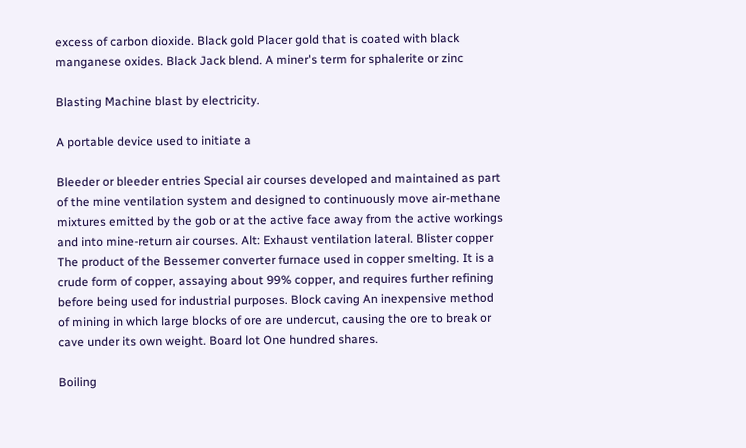excess of carbon dioxide. Black gold Placer gold that is coated with black manganese oxides. Black Jack blend. A miner's term for sphalerite or zinc

Blasting Machine blast by electricity.

A portable device used to initiate a

Bleeder or bleeder entries Special air courses developed and maintained as part of the mine ventilation system and designed to continuously move air-methane mixtures emitted by the gob or at the active face away from the active workings and into mine-return air courses. Alt: Exhaust ventilation lateral. Blister copper The product of the Bessemer converter furnace used in copper smelting. It is a crude form of copper, assaying about 99% copper, and requires further refining before being used for industrial purposes. Block caving An inexpensive method of mining in which large blocks of ore are undercut, causing the ore to break or cave under its own weight. Board lot One hundred shares.

Boiling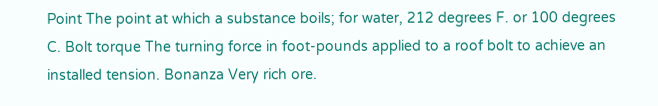Point The point at which a substance boils; for water, 212 degrees F. or 100 degrees C. Bolt torque The turning force in foot-pounds applied to a roof bolt to achieve an installed tension. Bonanza Very rich ore.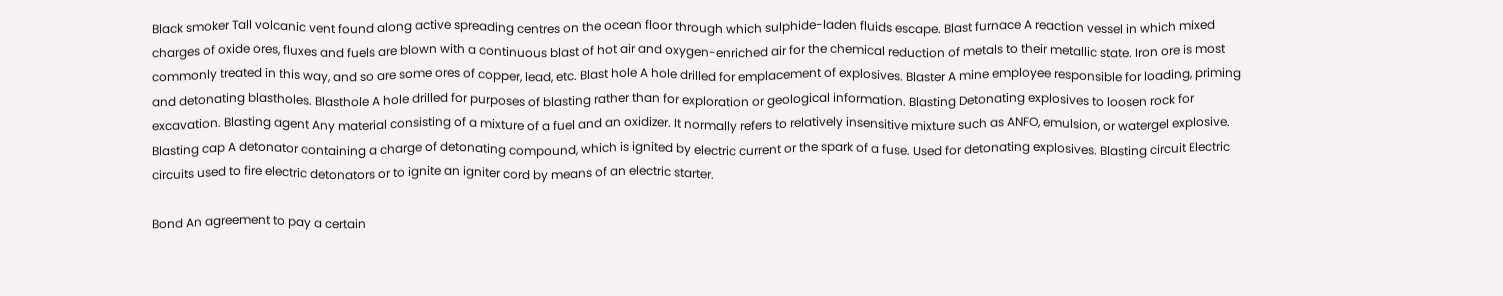Black smoker Tall volcanic vent found along active spreading centres on the ocean floor through which sulphide-laden fluids escape. Blast furnace A reaction vessel in which mixed charges of oxide ores, fluxes and fuels are blown with a continuous blast of hot air and oxygen-enriched air for the chemical reduction of metals to their metallic state. Iron ore is most commonly treated in this way, and so are some ores of copper, lead, etc. Blast hole A hole drilled for emplacement of explosives. Blaster A mine employee responsible for loading, priming and detonating blastholes. Blasthole A hole drilled for purposes of blasting rather than for exploration or geological information. Blasting Detonating explosives to loosen rock for excavation. Blasting agent Any material consisting of a mixture of a fuel and an oxidizer. It normally refers to relatively insensitive mixture such as ANFO, emulsion, or watergel explosive. Blasting cap A detonator containing a charge of detonating compound, which is ignited by electric current or the spark of a fuse. Used for detonating explosives. Blasting circuit Electric circuits used to fire electric detonators or to ignite an igniter cord by means of an electric starter.

Bond An agreement to pay a certain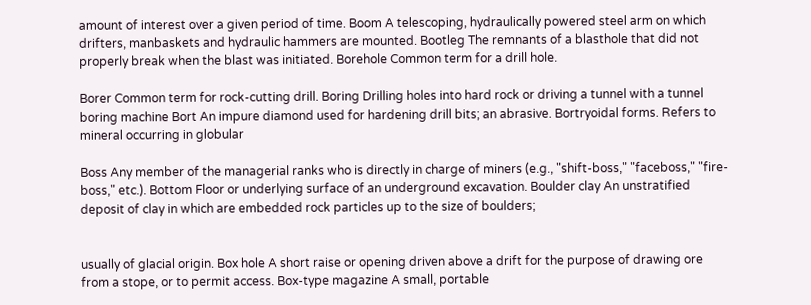amount of interest over a given period of time. Boom A telescoping, hydraulically powered steel arm on which drifters, manbaskets and hydraulic hammers are mounted. Bootleg The remnants of a blasthole that did not properly break when the blast was initiated. Borehole Common term for a drill hole.

Borer Common term for rock-cutting drill. Boring Drilling holes into hard rock or driving a tunnel with a tunnel boring machine Bort An impure diamond used for hardening drill bits; an abrasive. Bortryoidal forms. Refers to mineral occurring in globular

Boss Any member of the managerial ranks who is directly in charge of miners (e.g., "shift-boss," "faceboss," "fire-boss," etc.). Bottom Floor or underlying surface of an underground excavation. Boulder clay An unstratified deposit of clay in which are embedded rock particles up to the size of boulders;


usually of glacial origin. Box hole A short raise or opening driven above a drift for the purpose of drawing ore from a stope, or to permit access. Box-type magazine A small, portable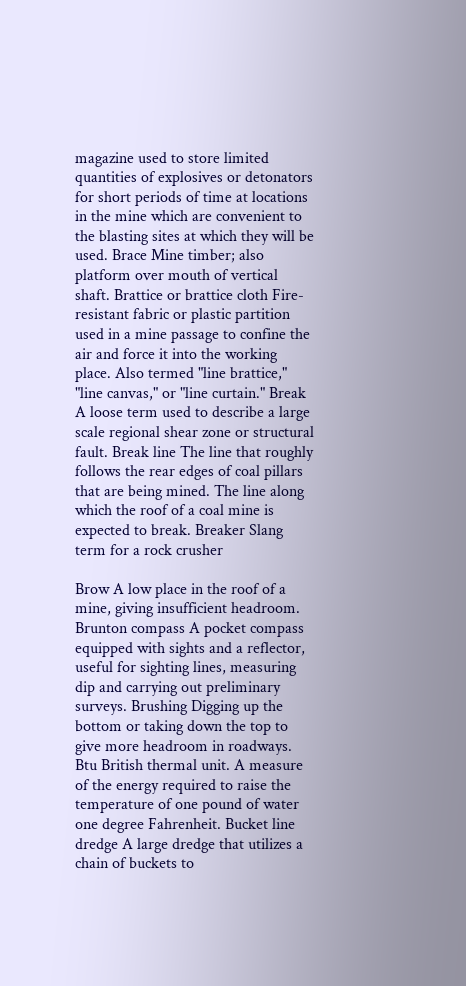magazine used to store limited quantities of explosives or detonators for short periods of time at locations in the mine which are convenient to the blasting sites at which they will be used. Brace Mine timber; also platform over mouth of vertical shaft. Brattice or brattice cloth Fire-resistant fabric or plastic partition used in a mine passage to confine the air and force it into the working place. Also termed "line brattice," "line canvas," or "line curtain." Break A loose term used to describe a large scale regional shear zone or structural fault. Break line The line that roughly follows the rear edges of coal pillars that are being mined. The line along which the roof of a coal mine is expected to break. Breaker Slang term for a rock crusher

Brow A low place in the roof of a mine, giving insufficient headroom. Brunton compass A pocket compass equipped with sights and a reflector, useful for sighting lines, measuring dip and carrying out preliminary surveys. Brushing Digging up the bottom or taking down the top to give more headroom in roadways. Btu British thermal unit. A measure of the energy required to raise the temperature of one pound of water one degree Fahrenheit. Bucket line dredge A large dredge that utilizes a chain of buckets to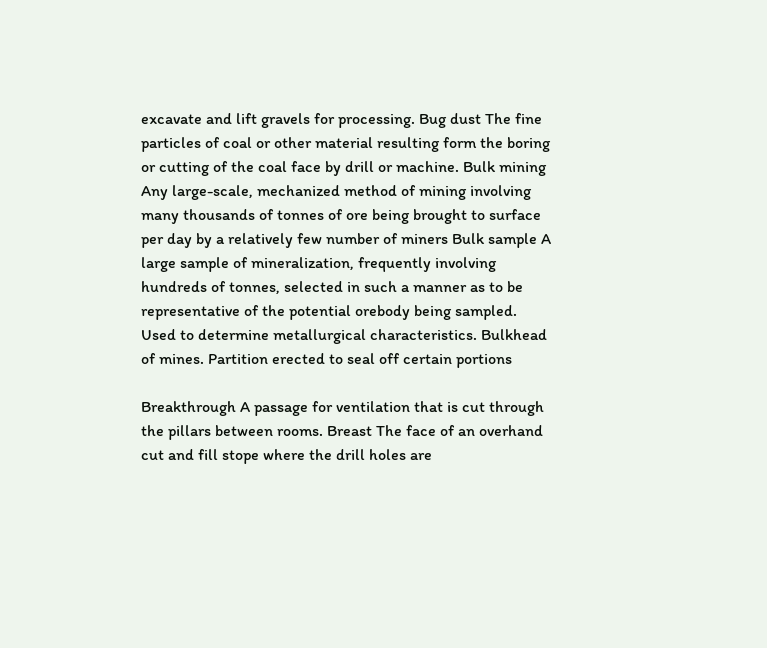excavate and lift gravels for processing. Bug dust The fine particles of coal or other material resulting form the boring or cutting of the coal face by drill or machine. Bulk mining Any large-scale, mechanized method of mining involving many thousands of tonnes of ore being brought to surface per day by a relatively few number of miners Bulk sample A large sample of mineralization, frequently involving hundreds of tonnes, selected in such a manner as to be representative of the potential orebody being sampled. Used to determine metallurgical characteristics. Bulkhead of mines. Partition erected to seal off certain portions

Breakthrough A passage for ventilation that is cut through the pillars between rooms. Breast The face of an overhand cut and fill stope where the drill holes are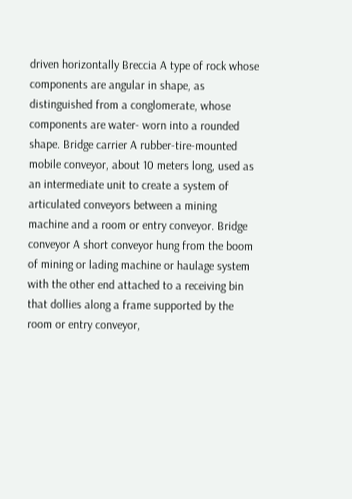driven horizontally Breccia A type of rock whose components are angular in shape, as distinguished from a conglomerate, whose components are water- worn into a rounded shape. Bridge carrier A rubber-tire-mounted mobile conveyor, about 10 meters long, used as an intermediate unit to create a system of articulated conveyors between a mining machine and a room or entry conveyor. Bridge conveyor A short conveyor hung from the boom of mining or lading machine or haulage system with the other end attached to a receiving bin that dollies along a frame supported by the room or entry conveyor,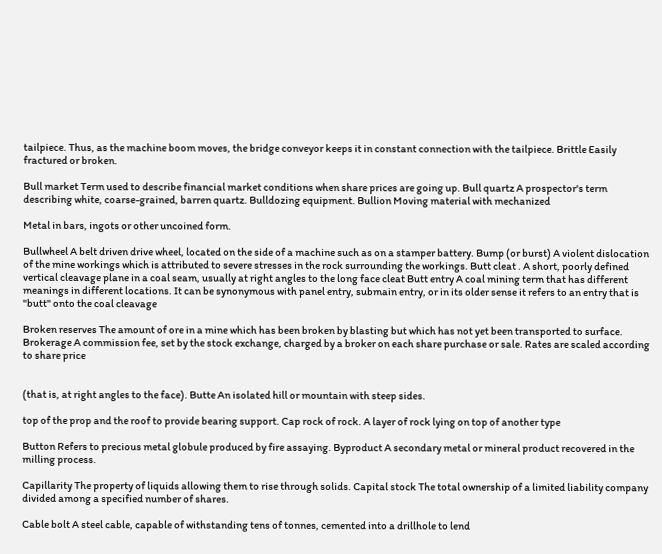tailpiece. Thus, as the machine boom moves, the bridge conveyor keeps it in constant connection with the tailpiece. Brittle Easily fractured or broken.

Bull market Term used to describe financial market conditions when share prices are going up. Bull quartz A prospector's term describing white, coarse-grained, barren quartz. Bulldozing equipment. Bullion Moving material with mechanized

Metal in bars, ingots or other uncoined form.

Bullwheel A belt driven drive wheel, located on the side of a machine such as on a stamper battery. Bump (or burst) A violent dislocation of the mine workings which is attributed to severe stresses in the rock surrounding the workings. Butt cleat . A short, poorly defined vertical cleavage plane in a coal seam, usually at right angles to the long face cleat Butt entry A coal mining term that has different meanings in different locations. It can be synonymous with panel entry, submain entry, or in its older sense it refers to an entry that is "butt" onto the coal cleavage

Broken reserves The amount of ore in a mine which has been broken by blasting but which has not yet been transported to surface. Brokerage A commission fee, set by the stock exchange, charged by a broker on each share purchase or sale. Rates are scaled according to share price


(that is, at right angles to the face). Butte An isolated hill or mountain with steep sides.

top of the prop and the roof to provide bearing support. Cap rock of rock. A layer of rock lying on top of another type

Button Refers to precious metal globule produced by fire assaying. Byproduct A secondary metal or mineral product recovered in the milling process.

Capillarity The property of liquids allowing them to rise through solids. Capital stock The total ownership of a limited liability company divided among a specified number of shares.

Cable bolt A steel cable, capable of withstanding tens of tonnes, cemented into a drillhole to lend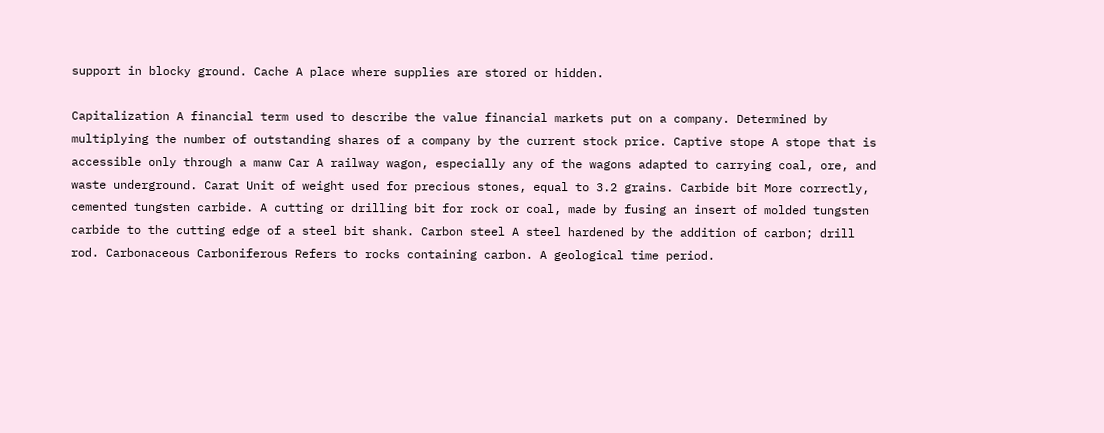support in blocky ground. Cache A place where supplies are stored or hidden.

Capitalization A financial term used to describe the value financial markets put on a company. Determined by multiplying the number of outstanding shares of a company by the current stock price. Captive stope A stope that is accessible only through a manw Car A railway wagon, especially any of the wagons adapted to carrying coal, ore, and waste underground. Carat Unit of weight used for precious stones, equal to 3.2 grains. Carbide bit More correctly, cemented tungsten carbide. A cutting or drilling bit for rock or coal, made by fusing an insert of molded tungsten carbide to the cutting edge of a steel bit shank. Carbon steel A steel hardened by the addition of carbon; drill rod. Carbonaceous Carboniferous Refers to rocks containing carbon. A geological time period.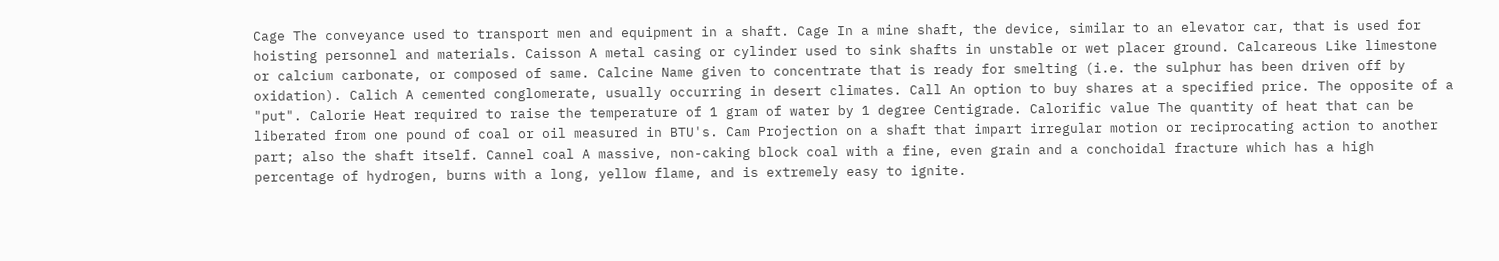Cage The conveyance used to transport men and equipment in a shaft. Cage In a mine shaft, the device, similar to an elevator car, that is used for hoisting personnel and materials. Caisson A metal casing or cylinder used to sink shafts in unstable or wet placer ground. Calcareous Like limestone or calcium carbonate, or composed of same. Calcine Name given to concentrate that is ready for smelting (i.e. the sulphur has been driven off by oxidation). Calich A cemented conglomerate, usually occurring in desert climates. Call An option to buy shares at a specified price. The opposite of a "put". Calorie Heat required to raise the temperature of 1 gram of water by 1 degree Centigrade. Calorific value The quantity of heat that can be liberated from one pound of coal or oil measured in BTU's. Cam Projection on a shaft that impart irregular motion or reciprocating action to another part; also the shaft itself. Cannel coal A massive, non-caking block coal with a fine, even grain and a conchoidal fracture which has a high percentage of hydrogen, burns with a long, yellow flame, and is extremely easy to ignite.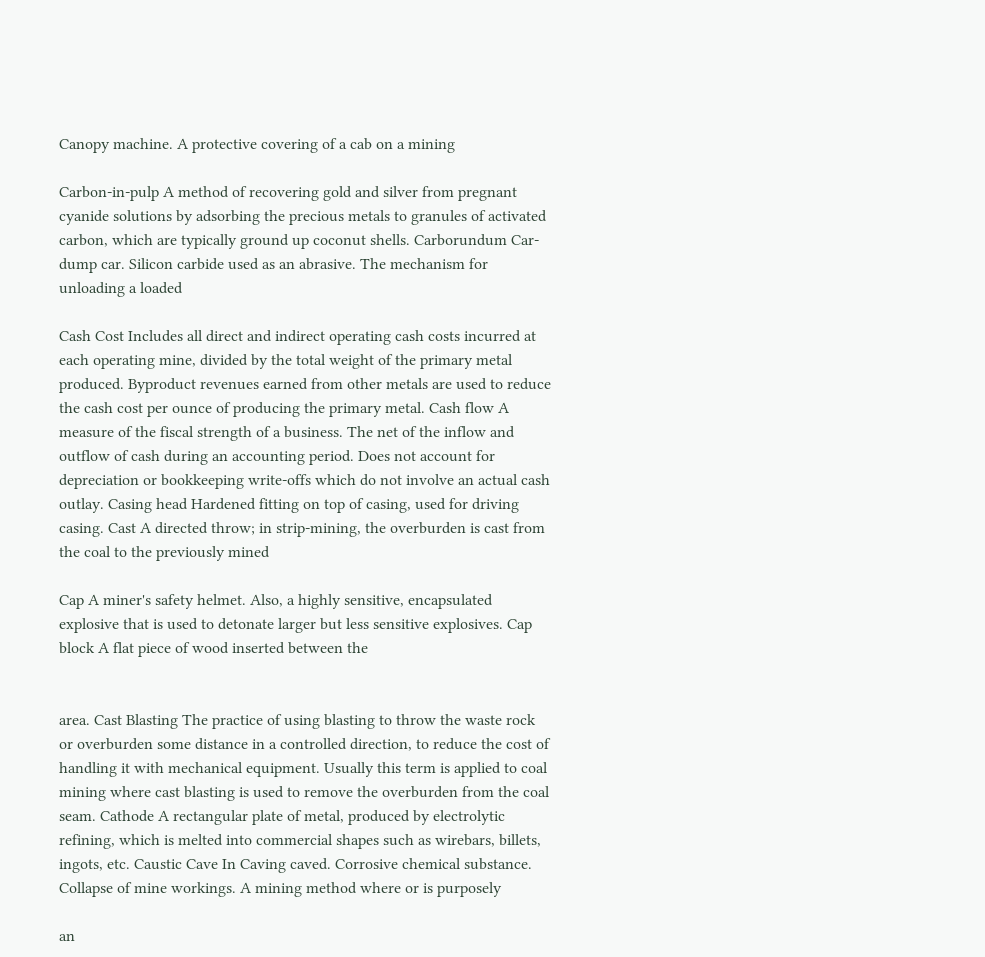Canopy machine. A protective covering of a cab on a mining

Carbon-in-pulp A method of recovering gold and silver from pregnant cyanide solutions by adsorbing the precious metals to granules of activated carbon, which are typically ground up coconut shells. Carborundum Car-dump car. Silicon carbide used as an abrasive. The mechanism for unloading a loaded

Cash Cost Includes all direct and indirect operating cash costs incurred at each operating mine, divided by the total weight of the primary metal produced. Byproduct revenues earned from other metals are used to reduce the cash cost per ounce of producing the primary metal. Cash flow A measure of the fiscal strength of a business. The net of the inflow and outflow of cash during an accounting period. Does not account for depreciation or bookkeeping write-offs which do not involve an actual cash outlay. Casing head Hardened fitting on top of casing, used for driving casing. Cast A directed throw; in strip-mining, the overburden is cast from the coal to the previously mined

Cap A miner's safety helmet. Also, a highly sensitive, encapsulated explosive that is used to detonate larger but less sensitive explosives. Cap block A flat piece of wood inserted between the


area. Cast Blasting The practice of using blasting to throw the waste rock or overburden some distance in a controlled direction, to reduce the cost of handling it with mechanical equipment. Usually this term is applied to coal mining where cast blasting is used to remove the overburden from the coal seam. Cathode A rectangular plate of metal, produced by electrolytic refining, which is melted into commercial shapes such as wirebars, billets, ingots, etc. Caustic Cave In Caving caved. Corrosive chemical substance. Collapse of mine workings. A mining method where or is purposely

an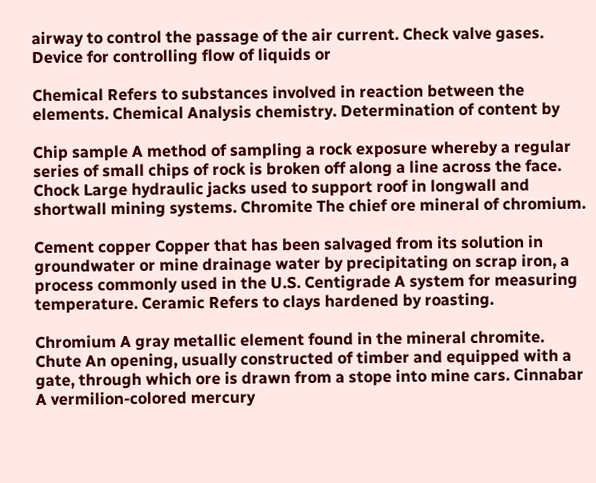airway to control the passage of the air current. Check valve gases. Device for controlling flow of liquids or

Chemical Refers to substances involved in reaction between the elements. Chemical Analysis chemistry. Determination of content by

Chip sample A method of sampling a rock exposure whereby a regular series of small chips of rock is broken off along a line across the face. Chock Large hydraulic jacks used to support roof in longwall and shortwall mining systems. Chromite The chief ore mineral of chromium.

Cement copper Copper that has been salvaged from its solution in groundwater or mine drainage water by precipitating on scrap iron, a process commonly used in the U.S. Centigrade A system for measuring temperature. Ceramic Refers to clays hardened by roasting.

Chromium A gray metallic element found in the mineral chromite. Chute An opening, usually constructed of timber and equipped with a gate, through which ore is drawn from a stope into mine cars. Cinnabar A vermilion-colored mercury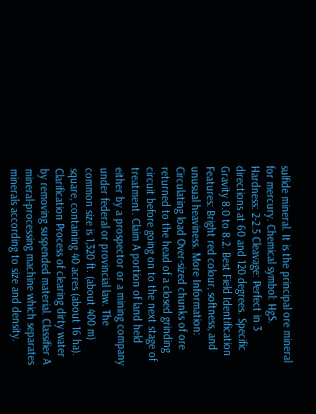sulfide mineral. It is the principal ore mineral for mercury. Chemical symbol: HgS. Hardness: 2-2.5 Cleavage: Perfect in 3 directions at 60 and 120 degrees. Specific Gravity 8.0 to 8.2. Best Field Identification Features: Bright red colour, softness, and unusual heaviness. More Information: Circulating load Over-sized chunks of ore returned to the head of a closed grinding circuit before going on to the next stage of treatment. Claim A portion of land held either by a prospector or a mining company under federal or provincial law. The common size is 1,320 ft. (about 400 m) square, containing 40 acres (about 16 ha). Clarification Process of clearing dirty water by removing suspended material. Classifier A mineral-processing machine which separates minerals according to size and density.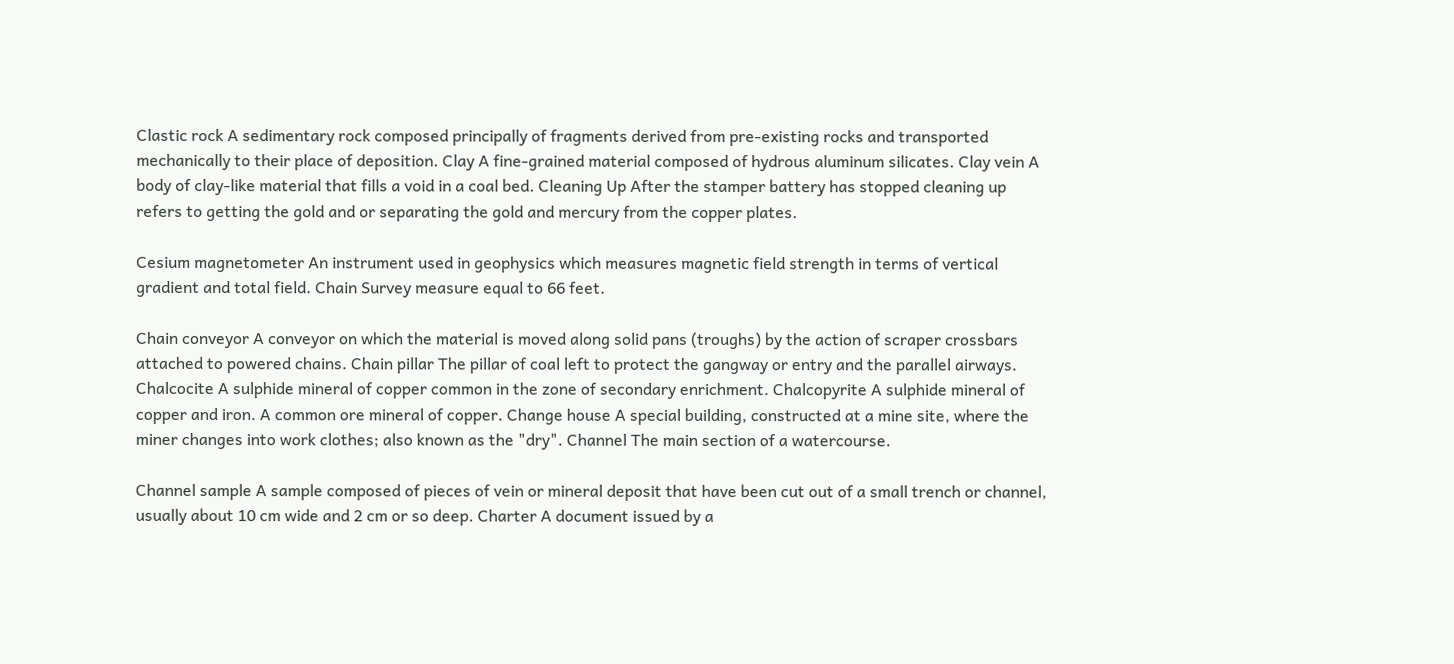Clastic rock A sedimentary rock composed principally of fragments derived from pre-existing rocks and transported mechanically to their place of deposition. Clay A fine-grained material composed of hydrous aluminum silicates. Clay vein A body of clay-like material that fills a void in a coal bed. Cleaning Up After the stamper battery has stopped cleaning up refers to getting the gold and or separating the gold and mercury from the copper plates.

Cesium magnetometer An instrument used in geophysics which measures magnetic field strength in terms of vertical gradient and total field. Chain Survey measure equal to 66 feet.

Chain conveyor A conveyor on which the material is moved along solid pans (troughs) by the action of scraper crossbars attached to powered chains. Chain pillar The pillar of coal left to protect the gangway or entry and the parallel airways. Chalcocite A sulphide mineral of copper common in the zone of secondary enrichment. Chalcopyrite A sulphide mineral of copper and iron. A common ore mineral of copper. Change house A special building, constructed at a mine site, where the miner changes into work clothes; also known as the "dry". Channel The main section of a watercourse.

Channel sample A sample composed of pieces of vein or mineral deposit that have been cut out of a small trench or channel, usually about 10 cm wide and 2 cm or so deep. Charter A document issued by a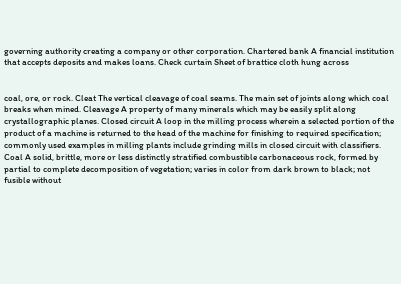governing authority creating a company or other corporation. Chartered bank A financial institution that accepts deposits and makes loans. Check curtain Sheet of brattice cloth hung across


coal, ore, or rock. Cleat The vertical cleavage of coal seams. The main set of joints along which coal breaks when mined. Cleavage A property of many minerals which may be easily split along crystallographic planes. Closed circuit A loop in the milling process wherein a selected portion of the product of a machine is returned to the head of the machine for finishing to required specification; commonly used examples in milling plants include grinding mills in closed circuit with classifiers. Coal A solid, brittle, more or less distinctly stratified combustible carbonaceous rock, formed by partial to complete decomposition of vegetation; varies in color from dark brown to black; not fusible without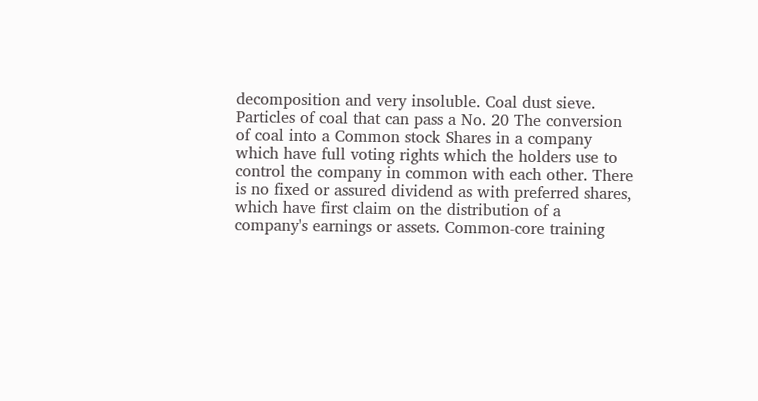decomposition and very insoluble. Coal dust sieve. Particles of coal that can pass a No. 20 The conversion of coal into a Common stock Shares in a company which have full voting rights which the holders use to control the company in common with each other. There is no fixed or assured dividend as with preferred shares, which have first claim on the distribution of a company's earnings or assets. Common-core training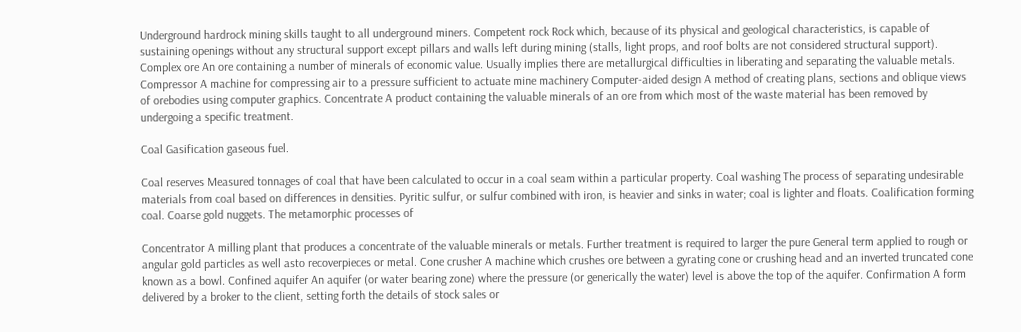Underground hardrock mining skills taught to all underground miners. Competent rock Rock which, because of its physical and geological characteristics, is capable of sustaining openings without any structural support except pillars and walls left during mining (stalls, light props, and roof bolts are not considered structural support). Complex ore An ore containing a number of minerals of economic value. Usually implies there are metallurgical difficulties in liberating and separating the valuable metals. Compressor A machine for compressing air to a pressure sufficient to actuate mine machinery Computer-aided design A method of creating plans, sections and oblique views of orebodies using computer graphics. Concentrate A product containing the valuable minerals of an ore from which most of the waste material has been removed by undergoing a specific treatment.

Coal Gasification gaseous fuel.

Coal reserves Measured tonnages of coal that have been calculated to occur in a coal seam within a particular property. Coal washing The process of separating undesirable materials from coal based on differences in densities. Pyritic sulfur, or sulfur combined with iron, is heavier and sinks in water; coal is lighter and floats. Coalification forming coal. Coarse gold nuggets. The metamorphic processes of

Concentrator A milling plant that produces a concentrate of the valuable minerals or metals. Further treatment is required to larger the pure General term applied to rough or angular gold particles as well asto recoverpieces or metal. Cone crusher A machine which crushes ore between a gyrating cone or crushing head and an inverted truncated cone known as a bowl. Confined aquifer An aquifer (or water bearing zone) where the pressure (or generically the water) level is above the top of the aquifer. Confirmation A form delivered by a broker to the client, setting forth the details of stock sales or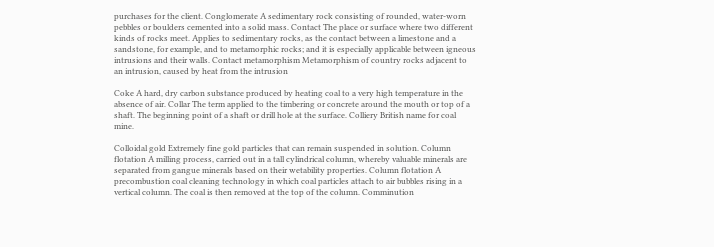purchases for the client. Conglomerate A sedimentary rock consisting of rounded, water-worn pebbles or boulders cemented into a solid mass. Contact The place or surface where two different kinds of rocks meet. Applies to sedimentary rocks, as the contact between a limestone and a sandstone, for example, and to metamorphic rocks; and it is especially applicable between igneous intrusions and their walls. Contact metamorphism Metamorphism of country rocks adjacent to an intrusion, caused by heat from the intrusion

Coke A hard, dry carbon substance produced by heating coal to a very high temperature in the absence of air. Collar The term applied to the timbering or concrete around the mouth or top of a shaft. The beginning point of a shaft or drill hole at the surface. Colliery British name for coal mine.

Colloidal gold Extremely fine gold particles that can remain suspended in solution. Column flotation A milling process, carried out in a tall cylindrical column, whereby valuable minerals are separated from gangue minerals based on their wetability properties. Column flotation A precombustion coal cleaning technology in which coal particles attach to air bubbles rising in a vertical column. The coal is then removed at the top of the column. Comminution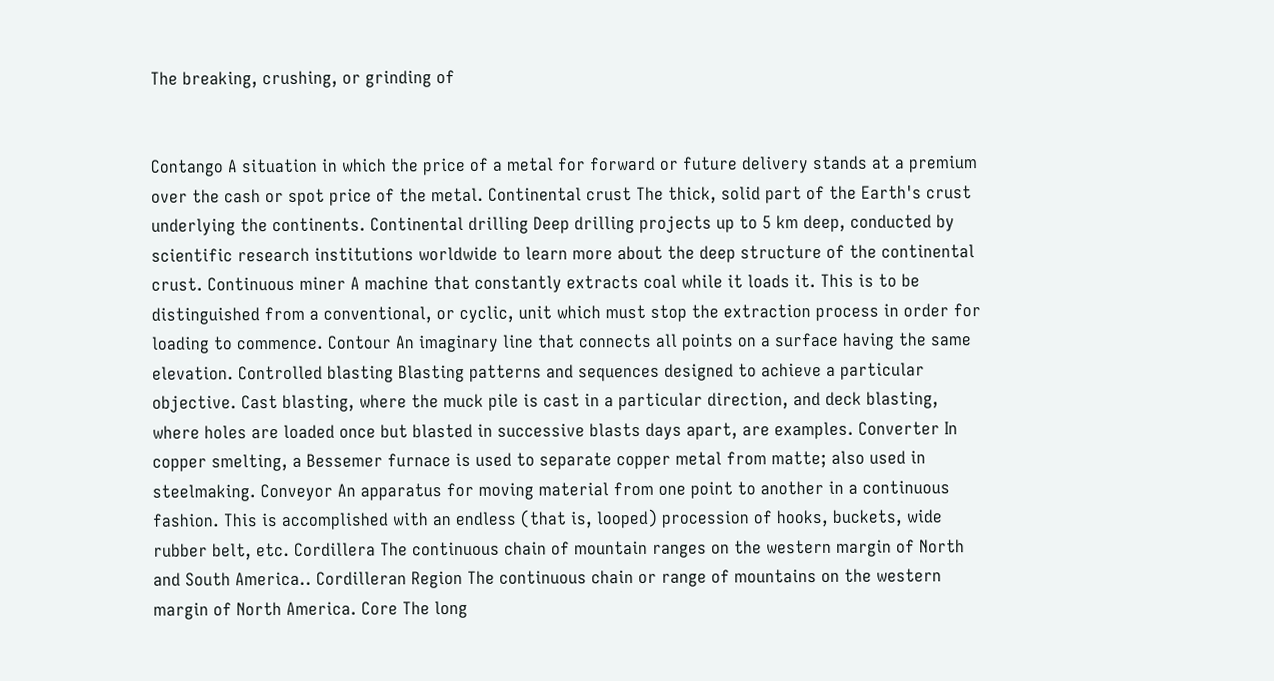The breaking, crushing, or grinding of


Contango A situation in which the price of a metal for forward or future delivery stands at a premium over the cash or spot price of the metal. Continental crust The thick, solid part of the Earth's crust underlying the continents. Continental drilling Deep drilling projects up to 5 km deep, conducted by scientific research institutions worldwide to learn more about the deep structure of the continental crust. Continuous miner A machine that constantly extracts coal while it loads it. This is to be distinguished from a conventional, or cyclic, unit which must stop the extraction process in order for loading to commence. Contour An imaginary line that connects all points on a surface having the same elevation. Controlled blasting Blasting patterns and sequences designed to achieve a particular objective. Cast blasting, where the muck pile is cast in a particular direction, and deck blasting, where holes are loaded once but blasted in successive blasts days apart, are examples. Converter In copper smelting, a Bessemer furnace is used to separate copper metal from matte; also used in steelmaking. Conveyor An apparatus for moving material from one point to another in a continuous fashion. This is accomplished with an endless (that is, looped) procession of hooks, buckets, wide rubber belt, etc. Cordillera The continuous chain of mountain ranges on the western margin of North and South America.. Cordilleran Region The continuous chain or range of mountains on the western margin of North America. Core The long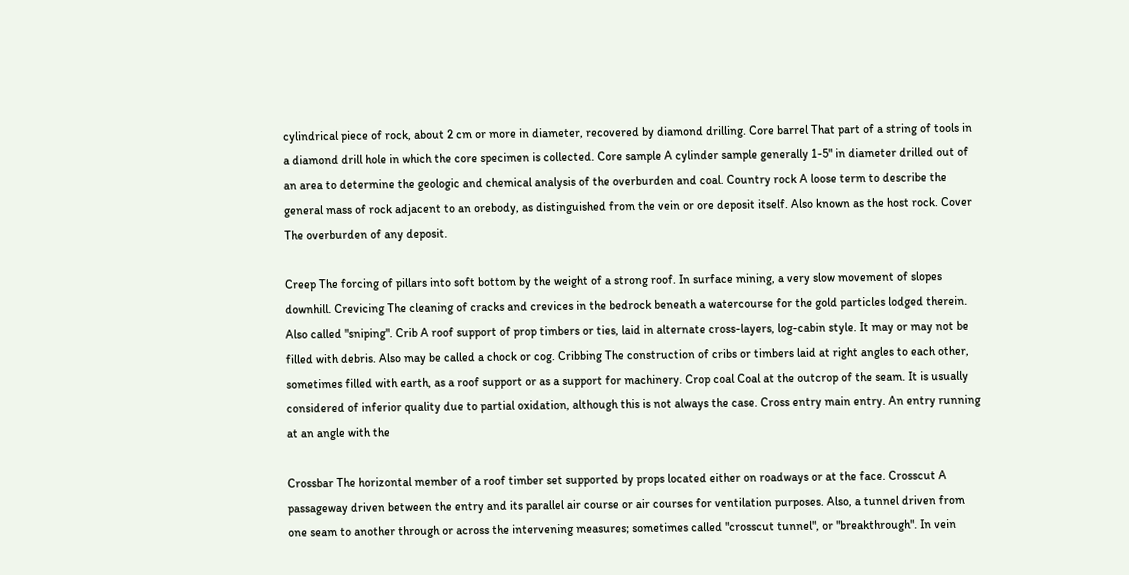cylindrical piece of rock, about 2 cm or more in diameter, recovered by diamond drilling. Core barrel That part of a string of tools in a diamond drill hole in which the core specimen is collected. Core sample A cylinder sample generally 1-5" in diameter drilled out of an area to determine the geologic and chemical analysis of the overburden and coal. Country rock A loose term to describe the general mass of rock adjacent to an orebody, as distinguished from the vein or ore deposit itself. Also known as the host rock. Cover The overburden of any deposit.

Creep The forcing of pillars into soft bottom by the weight of a strong roof. In surface mining, a very slow movement of slopes downhill. Crevicing The cleaning of cracks and crevices in the bedrock beneath a watercourse for the gold particles lodged therein. Also called "sniping". Crib A roof support of prop timbers or ties, laid in alternate cross-layers, log-cabin style. It may or may not be filled with debris. Also may be called a chock or cog. Cribbing The construction of cribs or timbers laid at right angles to each other, sometimes filled with earth, as a roof support or as a support for machinery. Crop coal Coal at the outcrop of the seam. It is usually considered of inferior quality due to partial oxidation, although this is not always the case. Cross entry main entry. An entry running at an angle with the

Crossbar The horizontal member of a roof timber set supported by props located either on roadways or at the face. Crosscut A passageway driven between the entry and its parallel air course or air courses for ventilation purposes. Also, a tunnel driven from one seam to another through or across the intervening measures; sometimes called "crosscut tunnel", or "breakthrough". In vein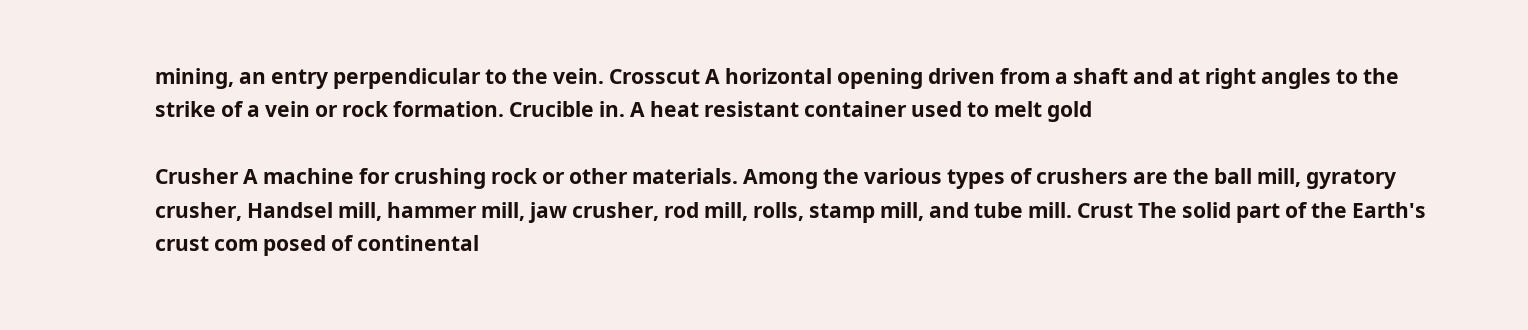mining, an entry perpendicular to the vein. Crosscut A horizontal opening driven from a shaft and at right angles to the strike of a vein or rock formation. Crucible in. A heat resistant container used to melt gold

Crusher A machine for crushing rock or other materials. Among the various types of crushers are the ball mill, gyratory crusher, Handsel mill, hammer mill, jaw crusher, rod mill, rolls, stamp mill, and tube mill. Crust The solid part of the Earth's crust com posed of continental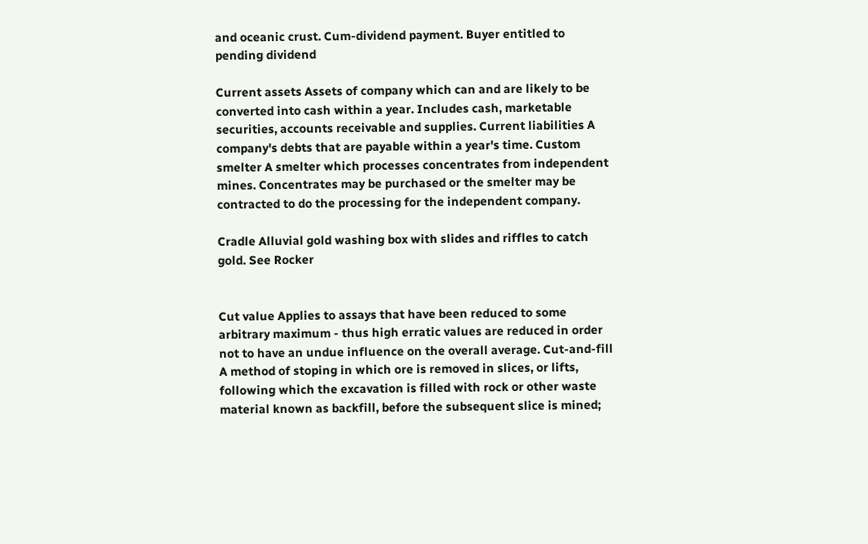and oceanic crust. Cum-dividend payment. Buyer entitled to pending dividend

Current assets Assets of company which can and are likely to be converted into cash within a year. Includes cash, marketable securities, accounts receivable and supplies. Current liabilities A company's debts that are payable within a year's time. Custom smelter A smelter which processes concentrates from independent mines. Concentrates may be purchased or the smelter may be contracted to do the processing for the independent company.

Cradle Alluvial gold washing box with slides and riffles to catch gold. See Rocker


Cut value Applies to assays that have been reduced to some arbitrary maximum - thus high erratic values are reduced in order not to have an undue influence on the overall average. Cut-and-fill A method of stoping in which ore is removed in slices, or lifts, following which the excavation is filled with rock or other waste material known as backfill, before the subsequent slice is mined;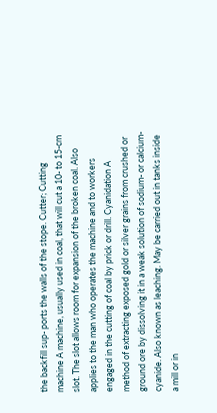the backfill sup- ports the walls of the stope. Cutter; Cutting machine A machine, usually used in coal, that will cut a 10- to 15-cm slot. The slot allows room for expansion of the broken coal. Also applies to the man who operates the machine and to workers engaged in the cutting of coal by prick or drill. Cyanidation A method of extracting exposed gold or silver grains from crushed or ground ore by dissolving it in a weak solution of sodium- or calcium-cyanide. Also known as leaching. May be carried out in tanks inside a mill or in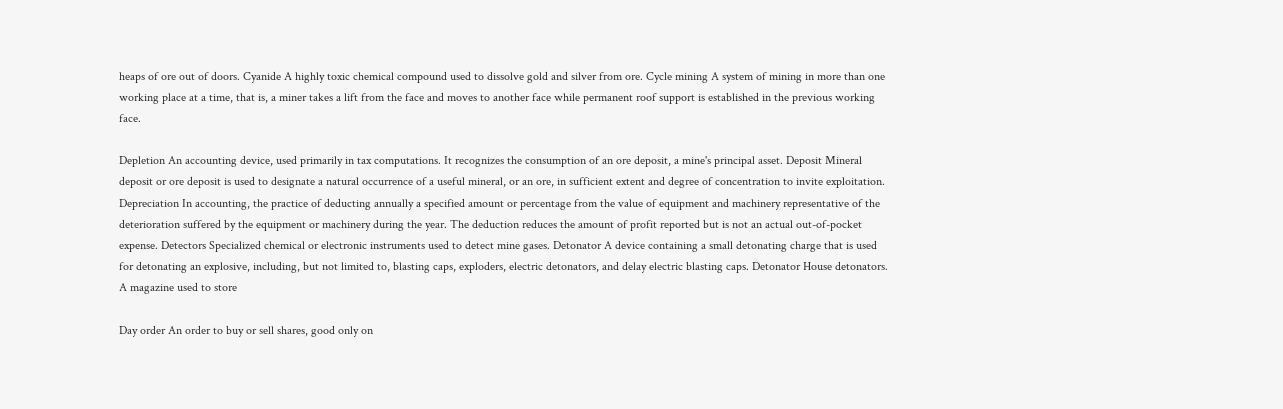heaps of ore out of doors. Cyanide A highly toxic chemical compound used to dissolve gold and silver from ore. Cycle mining A system of mining in more than one working place at a time, that is, a miner takes a lift from the face and moves to another face while permanent roof support is established in the previous working face.

Depletion An accounting device, used primarily in tax computations. It recognizes the consumption of an ore deposit, a mine's principal asset. Deposit Mineral deposit or ore deposit is used to designate a natural occurrence of a useful mineral, or an ore, in sufficient extent and degree of concentration to invite exploitation. Depreciation In accounting, the practice of deducting annually a specified amount or percentage from the value of equipment and machinery representative of the deterioration suffered by the equipment or machinery during the year. The deduction reduces the amount of profit reported but is not an actual out-of-pocket expense. Detectors Specialized chemical or electronic instruments used to detect mine gases. Detonator A device containing a small detonating charge that is used for detonating an explosive, including, but not limited to, blasting caps, exploders, electric detonators, and delay electric blasting caps. Detonator House detonators. A magazine used to store

Day order An order to buy or sell shares, good only on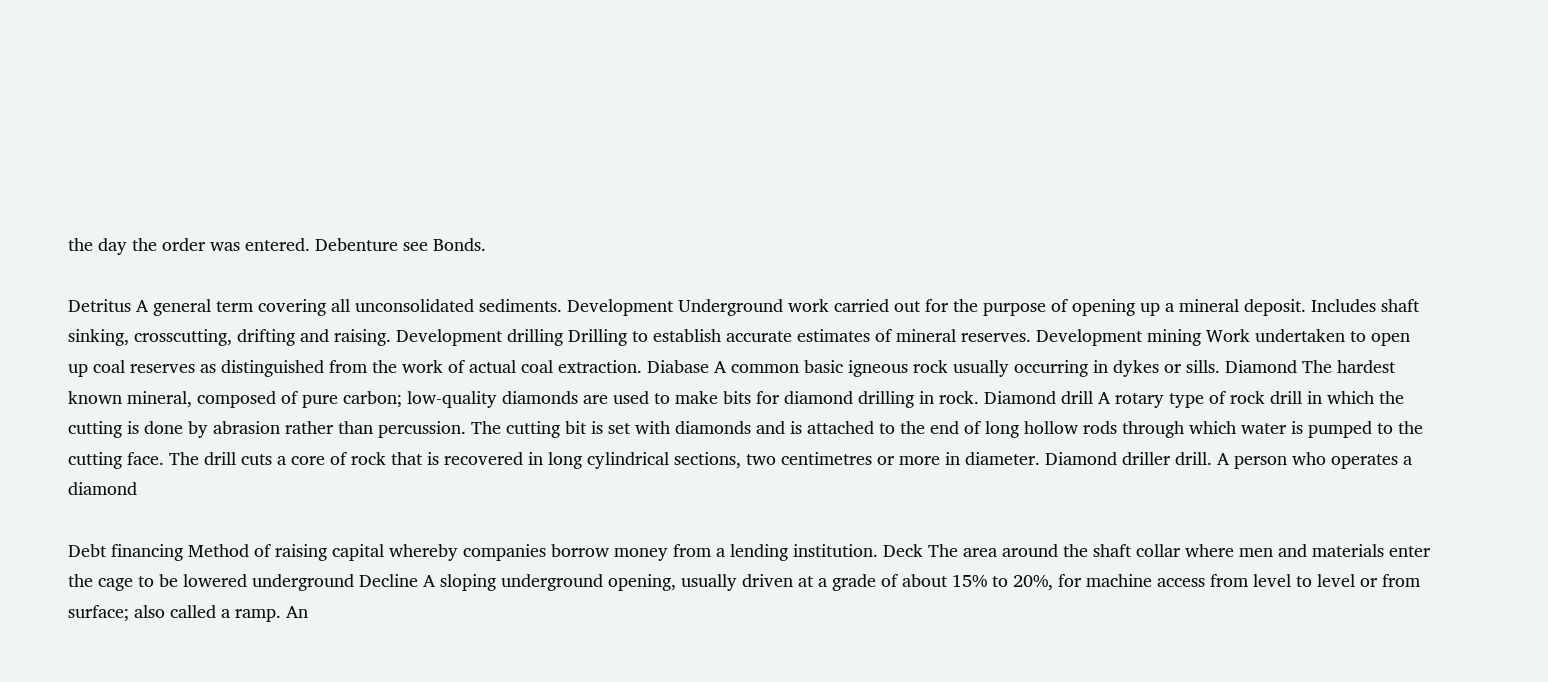the day the order was entered. Debenture see Bonds.

Detritus A general term covering all unconsolidated sediments. Development Underground work carried out for the purpose of opening up a mineral deposit. Includes shaft sinking, crosscutting, drifting and raising. Development drilling Drilling to establish accurate estimates of mineral reserves. Development mining Work undertaken to open up coal reserves as distinguished from the work of actual coal extraction. Diabase A common basic igneous rock usually occurring in dykes or sills. Diamond The hardest known mineral, composed of pure carbon; low-quality diamonds are used to make bits for diamond drilling in rock. Diamond drill A rotary type of rock drill in which the cutting is done by abrasion rather than percussion. The cutting bit is set with diamonds and is attached to the end of long hollow rods through which water is pumped to the cutting face. The drill cuts a core of rock that is recovered in long cylindrical sections, two centimetres or more in diameter. Diamond driller drill. A person who operates a diamond

Debt financing Method of raising capital whereby companies borrow money from a lending institution. Deck The area around the shaft collar where men and materials enter the cage to be lowered underground Decline A sloping underground opening, usually driven at a grade of about 15% to 20%, for machine access from level to level or from surface; also called a ramp. An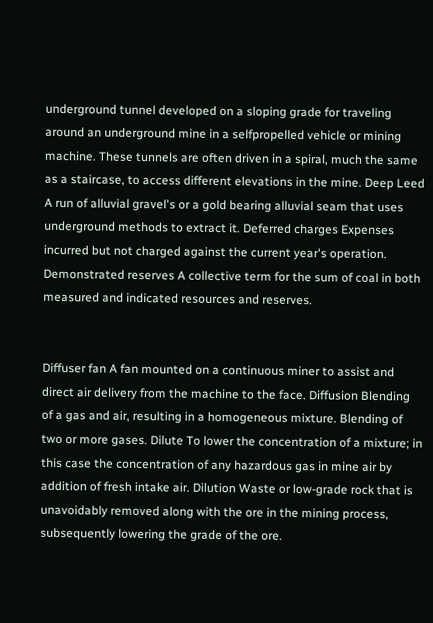underground tunnel developed on a sloping grade for traveling around an underground mine in a selfpropelled vehicle or mining machine. These tunnels are often driven in a spiral, much the same as a staircase, to access different elevations in the mine. Deep Leed A run of alluvial gravel's or a gold bearing alluvial seam that uses underground methods to extract it. Deferred charges Expenses incurred but not charged against the current year's operation. Demonstrated reserves A collective term for the sum of coal in both measured and indicated resources and reserves.


Diffuser fan A fan mounted on a continuous miner to assist and direct air delivery from the machine to the face. Diffusion Blending of a gas and air, resulting in a homogeneous mixture. Blending of two or more gases. Dilute To lower the concentration of a mixture; in this case the concentration of any hazardous gas in mine air by addition of fresh intake air. Dilution Waste or low-grade rock that is unavoidably removed along with the ore in the mining process, subsequently lowering the grade of the ore.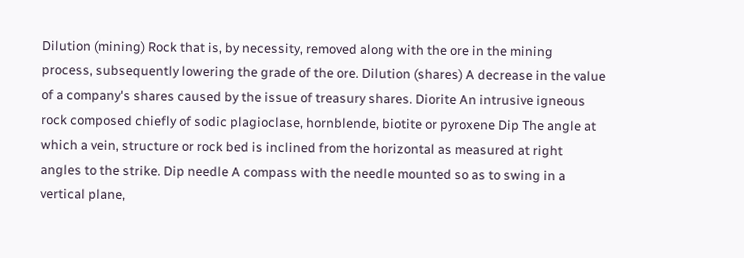Dilution (mining) Rock that is, by necessity, removed along with the ore in the mining process, subsequently lowering the grade of the ore. Dilution (shares) A decrease in the value of a company's shares caused by the issue of treasury shares. Diorite An intrusive igneous rock composed chiefly of sodic plagioclase, hornblende, biotite or pyroxene Dip The angle at which a vein, structure or rock bed is inclined from the horizontal as measured at right angles to the strike. Dip needle A compass with the needle mounted so as to swing in a vertical plane,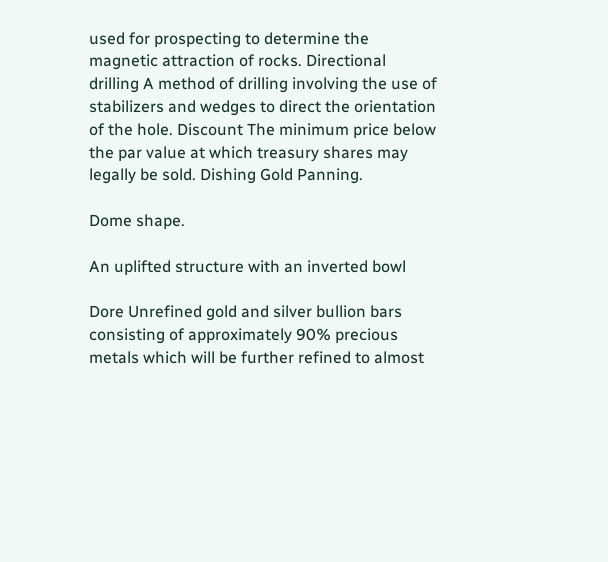used for prospecting to determine the magnetic attraction of rocks. Directional drilling A method of drilling involving the use of stabilizers and wedges to direct the orientation of the hole. Discount The minimum price below the par value at which treasury shares may legally be sold. Dishing Gold Panning.

Dome shape.

An uplifted structure with an inverted bowl

Dore Unrefined gold and silver bullion bars consisting of approximately 90% precious metals which will be further refined to almost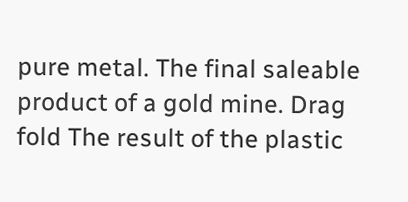pure metal. The final saleable product of a gold mine. Drag fold The result of the plastic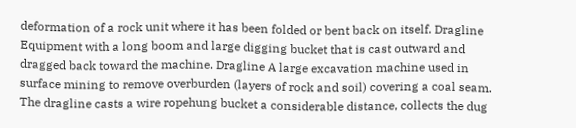deformation of a rock unit where it has been folded or bent back on itself. Dragline Equipment with a long boom and large digging bucket that is cast outward and dragged back toward the machine. Dragline A large excavation machine used in surface mining to remove overburden (layers of rock and soil) covering a coal seam. The dragline casts a wire ropehung bucket a considerable distance, collects the dug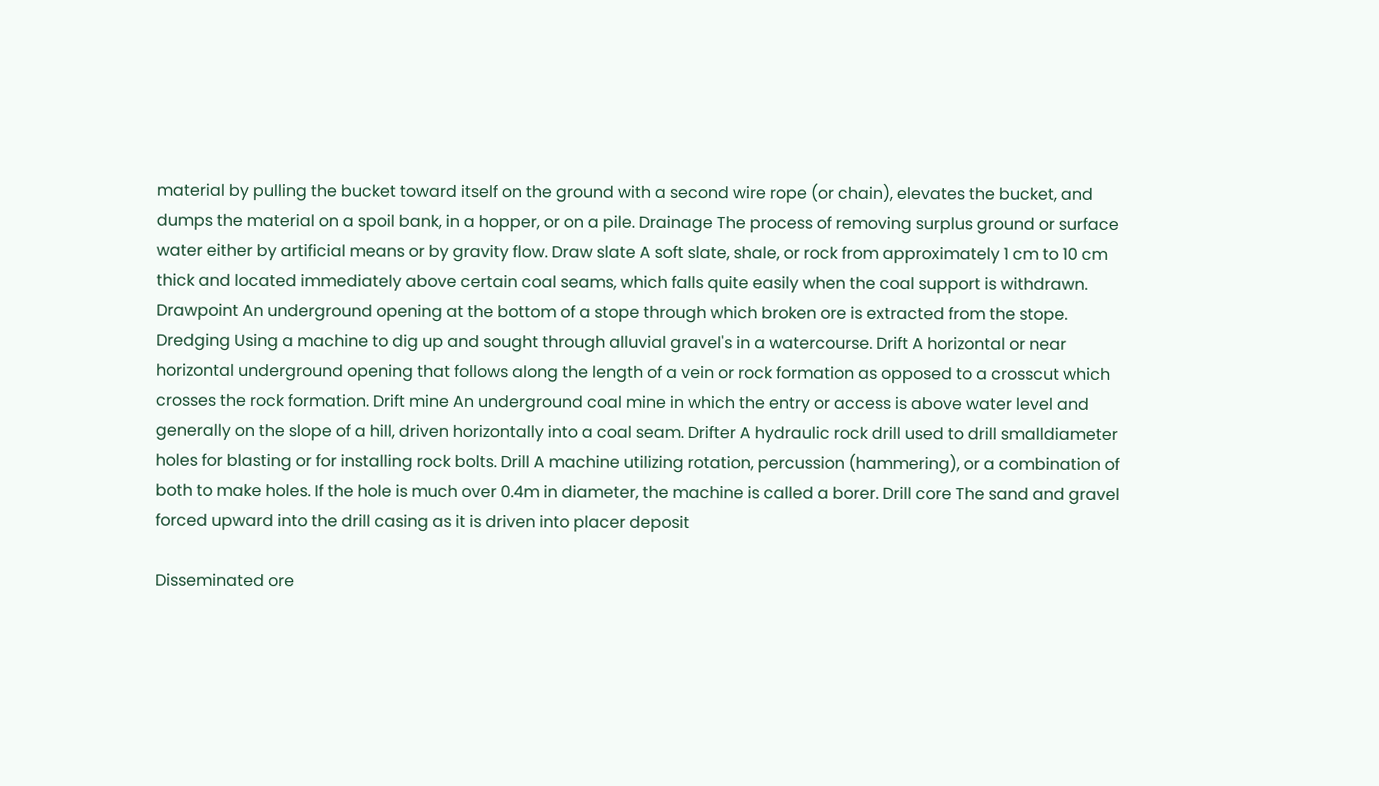material by pulling the bucket toward itself on the ground with a second wire rope (or chain), elevates the bucket, and dumps the material on a spoil bank, in a hopper, or on a pile. Drainage The process of removing surplus ground or surface water either by artificial means or by gravity flow. Draw slate A soft slate, shale, or rock from approximately 1 cm to 10 cm thick and located immediately above certain coal seams, which falls quite easily when the coal support is withdrawn. Drawpoint An underground opening at the bottom of a stope through which broken ore is extracted from the stope. Dredging Using a machine to dig up and sought through alluvial gravel's in a watercourse. Drift A horizontal or near horizontal underground opening that follows along the length of a vein or rock formation as opposed to a crosscut which crosses the rock formation. Drift mine An underground coal mine in which the entry or access is above water level and generally on the slope of a hill, driven horizontally into a coal seam. Drifter A hydraulic rock drill used to drill smalldiameter holes for blasting or for installing rock bolts. Drill A machine utilizing rotation, percussion (hammering), or a combination of both to make holes. If the hole is much over 0.4m in diameter, the machine is called a borer. Drill core The sand and gravel forced upward into the drill casing as it is driven into placer deposit

Disseminated ore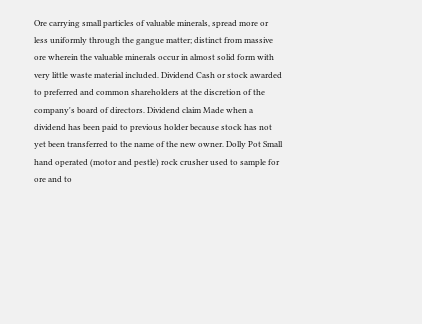Ore carrying small particles of valuable minerals, spread more or less uniformly through the gangue matter; distinct from massive ore wherein the valuable minerals occur in almost solid form with very little waste material included. Dividend Cash or stock awarded to preferred and common shareholders at the discretion of the company's board of directors. Dividend claim Made when a dividend has been paid to previous holder because stock has not yet been transferred to the name of the new owner. Dolly Pot Small hand operated (motor and pestle) rock crusher used to sample for ore and to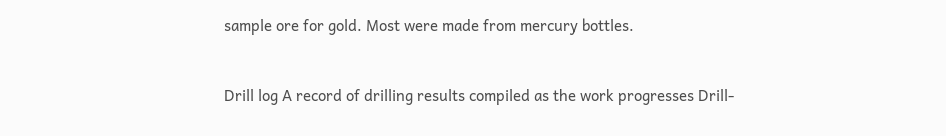sample ore for gold. Most were made from mercury bottles.


Drill log A record of drilling results compiled as the work progresses Drill-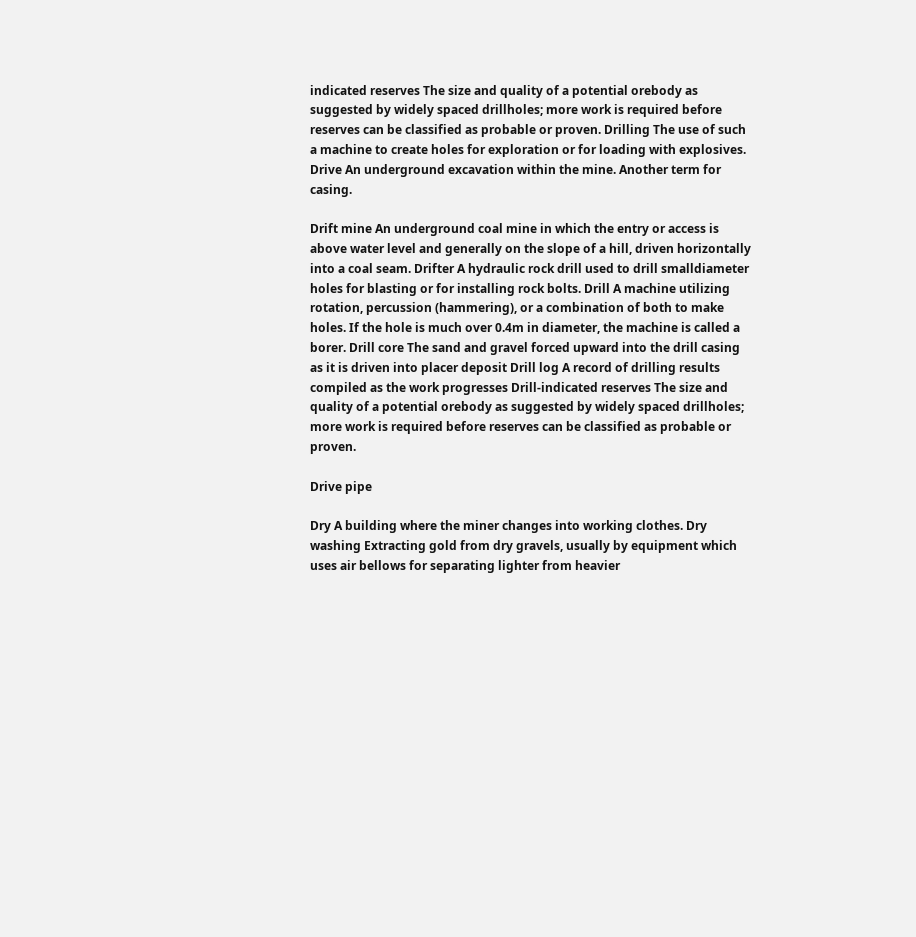indicated reserves The size and quality of a potential orebody as suggested by widely spaced drillholes; more work is required before reserves can be classified as probable or proven. Drilling The use of such a machine to create holes for exploration or for loading with explosives. Drive An underground excavation within the mine. Another term for casing.

Drift mine An underground coal mine in which the entry or access is above water level and generally on the slope of a hill, driven horizontally into a coal seam. Drifter A hydraulic rock drill used to drill smalldiameter holes for blasting or for installing rock bolts. Drill A machine utilizing rotation, percussion (hammering), or a combination of both to make holes. If the hole is much over 0.4m in diameter, the machine is called a borer. Drill core The sand and gravel forced upward into the drill casing as it is driven into placer deposit Drill log A record of drilling results compiled as the work progresses Drill-indicated reserves The size and quality of a potential orebody as suggested by widely spaced drillholes; more work is required before reserves can be classified as probable or proven.

Drive pipe

Dry A building where the miner changes into working clothes. Dry washing Extracting gold from dry gravels, usually by equipment which uses air bellows for separating lighter from heavier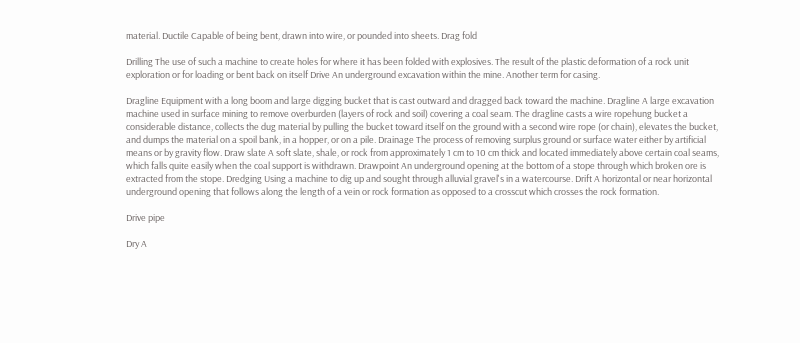material. Ductile Capable of being bent, drawn into wire, or pounded into sheets. Drag fold

Drilling The use of such a machine to create holes for where it has been folded with explosives. The result of the plastic deformation of a rock unit exploration or for loading or bent back on itself Drive An underground excavation within the mine. Another term for casing.

Dragline Equipment with a long boom and large digging bucket that is cast outward and dragged back toward the machine. Dragline A large excavation machine used in surface mining to remove overburden (layers of rock and soil) covering a coal seam. The dragline casts a wire ropehung bucket a considerable distance, collects the dug material by pulling the bucket toward itself on the ground with a second wire rope (or chain), elevates the bucket, and dumps the material on a spoil bank, in a hopper, or on a pile. Drainage The process of removing surplus ground or surface water either by artificial means or by gravity flow. Draw slate A soft slate, shale, or rock from approximately 1 cm to 10 cm thick and located immediately above certain coal seams, which falls quite easily when the coal support is withdrawn. Drawpoint An underground opening at the bottom of a stope through which broken ore is extracted from the stope. Dredging Using a machine to dig up and sought through alluvial gravel's in a watercourse. Drift A horizontal or near horizontal underground opening that follows along the length of a vein or rock formation as opposed to a crosscut which crosses the rock formation.

Drive pipe

Dry A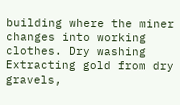building where the miner changes into working clothes. Dry washing Extracting gold from dry gravels,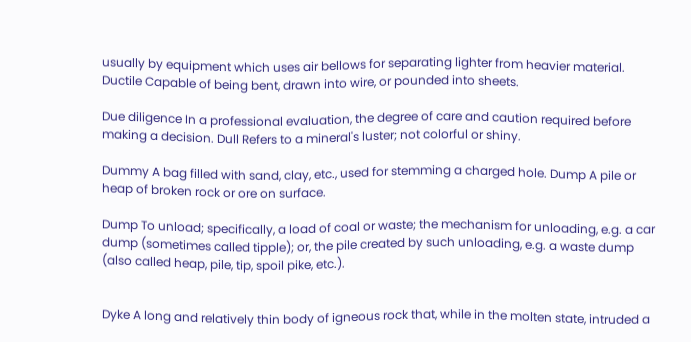usually by equipment which uses air bellows for separating lighter from heavier material. Ductile Capable of being bent, drawn into wire, or pounded into sheets.

Due diligence In a professional evaluation, the degree of care and caution required before making a decision. Dull Refers to a mineral's luster; not colorful or shiny.

Dummy A bag filled with sand, clay, etc., used for stemming a charged hole. Dump A pile or heap of broken rock or ore on surface.

Dump To unload; specifically, a load of coal or waste; the mechanism for unloading, e.g. a car dump (sometimes called tipple); or, the pile created by such unloading, e.g. a waste dump (also called heap, pile, tip, spoil pike, etc.).


Dyke A long and relatively thin body of igneous rock that, while in the molten state, intruded a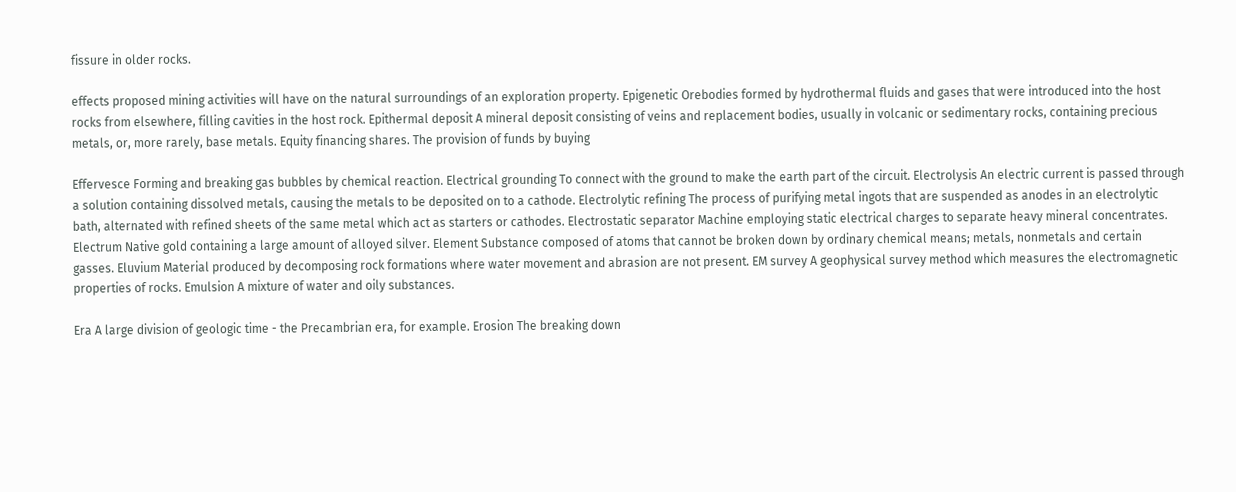fissure in older rocks.

effects proposed mining activities will have on the natural surroundings of an exploration property. Epigenetic Orebodies formed by hydrothermal fluids and gases that were introduced into the host rocks from elsewhere, filling cavities in the host rock. Epithermal deposit A mineral deposit consisting of veins and replacement bodies, usually in volcanic or sedimentary rocks, containing precious metals, or, more rarely, base metals. Equity financing shares. The provision of funds by buying

Effervesce Forming and breaking gas bubbles by chemical reaction. Electrical grounding To connect with the ground to make the earth part of the circuit. Electrolysis An electric current is passed through a solution containing dissolved metals, causing the metals to be deposited on to a cathode. Electrolytic refining The process of purifying metal ingots that are suspended as anodes in an electrolytic bath, alternated with refined sheets of the same metal which act as starters or cathodes. Electrostatic separator Machine employing static electrical charges to separate heavy mineral concentrates. Electrum Native gold containing a large amount of alloyed silver. Element Substance composed of atoms that cannot be broken down by ordinary chemical means; metals, nonmetals and certain gasses. Eluvium Material produced by decomposing rock formations where water movement and abrasion are not present. EM survey A geophysical survey method which measures the electromagnetic properties of rocks. Emulsion A mixture of water and oily substances.

Era A large division of geologic time - the Precambrian era, for example. Erosion The breaking down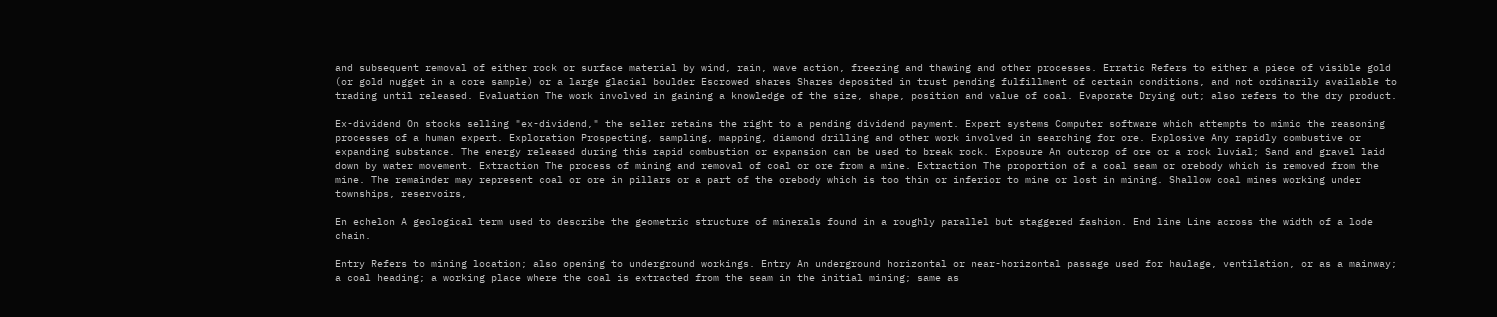and subsequent removal of either rock or surface material by wind, rain, wave action, freezing and thawing and other processes. Erratic Refers to either a piece of visible gold (or gold nugget in a core sample) or a large glacial boulder Escrowed shares Shares deposited in trust pending fulfillment of certain conditions, and not ordinarily available to trading until released. Evaluation The work involved in gaining a knowledge of the size, shape, position and value of coal. Evaporate Drying out; also refers to the dry product.

Ex-dividend On stocks selling "ex-dividend," the seller retains the right to a pending dividend payment. Expert systems Computer software which attempts to mimic the reasoning processes of a human expert. Exploration Prospecting, sampling, mapping, diamond drilling and other work involved in searching for ore. Explosive Any rapidly combustive or expanding substance. The energy released during this rapid combustion or expansion can be used to break rock. Exposure An outcrop of ore or a rock luvial; Sand and gravel laid down by water movement. Extraction The process of mining and removal of coal or ore from a mine. Extraction The proportion of a coal seam or orebody which is removed from the mine. The remainder may represent coal or ore in pillars or a part of the orebody which is too thin or inferior to mine or lost in mining. Shallow coal mines working under townships, reservoirs,

En echelon A geological term used to describe the geometric structure of minerals found in a roughly parallel but staggered fashion. End line Line across the width of a lode chain.

Entry Refers to mining location; also opening to underground workings. Entry An underground horizontal or near-horizontal passage used for haulage, ventilation, or as a mainway; a coal heading; a working place where the coal is extracted from the seam in the initial mining; same as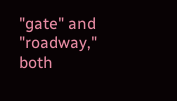"gate" and "roadway," both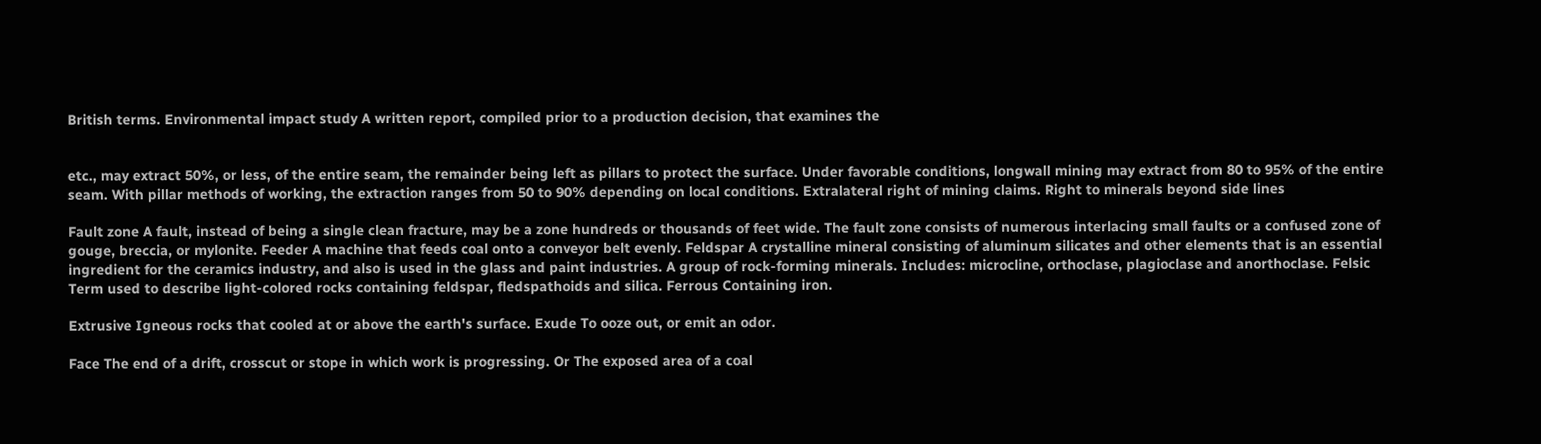British terms. Environmental impact study A written report, compiled prior to a production decision, that examines the


etc., may extract 50%, or less, of the entire seam, the remainder being left as pillars to protect the surface. Under favorable conditions, longwall mining may extract from 80 to 95% of the entire seam. With pillar methods of working, the extraction ranges from 50 to 90% depending on local conditions. Extralateral right of mining claims. Right to minerals beyond side lines

Fault zone A fault, instead of being a single clean fracture, may be a zone hundreds or thousands of feet wide. The fault zone consists of numerous interlacing small faults or a confused zone of gouge, breccia, or mylonite. Feeder A machine that feeds coal onto a conveyor belt evenly. Feldspar A crystalline mineral consisting of aluminum silicates and other elements that is an essential ingredient for the ceramics industry, and also is used in the glass and paint industries. A group of rock-forming minerals. Includes: microcline, orthoclase, plagioclase and anorthoclase. Felsic Term used to describe light-colored rocks containing feldspar, fledspathoids and silica. Ferrous Containing iron.

Extrusive Igneous rocks that cooled at or above the earth's surface. Exude To ooze out, or emit an odor.

Face The end of a drift, crosscut or stope in which work is progressing. Or The exposed area of a coal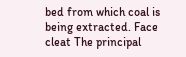bed from which coal is being extracted. Face cleat The principal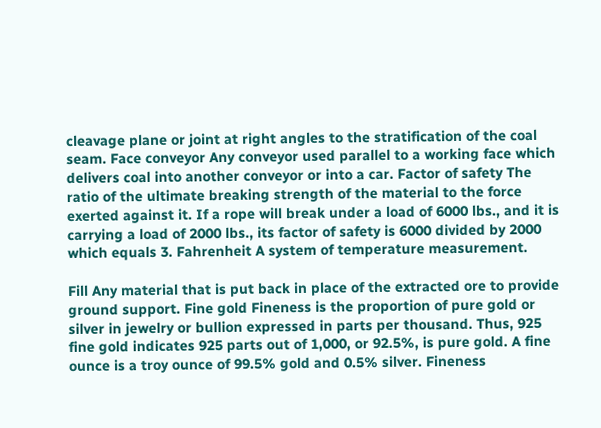cleavage plane or joint at right angles to the stratification of the coal seam. Face conveyor Any conveyor used parallel to a working face which delivers coal into another conveyor or into a car. Factor of safety The ratio of the ultimate breaking strength of the material to the force exerted against it. If a rope will break under a load of 6000 lbs., and it is carrying a load of 2000 lbs., its factor of safety is 6000 divided by 2000 which equals 3. Fahrenheit A system of temperature measurement.

Fill Any material that is put back in place of the extracted ore to provide ground support. Fine gold Fineness is the proportion of pure gold or silver in jewelry or bullion expressed in parts per thousand. Thus, 925 fine gold indicates 925 parts out of 1,000, or 92.5%, is pure gold. A fine ounce is a troy ounce of 99.5% gold and 0.5% silver. Fineness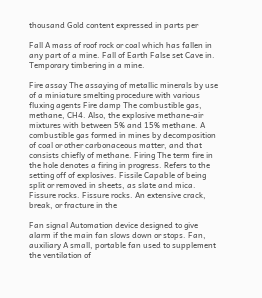thousand Gold content expressed in parts per

Fall A mass of roof rock or coal which has fallen in any part of a mine. Fall of Earth False set Cave in. Temporary timbering in a mine.

Fire assay The assaying of metallic minerals by use of a miniature smelting procedure with various fluxing agents Fire damp The combustible gas, methane, CH4. Also, the explosive methane-air mixtures with between 5% and 15% methane. A combustible gas formed in mines by decomposition of coal or other carbonaceous matter, and that consists chiefly of methane. Firing The term fire in the hole denotes a firing in progress. Refers to the setting off of explosives. Fissile Capable of being split or removed in sheets, as slate and mica. Fissure rocks. Fissure rocks. An extensive crack, break, or fracture in the

Fan signal Automation device designed to give alarm if the main fan slows down or stops. Fan, auxiliary A small, portable fan used to supplement the ventilation of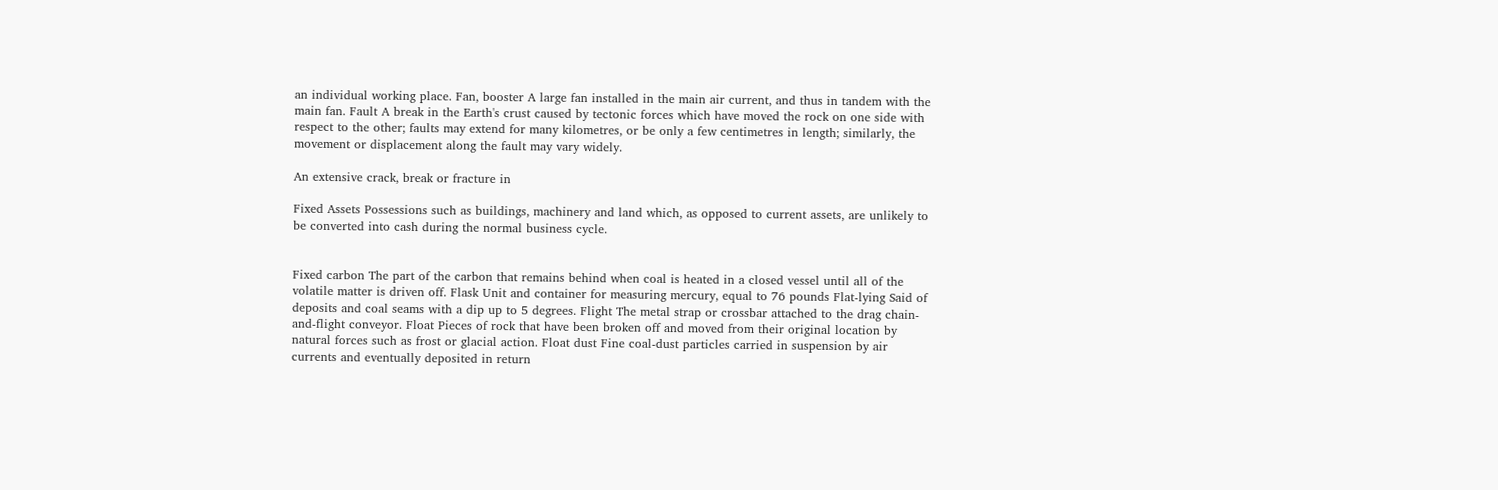an individual working place. Fan, booster A large fan installed in the main air current, and thus in tandem with the main fan. Fault A break in the Earth's crust caused by tectonic forces which have moved the rock on one side with respect to the other; faults may extend for many kilometres, or be only a few centimetres in length; similarly, the movement or displacement along the fault may vary widely.

An extensive crack, break or fracture in

Fixed Assets Possessions such as buildings, machinery and land which, as opposed to current assets, are unlikely to be converted into cash during the normal business cycle.


Fixed carbon The part of the carbon that remains behind when coal is heated in a closed vessel until all of the volatile matter is driven off. Flask Unit and container for measuring mercury, equal to 76 pounds Flat-lying Said of deposits and coal seams with a dip up to 5 degrees. Flight The metal strap or crossbar attached to the drag chain-and-flight conveyor. Float Pieces of rock that have been broken off and moved from their original location by natural forces such as frost or glacial action. Float dust Fine coal-dust particles carried in suspension by air currents and eventually deposited in return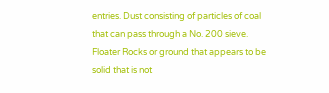entries. Dust consisting of particles of coal that can pass through a No. 200 sieve. Floater Rocks or ground that appears to be solid that is not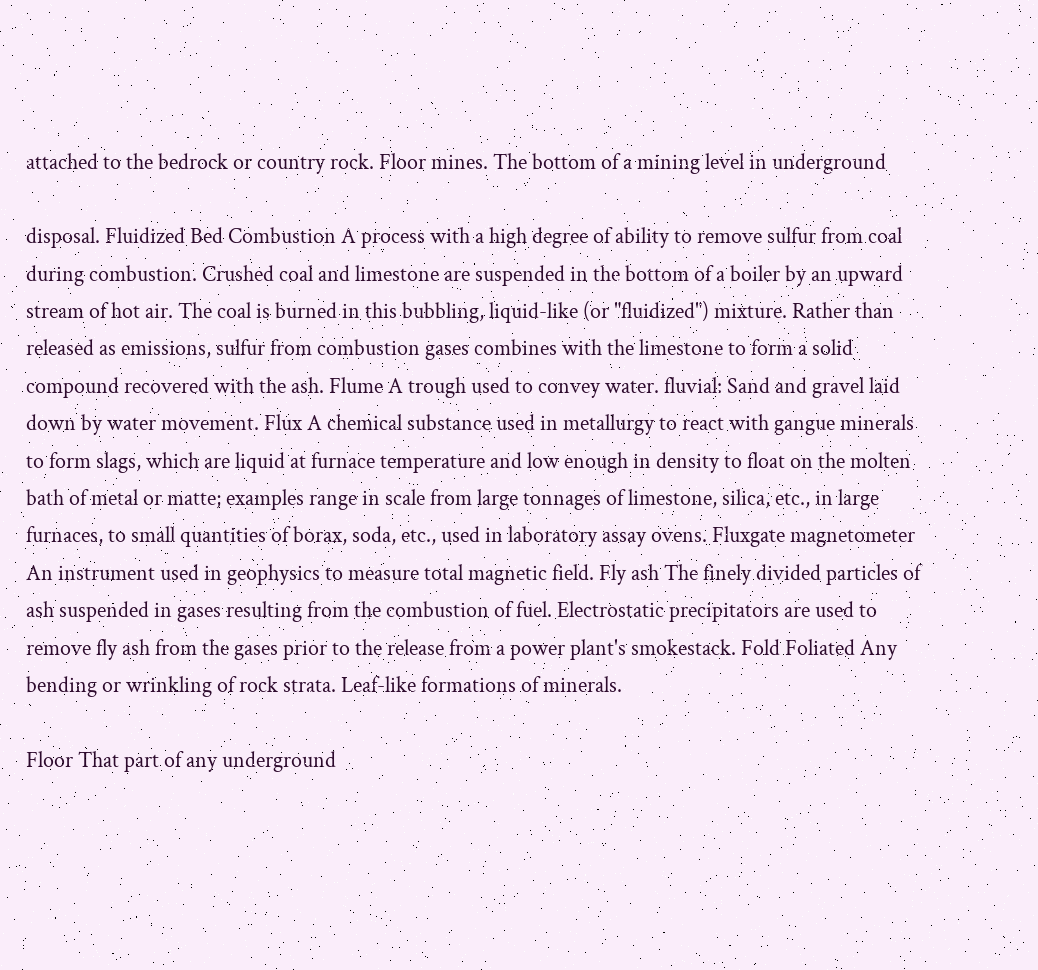attached to the bedrock or country rock. Floor mines. The bottom of a mining level in underground

disposal. Fluidized Bed Combustion A process with a high degree of ability to remove sulfur from coal during combustion. Crushed coal and limestone are suspended in the bottom of a boiler by an upward stream of hot air. The coal is burned in this bubbling, liquid-like (or "fluidized") mixture. Rather than released as emissions, sulfur from combustion gases combines with the limestone to form a solid compound recovered with the ash. Flume A trough used to convey water. fluvial: Sand and gravel laid down by water movement. Flux A chemical substance used in metallurgy to react with gangue minerals to form slags, which are liquid at furnace temperature and low enough in density to float on the molten bath of metal or matte; examples range in scale from large tonnages of limestone, silica, etc., in large furnaces, to small quantities of borax, soda, etc., used in laboratory assay ovens. Fluxgate magnetometer An instrument used in geophysics to measure total magnetic field. Fly ash The finely divided particles of ash suspended in gases resulting from the combustion of fuel. Electrostatic precipitators are used to remove fly ash from the gases prior to the release from a power plant's smokestack. Fold Foliated Any bending or wrinkling of rock strata. Leaf-like formations of minerals.

Floor That part of any underground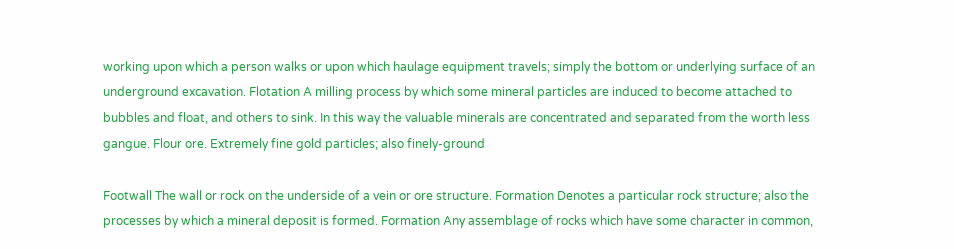working upon which a person walks or upon which haulage equipment travels; simply the bottom or underlying surface of an underground excavation. Flotation A milling process by which some mineral particles are induced to become attached to bubbles and float, and others to sink. In this way the valuable minerals are concentrated and separated from the worth less gangue. Flour ore. Extremely fine gold particles; also finely-ground

Footwall The wall or rock on the underside of a vein or ore structure. Formation Denotes a particular rock structure; also the processes by which a mineral deposit is formed. Formation Any assemblage of rocks which have some character in common,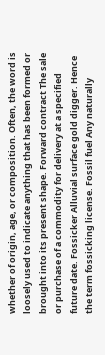whether of origin, age, or composition. Often, the word is loosely used to indicate anything that has been formed or brought into its present shape. Forward contract The sale or purchase of a commodity for delivery at a specified future date. Fossicker Alluvial surface gold digger. Hence the term fossicking license. Fossil fuel Any naturally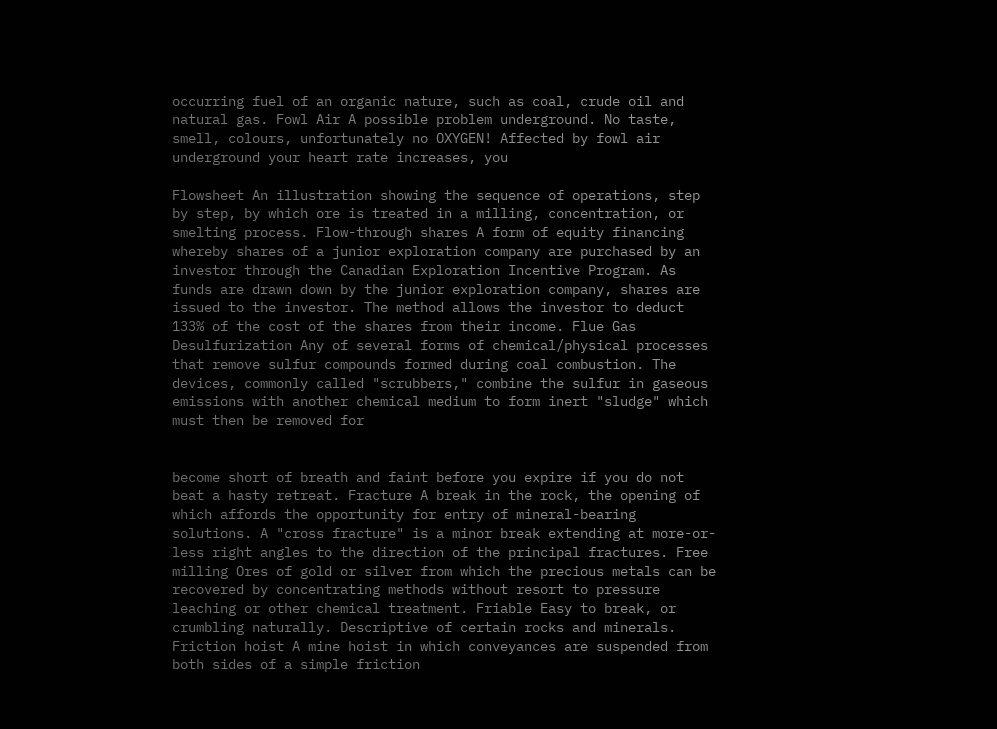occurring fuel of an organic nature, such as coal, crude oil and natural gas. Fowl Air A possible problem underground. No taste, smell, colours, unfortunately no OXYGEN! Affected by fowl air underground your heart rate increases, you

Flowsheet An illustration showing the sequence of operations, step by step, by which ore is treated in a milling, concentration, or smelting process. Flow-through shares A form of equity financing whereby shares of a junior exploration company are purchased by an investor through the Canadian Exploration Incentive Program. As funds are drawn down by the junior exploration company, shares are issued to the investor. The method allows the investor to deduct 133% of the cost of the shares from their income. Flue Gas Desulfurization Any of several forms of chemical/physical processes that remove sulfur compounds formed during coal combustion. The devices, commonly called "scrubbers," combine the sulfur in gaseous emissions with another chemical medium to form inert "sludge" which must then be removed for


become short of breath and faint before you expire if you do not beat a hasty retreat. Fracture A break in the rock, the opening of which affords the opportunity for entry of mineral-bearing solutions. A "cross fracture" is a minor break extending at more-or-less right angles to the direction of the principal fractures. Free milling Ores of gold or silver from which the precious metals can be recovered by concentrating methods without resort to pressure leaching or other chemical treatment. Friable Easy to break, or crumbling naturally. Descriptive of certain rocks and minerals. Friction hoist A mine hoist in which conveyances are suspended from both sides of a simple friction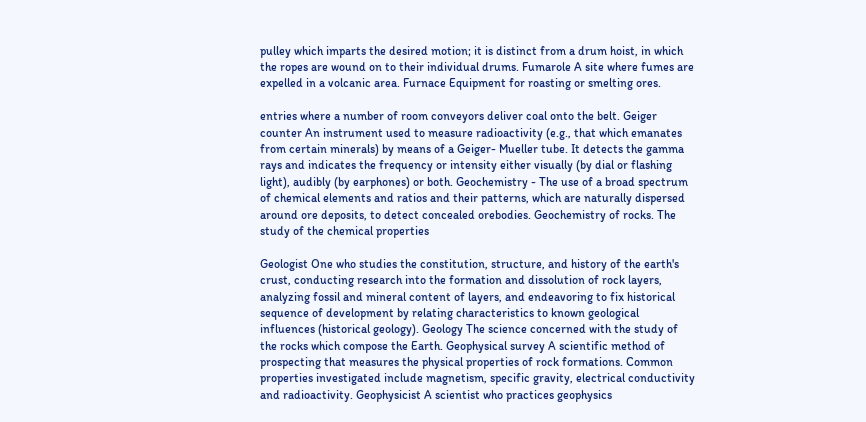pulley which imparts the desired motion; it is distinct from a drum hoist, in which the ropes are wound on to their individual drums. Fumarole A site where fumes are expelled in a volcanic area. Furnace Equipment for roasting or smelting ores.

entries where a number of room conveyors deliver coal onto the belt. Geiger counter An instrument used to measure radioactivity (e.g., that which emanates from certain minerals) by means of a Geiger- Mueller tube. It detects the gamma rays and indicates the frequency or intensity either visually (by dial or flashing light), audibly (by earphones) or both. Geochemistry - The use of a broad spectrum of chemical elements and ratios and their patterns, which are naturally dispersed around ore deposits, to detect concealed orebodies. Geochemistry of rocks. The study of the chemical properties

Geologist One who studies the constitution, structure, and history of the earth's crust, conducting research into the formation and dissolution of rock layers, analyzing fossil and mineral content of layers, and endeavoring to fix historical sequence of development by relating characteristics to known geological influences (historical geology). Geology The science concerned with the study of the rocks which compose the Earth. Geophysical survey A scientific method of prospecting that measures the physical properties of rock formations. Common properties investigated include magnetism, specific gravity, electrical conductivity and radioactivity. Geophysicist A scientist who practices geophysics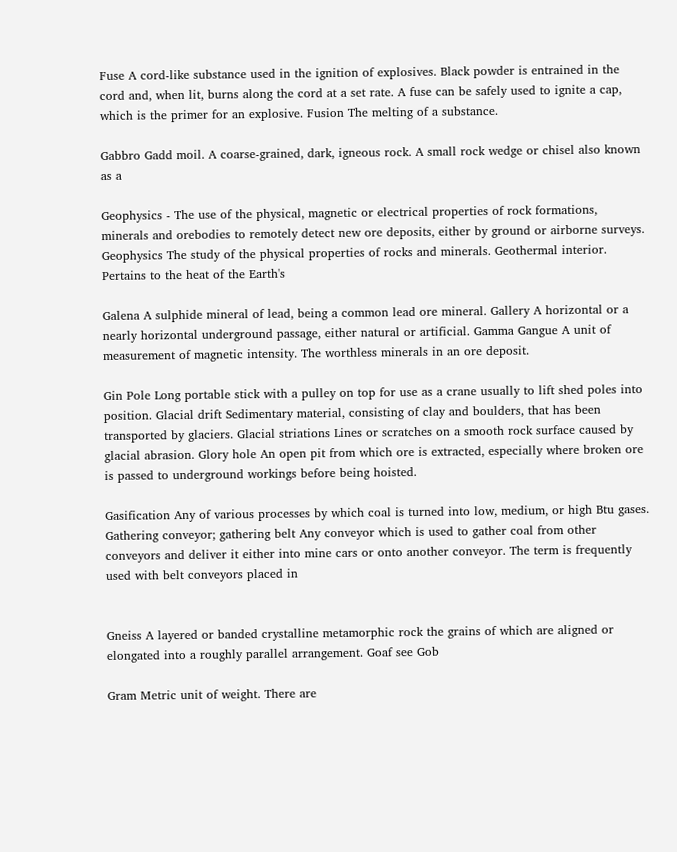Fuse A cord-like substance used in the ignition of explosives. Black powder is entrained in the cord and, when lit, burns along the cord at a set rate. A fuse can be safely used to ignite a cap, which is the primer for an explosive. Fusion The melting of a substance.

Gabbro Gadd moil. A coarse-grained, dark, igneous rock. A small rock wedge or chisel also known as a

Geophysics - The use of the physical, magnetic or electrical properties of rock formations, minerals and orebodies to remotely detect new ore deposits, either by ground or airborne surveys. Geophysics The study of the physical properties of rocks and minerals. Geothermal interior. Pertains to the heat of the Earth's

Galena A sulphide mineral of lead, being a common lead ore mineral. Gallery A horizontal or a nearly horizontal underground passage, either natural or artificial. Gamma Gangue A unit of measurement of magnetic intensity. The worthless minerals in an ore deposit.

Gin Pole Long portable stick with a pulley on top for use as a crane usually to lift shed poles into position. Glacial drift Sedimentary material, consisting of clay and boulders, that has been transported by glaciers. Glacial striations Lines or scratches on a smooth rock surface caused by glacial abrasion. Glory hole An open pit from which ore is extracted, especially where broken ore is passed to underground workings before being hoisted.

Gasification Any of various processes by which coal is turned into low, medium, or high Btu gases. Gathering conveyor; gathering belt Any conveyor which is used to gather coal from other conveyors and deliver it either into mine cars or onto another conveyor. The term is frequently used with belt conveyors placed in


Gneiss A layered or banded crystalline metamorphic rock the grains of which are aligned or elongated into a roughly parallel arrangement. Goaf see Gob

Gram Metric unit of weight. There are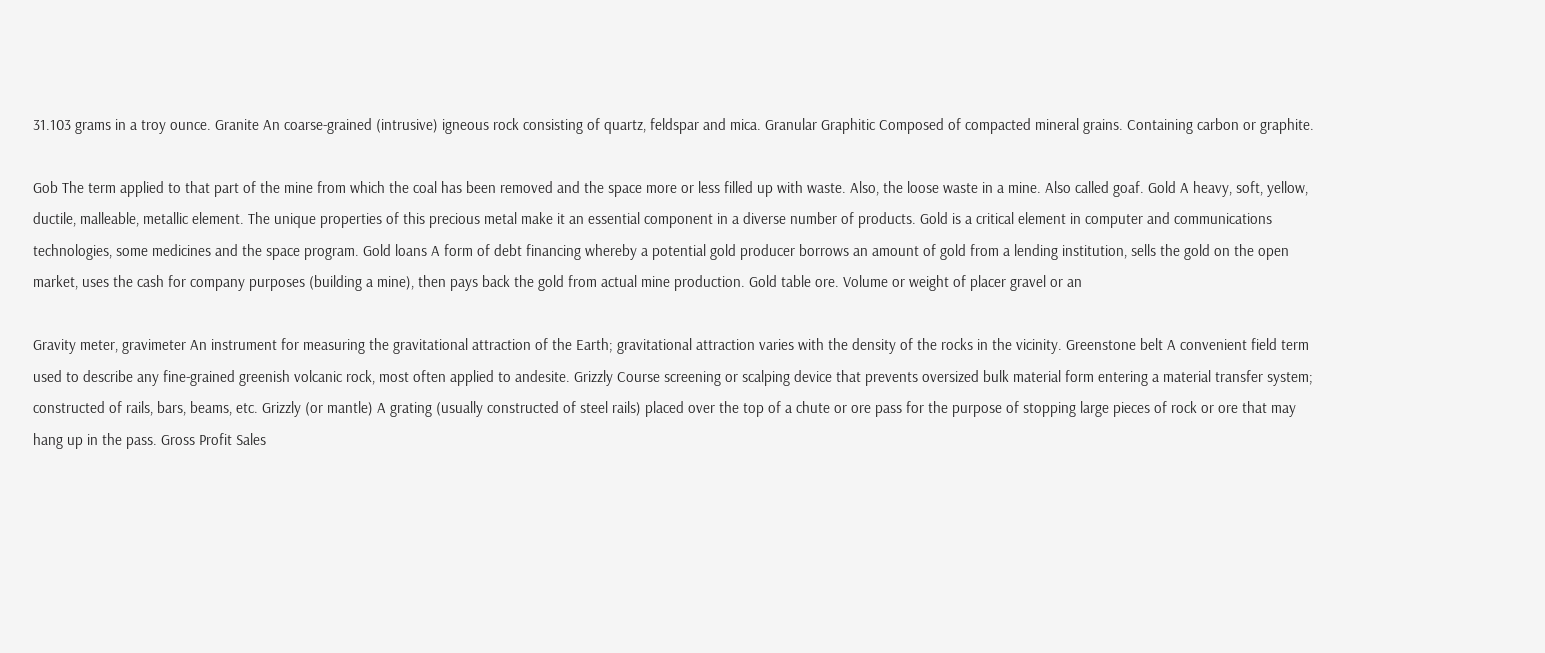31.103 grams in a troy ounce. Granite An coarse-grained (intrusive) igneous rock consisting of quartz, feldspar and mica. Granular Graphitic Composed of compacted mineral grains. Containing carbon or graphite.

Gob The term applied to that part of the mine from which the coal has been removed and the space more or less filled up with waste. Also, the loose waste in a mine. Also called goaf. Gold A heavy, soft, yellow, ductile, malleable, metallic element. The unique properties of this precious metal make it an essential component in a diverse number of products. Gold is a critical element in computer and communications technologies, some medicines and the space program. Gold loans A form of debt financing whereby a potential gold producer borrows an amount of gold from a lending institution, sells the gold on the open market, uses the cash for company purposes (building a mine), then pays back the gold from actual mine production. Gold table ore. Volume or weight of placer gravel or an

Gravity meter, gravimeter An instrument for measuring the gravitational attraction of the Earth; gravitational attraction varies with the density of the rocks in the vicinity. Greenstone belt A convenient field term used to describe any fine-grained greenish volcanic rock, most often applied to andesite. Grizzly Course screening or scalping device that prevents oversized bulk material form entering a material transfer system; constructed of rails, bars, beams, etc. Grizzly (or mantle) A grating (usually constructed of steel rails) placed over the top of a chute or ore pass for the purpose of stopping large pieces of rock or ore that may hang up in the pass. Gross Profit Sales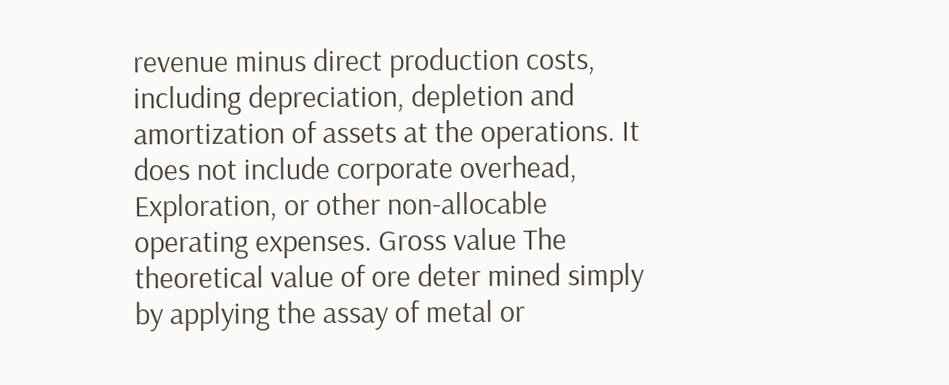revenue minus direct production costs, including depreciation, depletion and amortization of assets at the operations. It does not include corporate overhead, Exploration, or other non-allocable operating expenses. Gross value The theoretical value of ore deter mined simply by applying the assay of metal or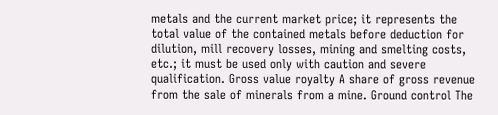metals and the current market price; it represents the total value of the contained metals before deduction for dilution, mill recovery losses, mining and smelting costs, etc.; it must be used only with caution and severe qualification. Gross value royalty A share of gross revenue from the sale of minerals from a mine. Ground control The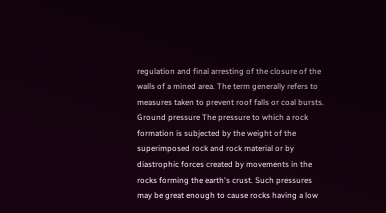regulation and final arresting of the closure of the walls of a mined area. The term generally refers to measures taken to prevent roof falls or coal bursts. Ground pressure The pressure to which a rock formation is subjected by the weight of the superimposed rock and rock material or by diastrophic forces created by movements in the rocks forming the earth's crust. Such pressures may be great enough to cause rocks having a low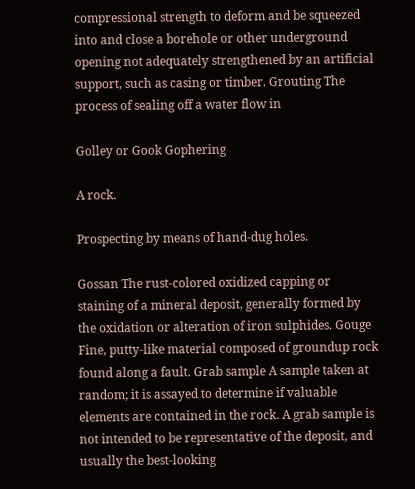compressional strength to deform and be squeezed into and close a borehole or other underground opening not adequately strengthened by an artificial support, such as casing or timber. Grouting The process of sealing off a water flow in

Golley or Gook Gophering

A rock.

Prospecting by means of hand-dug holes.

Gossan The rust-colored oxidized capping or staining of a mineral deposit, generally formed by the oxidation or alteration of iron sulphides. Gouge Fine, putty-like material composed of groundup rock found along a fault. Grab sample A sample taken at random; it is assayed to determine if valuable elements are contained in the rock. A grab sample is not intended to be representative of the deposit, and usually the best-looking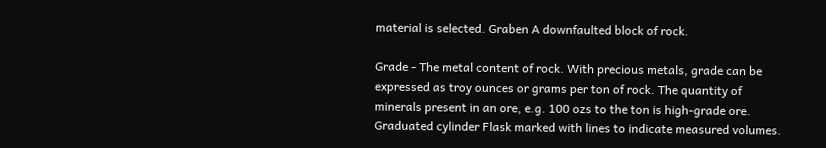material is selected. Graben A downfaulted block of rock.

Grade - The metal content of rock. With precious metals, grade can be expressed as troy ounces or grams per ton of rock. The quantity of minerals present in an ore, e.g. 100 ozs to the ton is high-grade ore. Graduated cylinder Flask marked with lines to indicate measured volumes.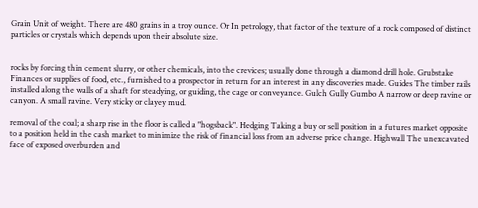Grain Unit of weight. There are 480 grains in a troy ounce. Or In petrology, that factor of the texture of a rock composed of distinct particles or crystals which depends upon their absolute size.


rocks by forcing thin cement slurry, or other chemicals, into the crevices; usually done through a diamond drill hole. Grubstake Finances or supplies of food, etc., furnished to a prospector in return for an interest in any discoveries made. Guides The timber rails installed along the walls of a shaft for steadying, or guiding, the cage or conveyance. Gulch Gully Gumbo A narrow or deep ravine or canyon. A small ravine. Very sticky or clayey mud.

removal of the coal; a sharp rise in the floor is called a "hogsback". Hedging Taking a buy or sell position in a futures market opposite to a position held in the cash market to minimize the risk of financial loss from an adverse price change. Highwall The unexcavated face of exposed overburden and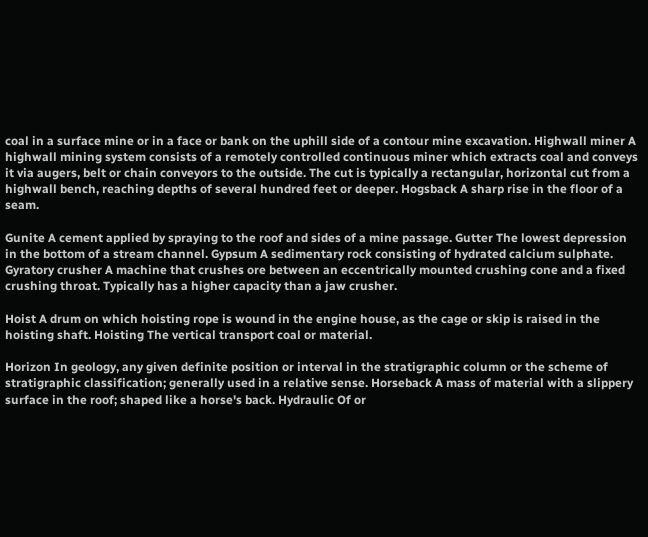coal in a surface mine or in a face or bank on the uphill side of a contour mine excavation. Highwall miner A highwall mining system consists of a remotely controlled continuous miner which extracts coal and conveys it via augers, belt or chain conveyors to the outside. The cut is typically a rectangular, horizontal cut from a highwall bench, reaching depths of several hundred feet or deeper. Hogsback A sharp rise in the floor of a seam.

Gunite A cement applied by spraying to the roof and sides of a mine passage. Gutter The lowest depression in the bottom of a stream channel. Gypsum A sedimentary rock consisting of hydrated calcium sulphate. Gyratory crusher A machine that crushes ore between an eccentrically mounted crushing cone and a fixed crushing throat. Typically has a higher capacity than a jaw crusher.

Hoist A drum on which hoisting rope is wound in the engine house, as the cage or skip is raised in the hoisting shaft. Hoisting The vertical transport coal or material.

Horizon In geology, any given definite position or interval in the stratigraphic column or the scheme of stratigraphic classification; generally used in a relative sense. Horseback A mass of material with a slippery surface in the roof; shaped like a horse's back. Hydraulic Of or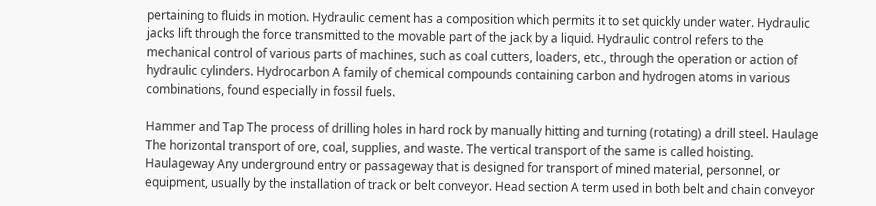pertaining to fluids in motion. Hydraulic cement has a composition which permits it to set quickly under water. Hydraulic jacks lift through the force transmitted to the movable part of the jack by a liquid. Hydraulic control refers to the mechanical control of various parts of machines, such as coal cutters, loaders, etc., through the operation or action of hydraulic cylinders. Hydrocarbon A family of chemical compounds containing carbon and hydrogen atoms in various combinations, found especially in fossil fuels.

Hammer and Tap The process of drilling holes in hard rock by manually hitting and turning (rotating) a drill steel. Haulage The horizontal transport of ore, coal, supplies, and waste. The vertical transport of the same is called hoisting. Haulageway Any underground entry or passageway that is designed for transport of mined material, personnel, or equipment, usually by the installation of track or belt conveyor. Head section A term used in both belt and chain conveyor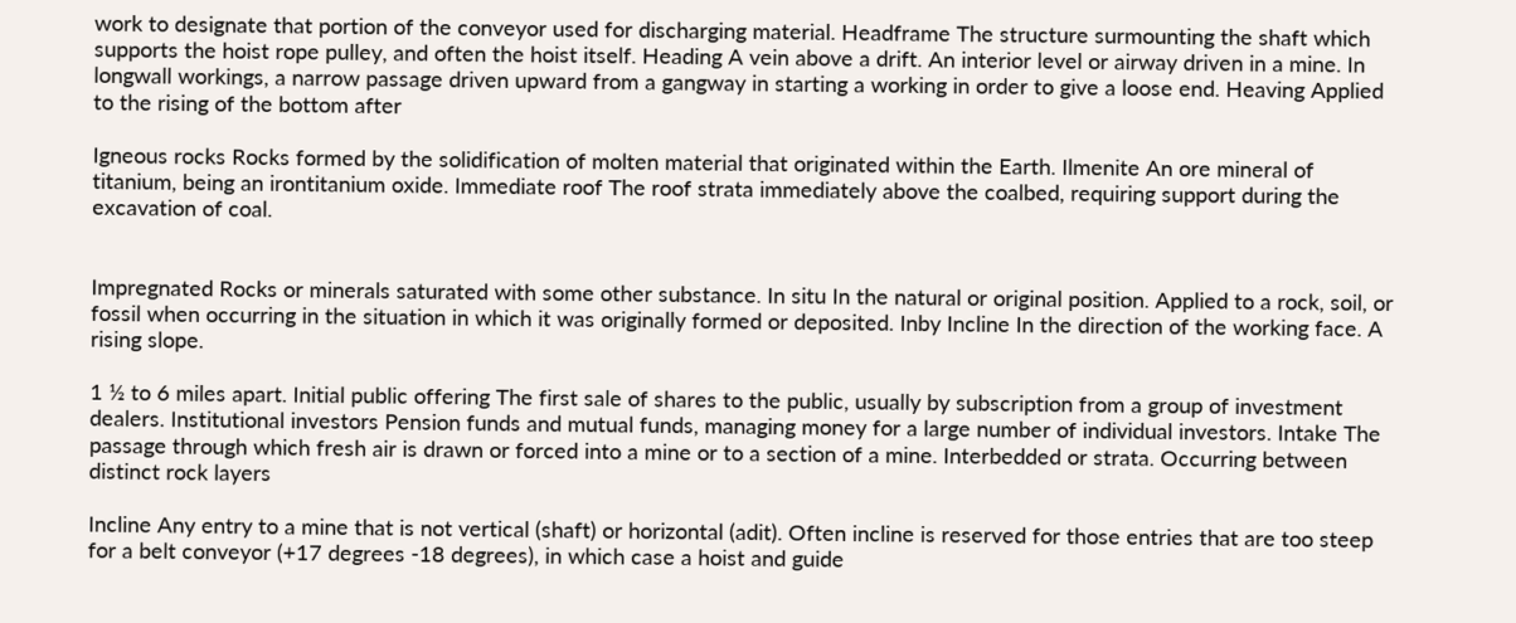work to designate that portion of the conveyor used for discharging material. Headframe The structure surmounting the shaft which supports the hoist rope pulley, and often the hoist itself. Heading A vein above a drift. An interior level or airway driven in a mine. In longwall workings, a narrow passage driven upward from a gangway in starting a working in order to give a loose end. Heaving Applied to the rising of the bottom after

Igneous rocks Rocks formed by the solidification of molten material that originated within the Earth. Ilmenite An ore mineral of titanium, being an irontitanium oxide. Immediate roof The roof strata immediately above the coalbed, requiring support during the excavation of coal.


Impregnated Rocks or minerals saturated with some other substance. In situ In the natural or original position. Applied to a rock, soil, or fossil when occurring in the situation in which it was originally formed or deposited. Inby Incline In the direction of the working face. A rising slope.

1 ½ to 6 miles apart. Initial public offering The first sale of shares to the public, usually by subscription from a group of investment dealers. Institutional investors Pension funds and mutual funds, managing money for a large number of individual investors. Intake The passage through which fresh air is drawn or forced into a mine or to a section of a mine. Interbedded or strata. Occurring between distinct rock layers

Incline Any entry to a mine that is not vertical (shaft) or horizontal (adit). Often incline is reserved for those entries that are too steep for a belt conveyor (+17 degrees -18 degrees), in which case a hoist and guide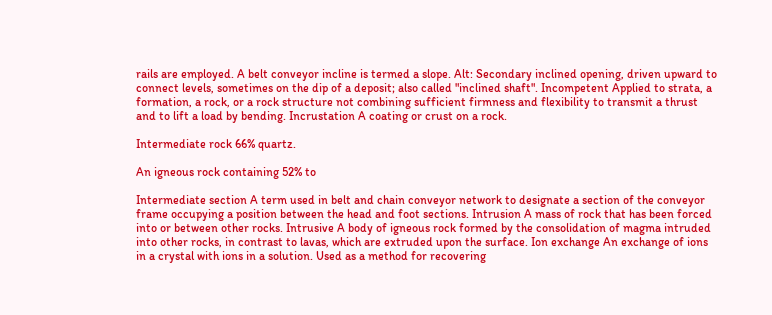rails are employed. A belt conveyor incline is termed a slope. Alt: Secondary inclined opening, driven upward to connect levels, sometimes on the dip of a deposit; also called "inclined shaft". Incompetent Applied to strata, a formation, a rock, or a rock structure not combining sufficient firmness and flexibility to transmit a thrust and to lift a load by bending. Incrustation A coating or crust on a rock.

Intermediate rock 66% quartz.

An igneous rock containing 52% to

Intermediate section A term used in belt and chain conveyor network to designate a section of the conveyor frame occupying a position between the head and foot sections. Intrusion A mass of rock that has been forced into or between other rocks. Intrusive A body of igneous rock formed by the consolidation of magma intruded into other rocks, in contrast to lavas, which are extruded upon the surface. Ion exchange An exchange of ions in a crystal with ions in a solution. Used as a method for recovering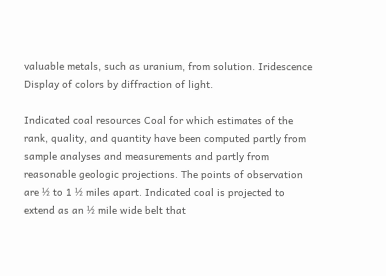valuable metals, such as uranium, from solution. Iridescence Display of colors by diffraction of light.

Indicated coal resources Coal for which estimates of the rank, quality, and quantity have been computed partly from sample analyses and measurements and partly from reasonable geologic projections. The points of observation are ½ to 1 ½ miles apart. Indicated coal is projected to extend as an ½ mile wide belt that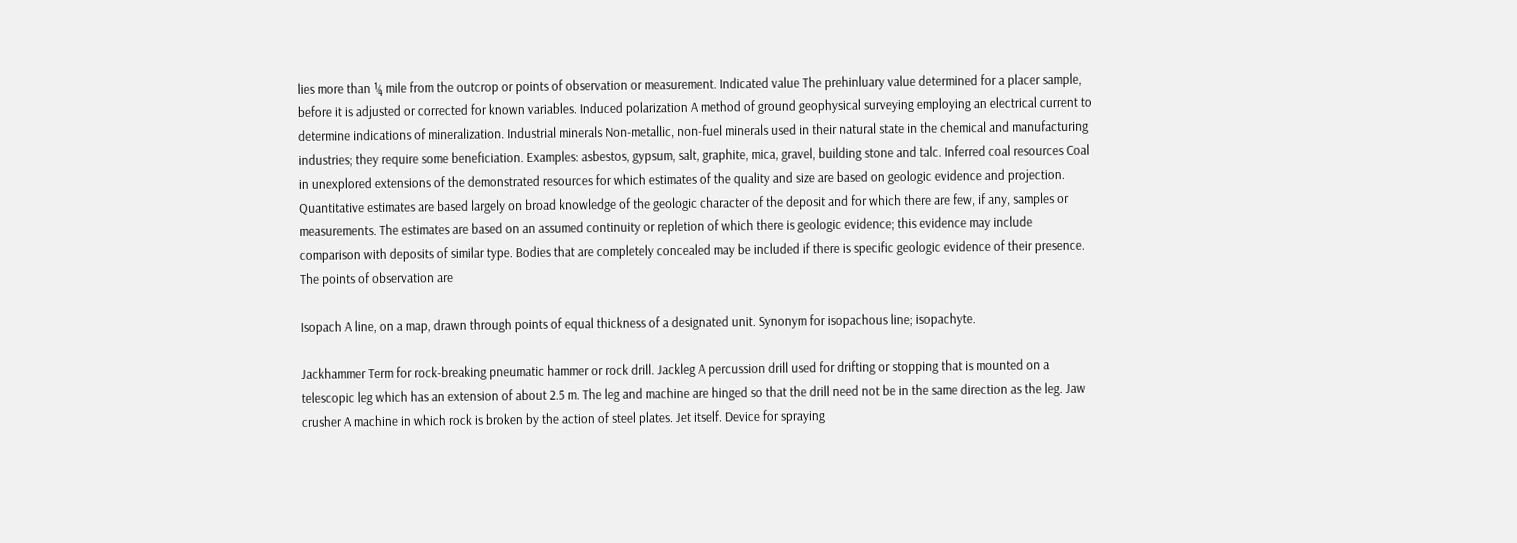lies more than ¼ mile from the outcrop or points of observation or measurement. Indicated value The prehinluary value determined for a placer sample, before it is adjusted or corrected for known variables. Induced polarization A method of ground geophysical surveying employing an electrical current to determine indications of mineralization. Industrial minerals Non-metallic, non-fuel minerals used in their natural state in the chemical and manufacturing industries; they require some beneficiation. Examples: asbestos, gypsum, salt, graphite, mica, gravel, building stone and talc. Inferred coal resources Coal in unexplored extensions of the demonstrated resources for which estimates of the quality and size are based on geologic evidence and projection. Quantitative estimates are based largely on broad knowledge of the geologic character of the deposit and for which there are few, if any, samples or measurements. The estimates are based on an assumed continuity or repletion of which there is geologic evidence; this evidence may include comparison with deposits of similar type. Bodies that are completely concealed may be included if there is specific geologic evidence of their presence. The points of observation are

Isopach A line, on a map, drawn through points of equal thickness of a designated unit. Synonym for isopachous line; isopachyte.

Jackhammer Term for rock-breaking pneumatic hammer or rock drill. Jackleg A percussion drill used for drifting or stopping that is mounted on a telescopic leg which has an extension of about 2.5 m. The leg and machine are hinged so that the drill need not be in the same direction as the leg. Jaw crusher A machine in which rock is broken by the action of steel plates. Jet itself. Device for spraying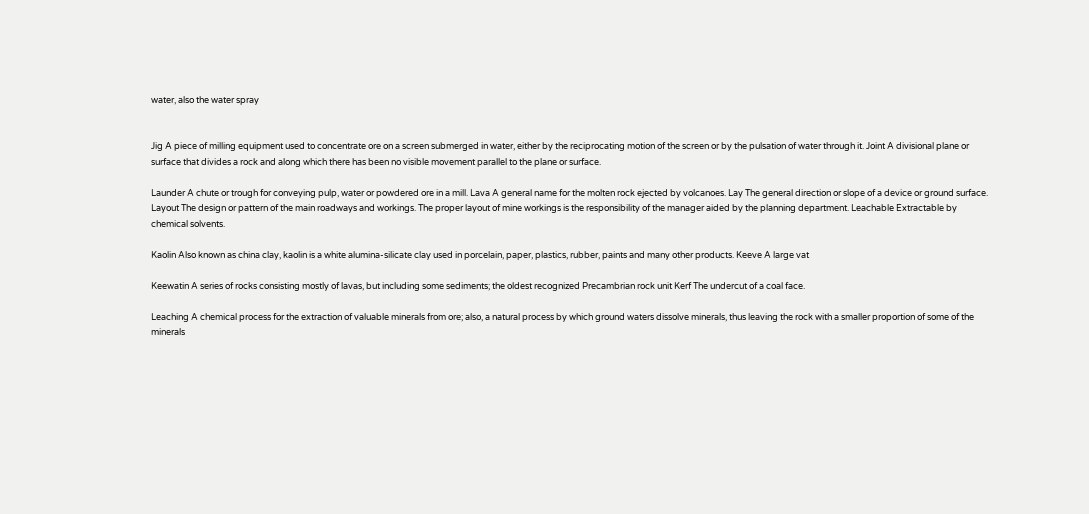water, also the water spray


Jig A piece of milling equipment used to concentrate ore on a screen submerged in water, either by the reciprocating motion of the screen or by the pulsation of water through it. Joint A divisional plane or surface that divides a rock and along which there has been no visible movement parallel to the plane or surface.

Launder A chute or trough for conveying pulp, water or powdered ore in a mill. Lava A general name for the molten rock ejected by volcanoes. Lay The general direction or slope of a device or ground surface. Layout The design or pattern of the main roadways and workings. The proper layout of mine workings is the responsibility of the manager aided by the planning department. Leachable Extractable by chemical solvents.

Kaolin Also known as china clay, kaolin is a white alumina-silicate clay used in porcelain, paper, plastics, rubber, paints and many other products. Keeve A large vat

Keewatin A series of rocks consisting mostly of lavas, but including some sediments; the oldest recognized Precambrian rock unit Kerf The undercut of a coal face.

Leaching A chemical process for the extraction of valuable minerals from ore; also, a natural process by which ground waters dissolve minerals, thus leaving the rock with a smaller proportion of some of the minerals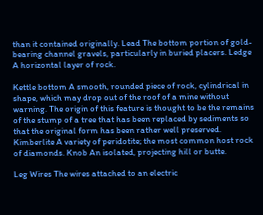than it contained originally. Lead The bottom portion of gold-bearing channel gravels, particularly in buried placers. Ledge A horizontal layer of rock.

Kettle bottom A smooth, rounded piece of rock, cylindrical in shape, which may drop out of the roof of a mine without warning. The origin of this feature is thought to be the remains of the stump of a tree that has been replaced by sediments so that the original form has been rather well preserved. Kimberlite A variety of peridotite; the most common host rock of diamonds. Knob An isolated, projecting hill or butte.

Leg Wires The wires attached to an electric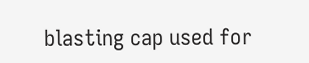blasting cap used for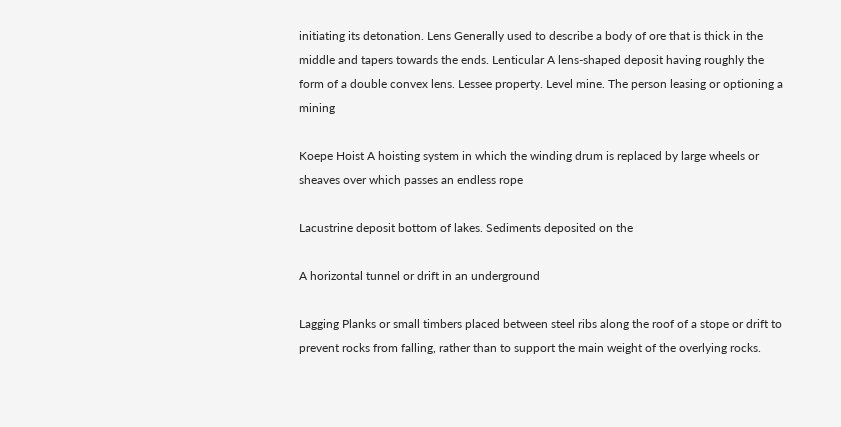initiating its detonation. Lens Generally used to describe a body of ore that is thick in the middle and tapers towards the ends. Lenticular A lens-shaped deposit having roughly the form of a double convex lens. Lessee property. Level mine. The person leasing or optioning a mining

Koepe Hoist A hoisting system in which the winding drum is replaced by large wheels or sheaves over which passes an endless rope

Lacustrine deposit bottom of lakes. Sediments deposited on the

A horizontal tunnel or drift in an underground

Lagging Planks or small timbers placed between steel ribs along the roof of a stope or drift to prevent rocks from falling, rather than to support the main weight of the overlying rocks.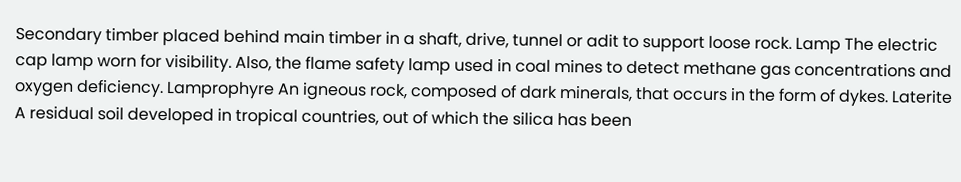Secondary timber placed behind main timber in a shaft, drive, tunnel or adit to support loose rock. Lamp The electric cap lamp worn for visibility. Also, the flame safety lamp used in coal mines to detect methane gas concentrations and oxygen deficiency. Lamprophyre An igneous rock, composed of dark minerals, that occurs in the form of dykes. Laterite A residual soil developed in tropical countries, out of which the silica has been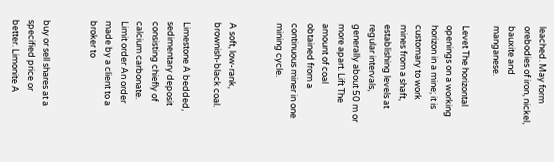leached. May form orebodies of iron, nickel, bauxite and manganese.

Levet The horizontal openings on a working horizon in a mine; it is customary to work mines from a shaft, establishing levels at regular intervals, generally about 50 m or more apart. Lift The amount of coal obtained from a continuous miner in one mining cycle.


A soft, low-rank, brownish-black coal.

Limestone A bedded, sedimentary deposit consisting chiefly of calcium carbonate. Limit order An order made by a client to a broker to


buy or sell shares at a specified price or better. Limonite A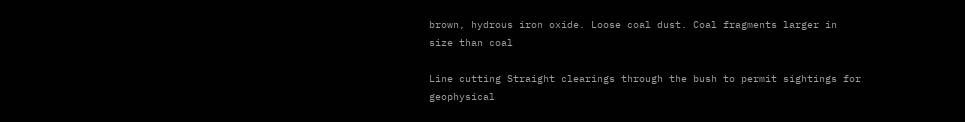brown, hydrous iron oxide. Loose coal dust. Coal fragments larger in size than coal

Line cutting Straight clearings through the bush to permit sightings for geophysical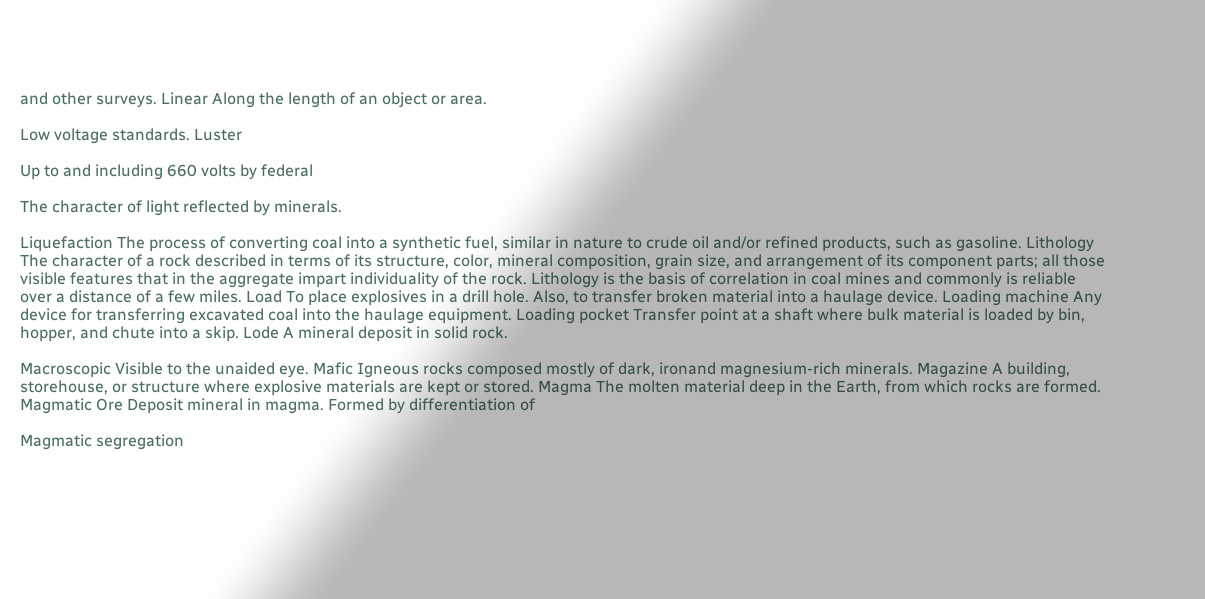and other surveys. Linear Along the length of an object or area.

Low voltage standards. Luster

Up to and including 660 volts by federal

The character of light reflected by minerals.

Liquefaction The process of converting coal into a synthetic fuel, similar in nature to crude oil and/or refined products, such as gasoline. Lithology The character of a rock described in terms of its structure, color, mineral composition, grain size, and arrangement of its component parts; all those visible features that in the aggregate impart individuality of the rock. Lithology is the basis of correlation in coal mines and commonly is reliable over a distance of a few miles. Load To place explosives in a drill hole. Also, to transfer broken material into a haulage device. Loading machine Any device for transferring excavated coal into the haulage equipment. Loading pocket Transfer point at a shaft where bulk material is loaded by bin, hopper, and chute into a skip. Lode A mineral deposit in solid rock.

Macroscopic Visible to the unaided eye. Mafic Igneous rocks composed mostly of dark, ironand magnesium-rich minerals. Magazine A building, storehouse, or structure where explosive materials are kept or stored. Magma The molten material deep in the Earth, from which rocks are formed. Magmatic Ore Deposit mineral in magma. Formed by differentiation of

Magmatic segregation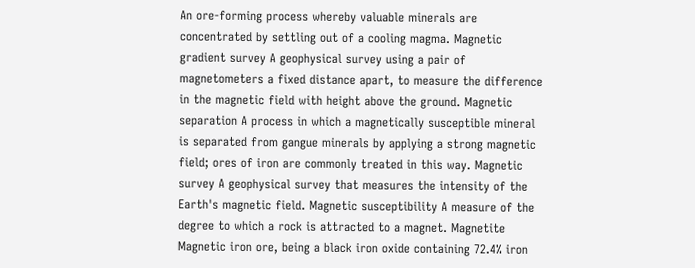An ore-forming process whereby valuable minerals are concentrated by settling out of a cooling magma. Magnetic gradient survey A geophysical survey using a pair of magnetometers a fixed distance apart, to measure the difference in the magnetic field with height above the ground. Magnetic separation A process in which a magnetically susceptible mineral is separated from gangue minerals by applying a strong magnetic field; ores of iron are commonly treated in this way. Magnetic survey A geophysical survey that measures the intensity of the Earth's magnetic field. Magnetic susceptibility A measure of the degree to which a rock is attracted to a magnet. Magnetite Magnetic iron ore, being a black iron oxide containing 72.4% iron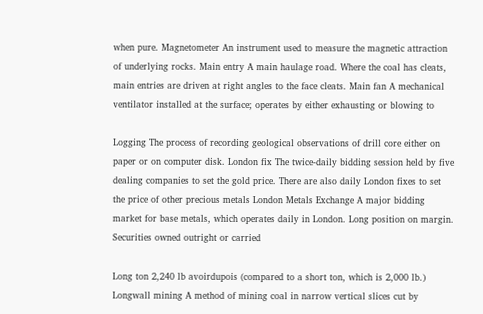when pure. Magnetometer An instrument used to measure the magnetic attraction of underlying rocks. Main entry A main haulage road. Where the coal has cleats, main entries are driven at right angles to the face cleats. Main fan A mechanical ventilator installed at the surface; operates by either exhausting or blowing to

Logging The process of recording geological observations of drill core either on paper or on computer disk. London fix The twice-daily bidding session held by five dealing companies to set the gold price. There are also daily London fixes to set the price of other precious metals London Metals Exchange A major bidding market for base metals, which operates daily in London. Long position on margin. Securities owned outright or carried

Long ton 2,240 lb avoirdupois (compared to a short ton, which is 2,000 lb.) Longwall mining A method of mining coal in narrow vertical slices cut by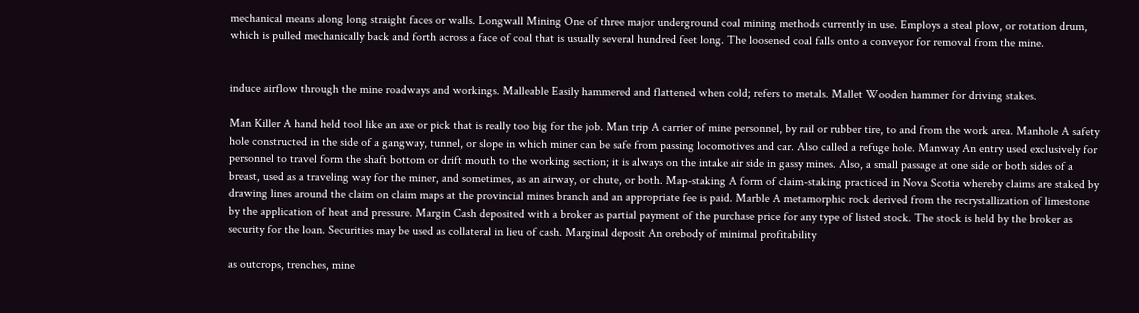mechanical means along long straight faces or walls. Longwall Mining One of three major underground coal mining methods currently in use. Employs a steal plow, or rotation drum, which is pulled mechanically back and forth across a face of coal that is usually several hundred feet long. The loosened coal falls onto a conveyor for removal from the mine.


induce airflow through the mine roadways and workings. Malleable Easily hammered and flattened when cold; refers to metals. Mallet Wooden hammer for driving stakes.

Man Killer A hand held tool like an axe or pick that is really too big for the job. Man trip A carrier of mine personnel, by rail or rubber tire, to and from the work area. Manhole A safety hole constructed in the side of a gangway, tunnel, or slope in which miner can be safe from passing locomotives and car. Also called a refuge hole. Manway An entry used exclusively for personnel to travel form the shaft bottom or drift mouth to the working section; it is always on the intake air side in gassy mines. Also, a small passage at one side or both sides of a breast, used as a traveling way for the miner, and sometimes, as an airway, or chute, or both. Map-staking A form of claim-staking practiced in Nova Scotia whereby claims are staked by drawing lines around the claim on claim maps at the provincial mines branch and an appropriate fee is paid. Marble A metamorphic rock derived from the recrystallization of limestone by the application of heat and pressure. Margin Cash deposited with a broker as partial payment of the purchase price for any type of listed stock. The stock is held by the broker as security for the loan. Securities may be used as collateral in lieu of cash. Marginal deposit An orebody of minimal profitability

as outcrops, trenches, mine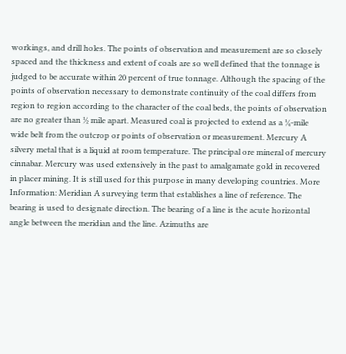workings, and drill holes. The points of observation and measurement are so closely spaced and the thickness and extent of coals are so well defined that the tonnage is judged to be accurate within 20 percent of true tonnage. Although the spacing of the points of observation necessary to demonstrate continuity of the coal differs from region to region according to the character of the coal beds, the points of observation are no greater than ½ mile apart. Measured coal is projected to extend as a ¼-mile wide belt from the outcrop or points of observation or measurement. Mercury A silvery metal that is a liquid at room temperature. The principal ore mineral of mercury cinnabar. Mercury was used extensively in the past to amalgamate gold in recovered in placer mining. It is still used for this purpose in many developing countries. More Information: Meridian A surveying term that establishes a line of reference. The bearing is used to designate direction. The bearing of a line is the acute horizontal angle between the meridian and the line. Azimuths are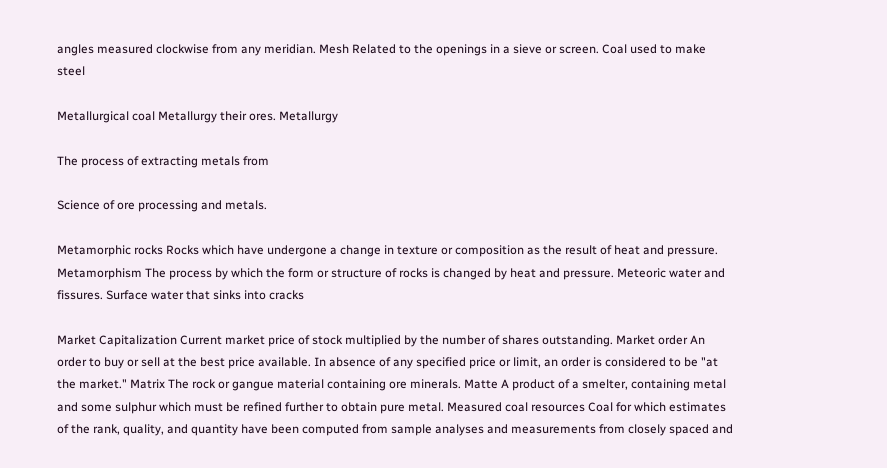angles measured clockwise from any meridian. Mesh Related to the openings in a sieve or screen. Coal used to make steel

Metallurgical coal Metallurgy their ores. Metallurgy

The process of extracting metals from

Science of ore processing and metals.

Metamorphic rocks Rocks which have undergone a change in texture or composition as the result of heat and pressure. Metamorphism The process by which the form or structure of rocks is changed by heat and pressure. Meteoric water and fissures. Surface water that sinks into cracks

Market Capitalization Current market price of stock multiplied by the number of shares outstanding. Market order An order to buy or sell at the best price available. In absence of any specified price or limit, an order is considered to be "at the market." Matrix The rock or gangue material containing ore minerals. Matte A product of a smelter, containing metal and some sulphur which must be refined further to obtain pure metal. Measured coal resources Coal for which estimates of the rank, quality, and quantity have been computed from sample analyses and measurements from closely spaced and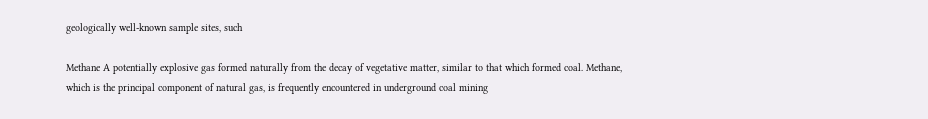geologically well-known sample sites, such

Methane A potentially explosive gas formed naturally from the decay of vegetative matter, similar to that which formed coal. Methane, which is the principal component of natural gas, is frequently encountered in underground coal mining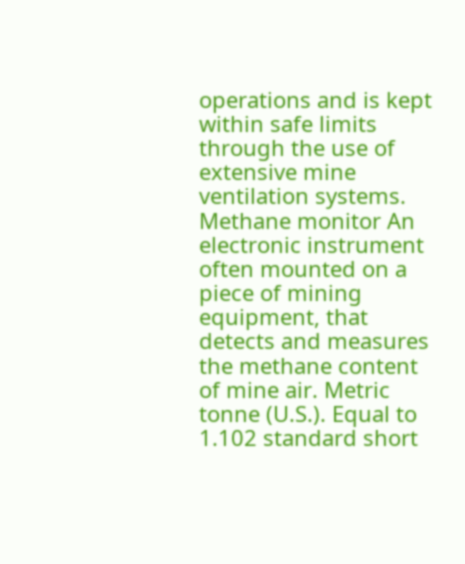operations and is kept within safe limits through the use of extensive mine ventilation systems. Methane monitor An electronic instrument often mounted on a piece of mining equipment, that detects and measures the methane content of mine air. Metric tonne (U.S.). Equal to 1.102 standard short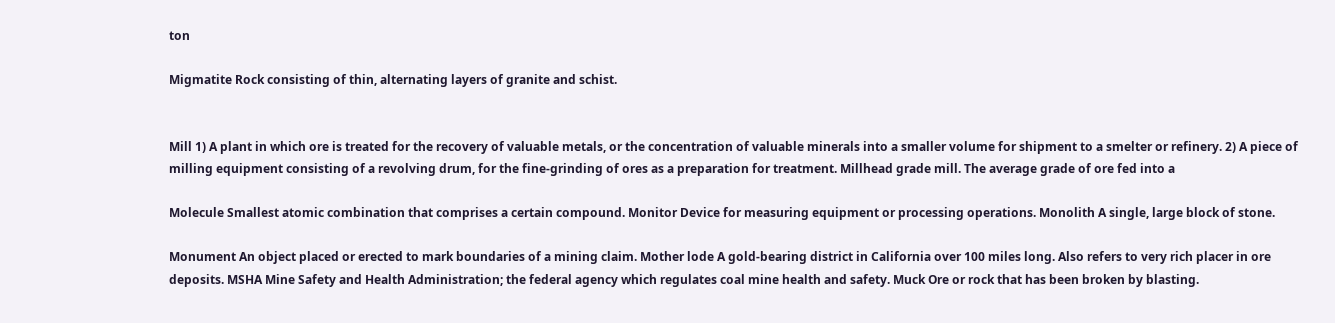ton

Migmatite Rock consisting of thin, alternating layers of granite and schist.


Mill 1) A plant in which ore is treated for the recovery of valuable metals, or the concentration of valuable minerals into a smaller volume for shipment to a smelter or refinery. 2) A piece of milling equipment consisting of a revolving drum, for the fine-grinding of ores as a preparation for treatment. Millhead grade mill. The average grade of ore fed into a

Molecule Smallest atomic combination that comprises a certain compound. Monitor Device for measuring equipment or processing operations. Monolith A single, large block of stone.

Monument An object placed or erected to mark boundaries of a mining claim. Mother lode A gold-bearing district in California over 100 miles long. Also refers to very rich placer in ore deposits. MSHA Mine Safety and Health Administration; the federal agency which regulates coal mine health and safety. Muck Ore or rock that has been broken by blasting.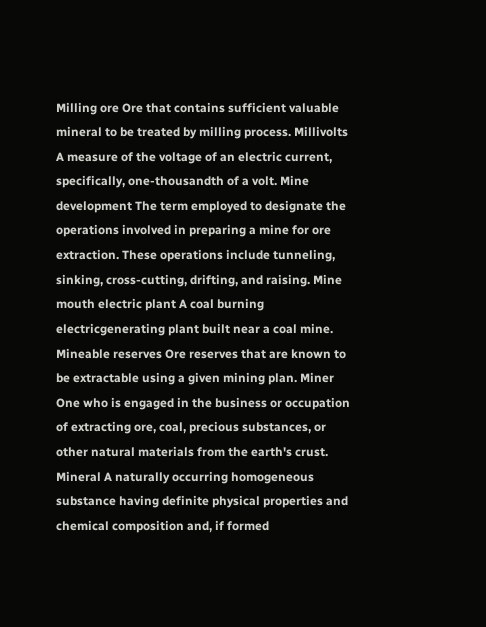Milling ore Ore that contains sufficient valuable mineral to be treated by milling process. Millivolts A measure of the voltage of an electric current, specifically, one-thousandth of a volt. Mine development The term employed to designate the operations involved in preparing a mine for ore extraction. These operations include tunneling, sinking, cross-cutting, drifting, and raising. Mine mouth electric plant A coal burning electricgenerating plant built near a coal mine. Mineable reserves Ore reserves that are known to be extractable using a given mining plan. Miner One who is engaged in the business or occupation of extracting ore, coal, precious substances, or other natural materials from the earth's crust. Mineral A naturally occurring homogeneous substance having definite physical properties and chemical composition and, if formed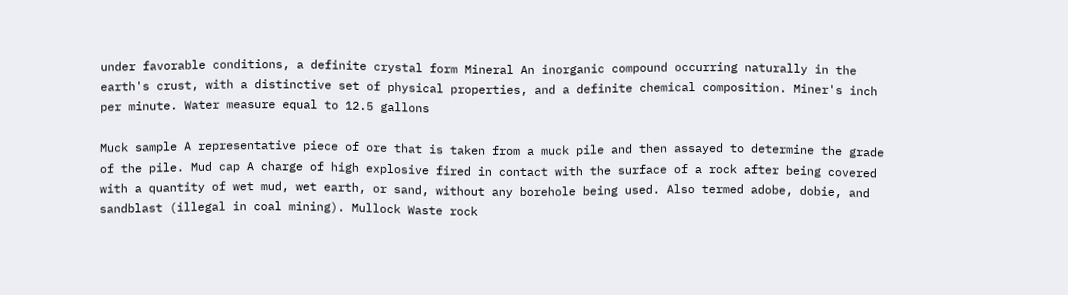under favorable conditions, a definite crystal form Mineral An inorganic compound occurring naturally in the earth's crust, with a distinctive set of physical properties, and a definite chemical composition. Miner's inch per minute. Water measure equal to 12.5 gallons

Muck sample A representative piece of ore that is taken from a muck pile and then assayed to determine the grade of the pile. Mud cap A charge of high explosive fired in contact with the surface of a rock after being covered with a quantity of wet mud, wet earth, or sand, without any borehole being used. Also termed adobe, dobie, and sandblast (illegal in coal mining). Mullock Waste rock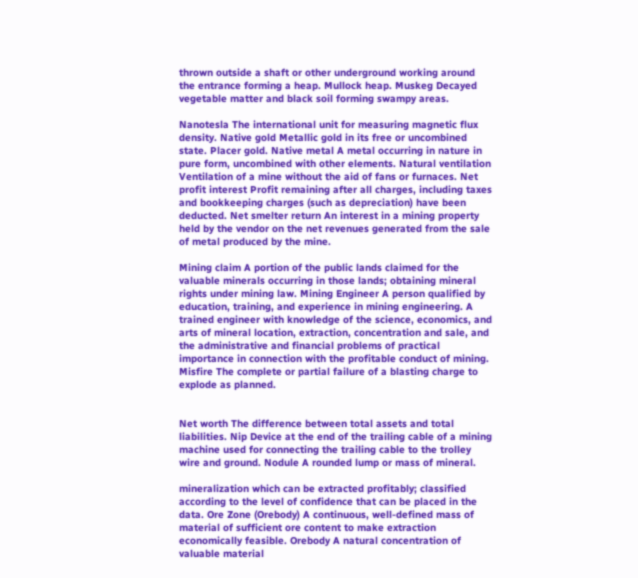thrown outside a shaft or other underground working around the entrance forming a heap. Mullock heap. Muskeg Decayed vegetable matter and black soil forming swampy areas.

Nanotesla The international unit for measuring magnetic flux density. Native gold Metallic gold in its free or uncombined state. Placer gold. Native metal A metal occurring in nature in pure form, uncombined with other elements. Natural ventilation Ventilation of a mine without the aid of fans or furnaces. Net profit interest Profit remaining after all charges, including taxes and bookkeeping charges (such as depreciation) have been deducted. Net smelter return An interest in a mining property held by the vendor on the net revenues generated from the sale of metal produced by the mine.

Mining claim A portion of the public lands claimed for the valuable minerals occurring in those lands; obtaining mineral rights under mining law. Mining Engineer A person qualified by education, training, and experience in mining engineering. A trained engineer with knowledge of the science, economics, and arts of mineral location, extraction, concentration and sale, and the administrative and financial problems of practical importance in connection with the profitable conduct of mining. Misfire The complete or partial failure of a blasting charge to explode as planned.


Net worth The difference between total assets and total liabilities. Nip Device at the end of the trailing cable of a mining machine used for connecting the trailing cable to the trolley wire and ground. Nodule A rounded lump or mass of mineral.

mineralization which can be extracted profitably; classified according to the level of confidence that can be placed in the data. Ore Zone (Orebody) A continuous, well-defined mass of material of sufficient ore content to make extraction economically feasible. Orebody A natural concentration of valuable material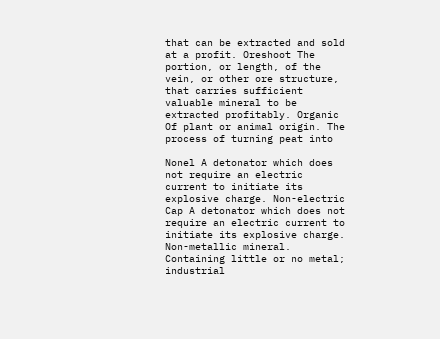that can be extracted and sold at a profit. Oreshoot The portion, or length, of the vein, or other ore structure, that carries sufficient valuable mineral to be extracted profitably. Organic Of plant or animal origin. The process of turning peat into

Nonel A detonator which does not require an electric current to initiate its explosive charge. Non-electric Cap A detonator which does not require an electric current to initiate its explosive charge. Non-metallic mineral. Containing little or no metal; industrial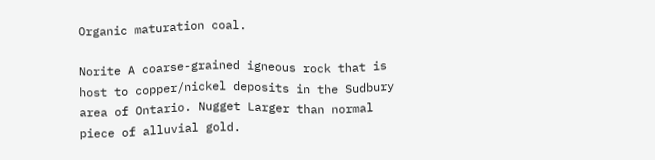Organic maturation coal.

Norite A coarse-grained igneous rock that is host to copper/nickel deposits in the Sudbury area of Ontario. Nugget Larger than normal piece of alluvial gold.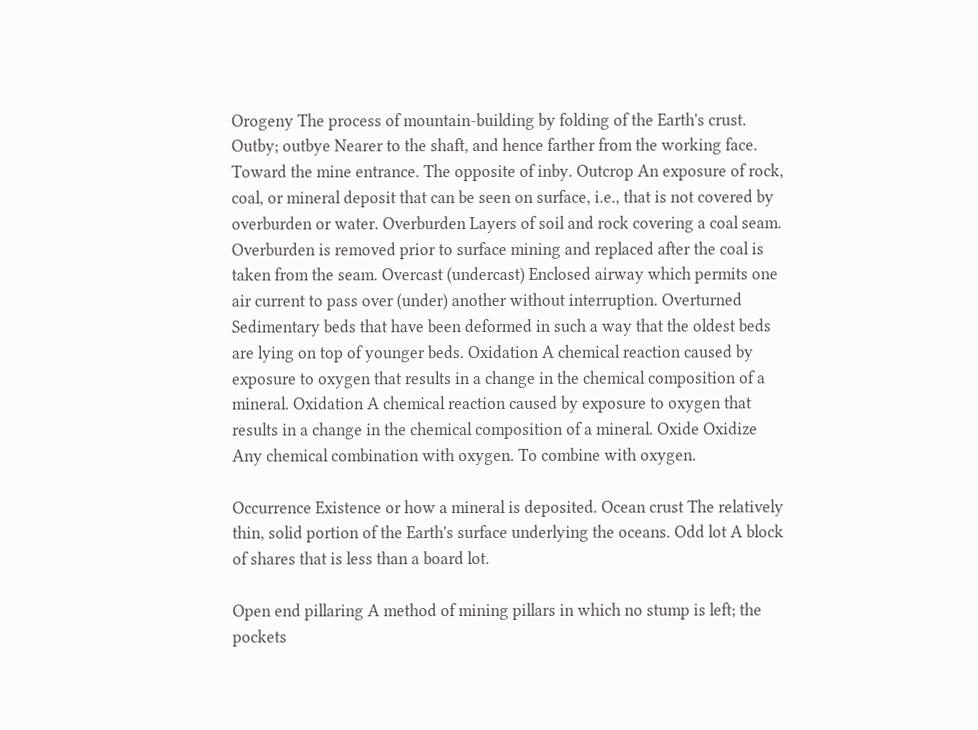Orogeny The process of mountain-building by folding of the Earth's crust. Outby; outbye Nearer to the shaft, and hence farther from the working face. Toward the mine entrance. The opposite of inby. Outcrop An exposure of rock, coal, or mineral deposit that can be seen on surface, i.e., that is not covered by overburden or water. Overburden Layers of soil and rock covering a coal seam. Overburden is removed prior to surface mining and replaced after the coal is taken from the seam. Overcast (undercast) Enclosed airway which permits one air current to pass over (under) another without interruption. Overturned Sedimentary beds that have been deformed in such a way that the oldest beds are lying on top of younger beds. Oxidation A chemical reaction caused by exposure to oxygen that results in a change in the chemical composition of a mineral. Oxidation A chemical reaction caused by exposure to oxygen that results in a change in the chemical composition of a mineral. Oxide Oxidize Any chemical combination with oxygen. To combine with oxygen.

Occurrence Existence or how a mineral is deposited. Ocean crust The relatively thin, solid portion of the Earth's surface underlying the oceans. Odd lot A block of shares that is less than a board lot.

Open end pillaring A method of mining pillars in which no stump is left; the pockets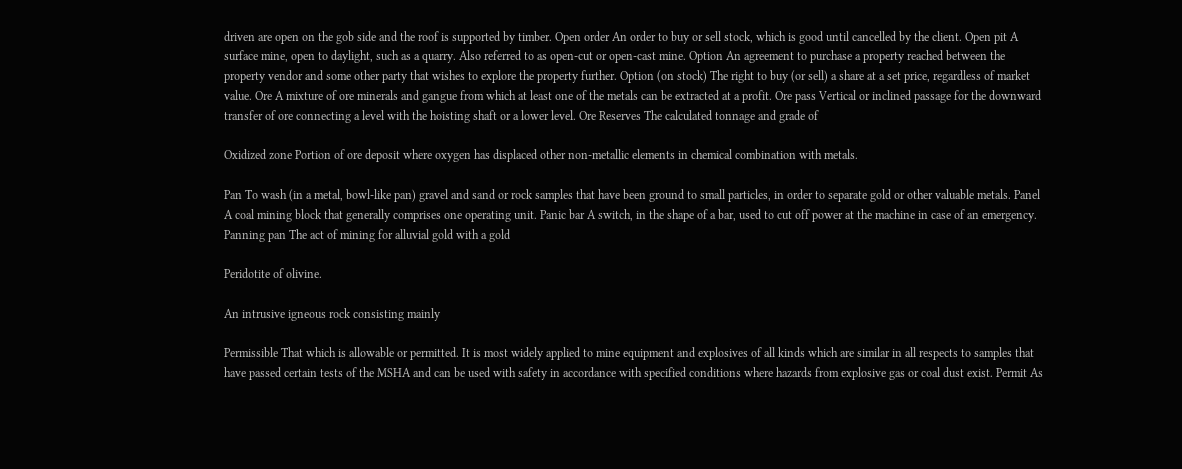driven are open on the gob side and the roof is supported by timber. Open order An order to buy or sell stock, which is good until cancelled by the client. Open pit A surface mine, open to daylight, such as a quarry. Also referred to as open-cut or open-cast mine. Option An agreement to purchase a property reached between the property vendor and some other party that wishes to explore the property further. Option (on stock) The right to buy (or sell) a share at a set price, regardless of market value. Ore A mixture of ore minerals and gangue from which at least one of the metals can be extracted at a profit. Ore pass Vertical or inclined passage for the downward transfer of ore connecting a level with the hoisting shaft or a lower level. Ore Reserves The calculated tonnage and grade of

Oxidized zone Portion of ore deposit where oxygen has displaced other non-metallic elements in chemical combination with metals.

Pan To wash (in a metal, bowl-like pan) gravel and sand or rock samples that have been ground to small particles, in order to separate gold or other valuable metals. Panel A coal mining block that generally comprises one operating unit. Panic bar A switch, in the shape of a bar, used to cut off power at the machine in case of an emergency. Panning pan The act of mining for alluvial gold with a gold

Peridotite of olivine.

An intrusive igneous rock consisting mainly

Permissible That which is allowable or permitted. It is most widely applied to mine equipment and explosives of all kinds which are similar in all respects to samples that have passed certain tests of the MSHA and can be used with safety in accordance with specified conditions where hazards from explosive gas or coal dust exist. Permit As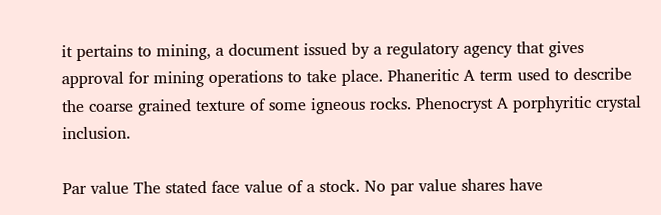it pertains to mining, a document issued by a regulatory agency that gives approval for mining operations to take place. Phaneritic A term used to describe the coarse grained texture of some igneous rocks. Phenocryst A porphyritic crystal inclusion.

Par value The stated face value of a stock. No par value shares have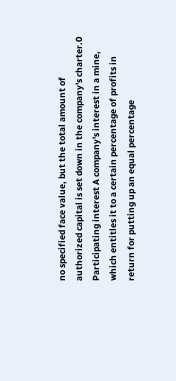no specified face value, but the total amount of authorized capital is set down in the company's charter.0 Participating interest A company's interest in a mine, which entitles it to a certain percentage of profits in return for putting up an equal percentage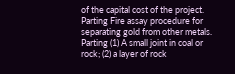of the capital cost of the project. Parting Fire assay procedure for separating gold from other metals. Parting (1) A small joint in coal or rock; (2) a layer of rock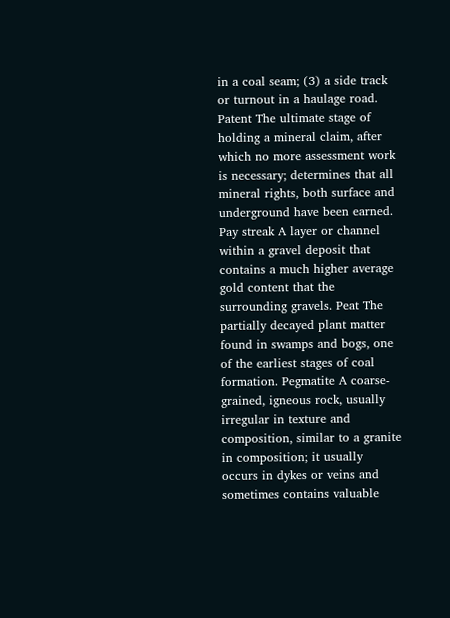in a coal seam; (3) a side track or turnout in a haulage road. Patent The ultimate stage of holding a mineral claim, after which no more assessment work is necessary; determines that all mineral rights, both surface and underground have been earned. Pay streak A layer or channel within a gravel deposit that contains a much higher average gold content that the surrounding gravels. Peat The partially decayed plant matter found in swamps and bogs, one of the earliest stages of coal formation. Pegmatite A coarse-grained, igneous rock, usually irregular in texture and composition, similar to a granite in composition; it usually occurs in dykes or veins and sometimes contains valuable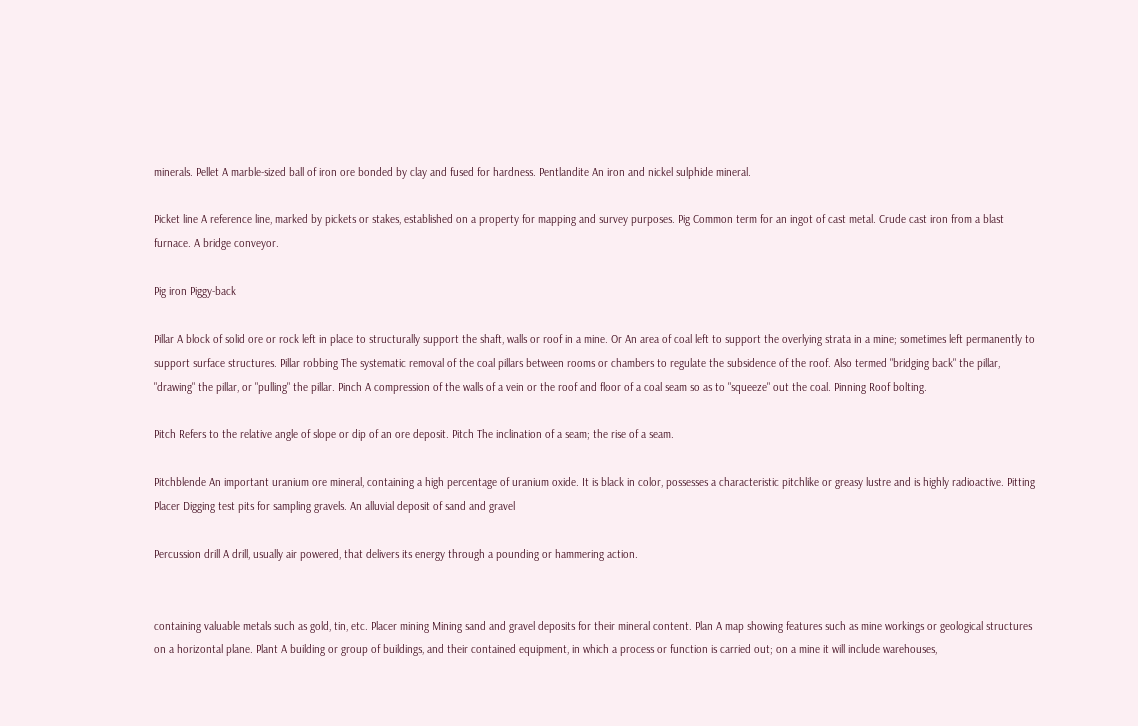minerals. Pellet A marble-sized ball of iron ore bonded by clay and fused for hardness. Pentlandite An iron and nickel sulphide mineral.

Picket line A reference line, marked by pickets or stakes, established on a property for mapping and survey purposes. Pig Common term for an ingot of cast metal. Crude cast iron from a blast furnace. A bridge conveyor.

Pig iron Piggy-back

Pillar A block of solid ore or rock left in place to structurally support the shaft, walls or roof in a mine. Or An area of coal left to support the overlying strata in a mine; sometimes left permanently to support surface structures. Pillar robbing The systematic removal of the coal pillars between rooms or chambers to regulate the subsidence of the roof. Also termed "bridging back" the pillar, "drawing" the pillar, or "pulling" the pillar. Pinch A compression of the walls of a vein or the roof and floor of a coal seam so as to "squeeze" out the coal. Pinning Roof bolting.

Pitch Refers to the relative angle of slope or dip of an ore deposit. Pitch The inclination of a seam; the rise of a seam.

Pitchblende An important uranium ore mineral, containing a high percentage of uranium oxide. It is black in color, possesses a characteristic pitchlike or greasy lustre and is highly radioactive. Pitting Placer Digging test pits for sampling gravels. An alluvial deposit of sand and gravel

Percussion drill A drill, usually air powered, that delivers its energy through a pounding or hammering action.


containing valuable metals such as gold, tin, etc. Placer mining Mining sand and gravel deposits for their mineral content. Plan A map showing features such as mine workings or geological structures on a horizontal plane. Plant A building or group of buildings, and their contained equipment, in which a process or function is carried out; on a mine it will include warehouses,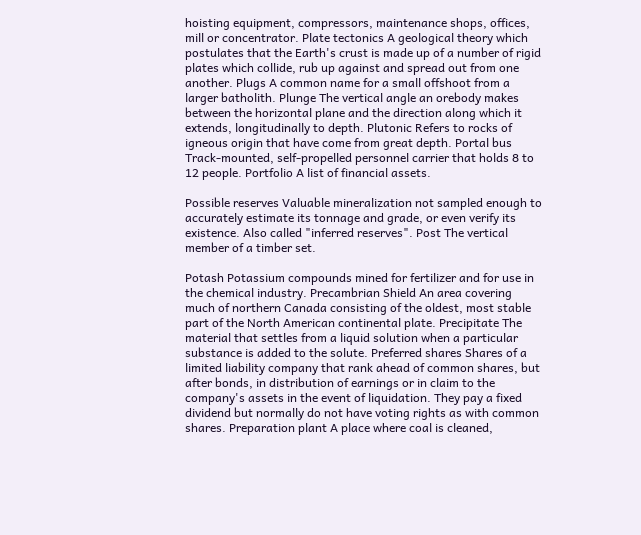hoisting equipment, compressors, maintenance shops, offices, mill or concentrator. Plate tectonics A geological theory which postulates that the Earth's crust is made up of a number of rigid plates which collide, rub up against and spread out from one another. Plugs A common name for a small offshoot from a larger batholith. Plunge The vertical angle an orebody makes between the horizontal plane and the direction along which it extends, longitudinally to depth. Plutonic Refers to rocks of igneous origin that have come from great depth. Portal bus Track-mounted, self-propelled personnel carrier that holds 8 to 12 people. Portfolio A list of financial assets.

Possible reserves Valuable mineralization not sampled enough to accurately estimate its tonnage and grade, or even verify its existence. Also called "inferred reserves". Post The vertical member of a timber set.

Potash Potassium compounds mined for fertilizer and for use in the chemical industry. Precambrian Shield An area covering much of northern Canada consisting of the oldest, most stable part of the North American continental plate. Precipitate The material that settles from a liquid solution when a particular substance is added to the solute. Preferred shares Shares of a limited liability company that rank ahead of common shares, but after bonds, in distribution of earnings or in claim to the company's assets in the event of liquidation. They pay a fixed dividend but normally do not have voting rights as with common shares. Preparation plant A place where coal is cleaned,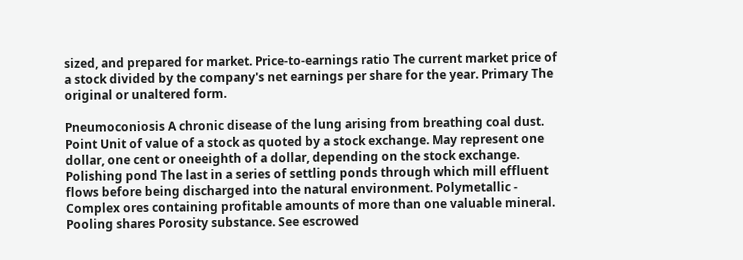sized, and prepared for market. Price-to-earnings ratio The current market price of a stock divided by the company's net earnings per share for the year. Primary The original or unaltered form.

Pneumoconiosis A chronic disease of the lung arising from breathing coal dust. Point Unit of value of a stock as quoted by a stock exchange. May represent one dollar, one cent or oneeighth of a dollar, depending on the stock exchange. Polishing pond The last in a series of settling ponds through which mill effluent flows before being discharged into the natural environment. Polymetallic - Complex ores containing profitable amounts of more than one valuable mineral. Pooling shares Porosity substance. See escrowed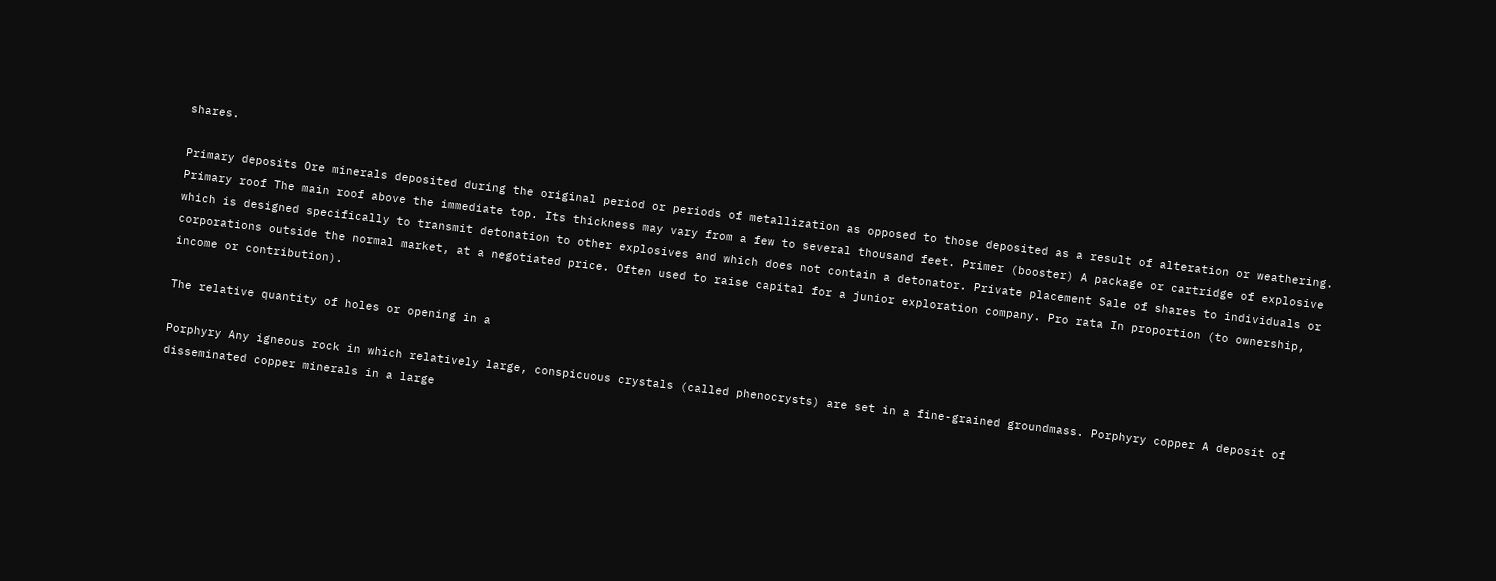shares.

Primary deposits Ore minerals deposited during the original period or periods of metallization as opposed to those deposited as a result of alteration or weathering. Primary roof The main roof above the immediate top. Its thickness may vary from a few to several thousand feet. Primer (booster) A package or cartridge of explosive which is designed specifically to transmit detonation to other explosives and which does not contain a detonator. Private placement Sale of shares to individuals or corporations outside the normal market, at a negotiated price. Often used to raise capital for a junior exploration company. Pro rata In proportion (to ownership, income or contribution).

The relative quantity of holes or opening in a

Porphyry Any igneous rock in which relatively large, conspicuous crystals (called phenocrysts) are set in a fine-grained groundmass. Porphyry copper A deposit of disseminated copper minerals in a large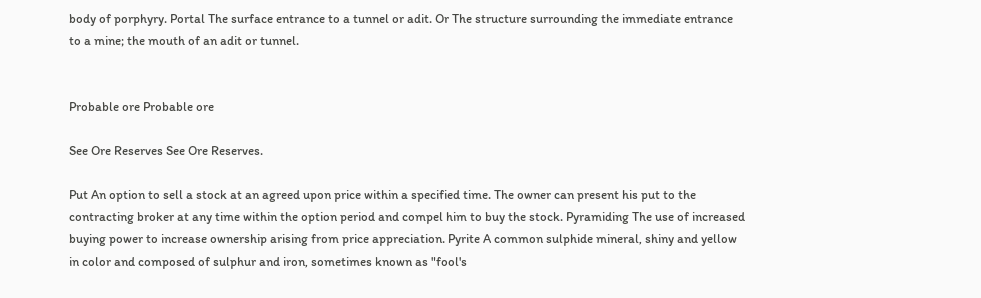body of porphyry. Portal The surface entrance to a tunnel or adit. Or The structure surrounding the immediate entrance to a mine; the mouth of an adit or tunnel.


Probable ore Probable ore

See Ore Reserves See Ore Reserves.

Put An option to sell a stock at an agreed upon price within a specified time. The owner can present his put to the contracting broker at any time within the option period and compel him to buy the stock. Pyramiding The use of increased buying power to increase ownership arising from price appreciation. Pyrite A common sulphide mineral, shiny and yellow in color and composed of sulphur and iron, sometimes known as "fool's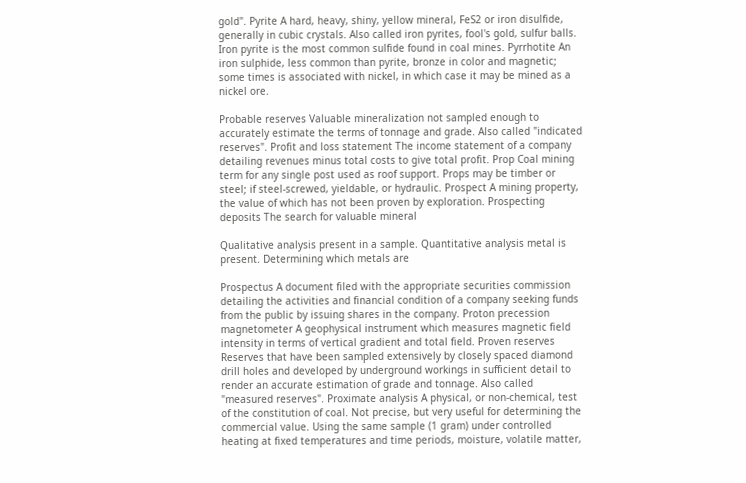gold". Pyrite A hard, heavy, shiny, yellow mineral, FeS2 or iron disulfide, generally in cubic crystals. Also called iron pyrites, fool's gold, sulfur balls. Iron pyrite is the most common sulfide found in coal mines. Pyrrhotite An iron sulphide, less common than pyrite, bronze in color and magnetic; some times is associated with nickel, in which case it may be mined as a nickel ore.

Probable reserves Valuable mineralization not sampled enough to accurately estimate the terms of tonnage and grade. Also called "indicated reserves". Profit and loss statement The income statement of a company detailing revenues minus total costs to give total profit. Prop Coal mining term for any single post used as roof support. Props may be timber or steel; if steel-screwed, yieldable, or hydraulic. Prospect A mining property, the value of which has not been proven by exploration. Prospecting deposits The search for valuable mineral

Qualitative analysis present in a sample. Quantitative analysis metal is present. Determining which metals are

Prospectus A document filed with the appropriate securities commission detailing the activities and financial condition of a company seeking funds from the public by issuing shares in the company. Proton precession magnetometer A geophysical instrument which measures magnetic field intensity in terms of vertical gradient and total field. Proven reserves Reserves that have been sampled extensively by closely spaced diamond drill holes and developed by underground workings in sufficient detail to render an accurate estimation of grade and tonnage. Also called "measured reserves". Proximate analysis A physical, or non-chemical, test of the constitution of coal. Not precise, but very useful for determining the commercial value. Using the same sample (1 gram) under controlled heating at fixed temperatures and time periods, moisture, volatile matter,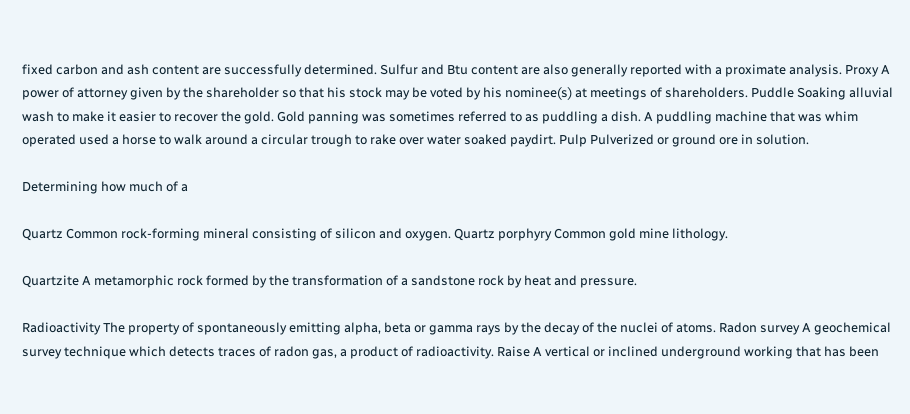fixed carbon and ash content are successfully determined. Sulfur and Btu content are also generally reported with a proximate analysis. Proxy A power of attorney given by the shareholder so that his stock may be voted by his nominee(s) at meetings of shareholders. Puddle Soaking alluvial wash to make it easier to recover the gold. Gold panning was sometimes referred to as puddling a dish. A puddling machine that was whim operated used a horse to walk around a circular trough to rake over water soaked paydirt. Pulp Pulverized or ground ore in solution.

Determining how much of a

Quartz Common rock-forming mineral consisting of silicon and oxygen. Quartz porphyry Common gold mine lithology.

Quartzite A metamorphic rock formed by the transformation of a sandstone rock by heat and pressure.

Radioactivity The property of spontaneously emitting alpha, beta or gamma rays by the decay of the nuclei of atoms. Radon survey A geochemical survey technique which detects traces of radon gas, a product of radioactivity. Raise A vertical or inclined underground working that has been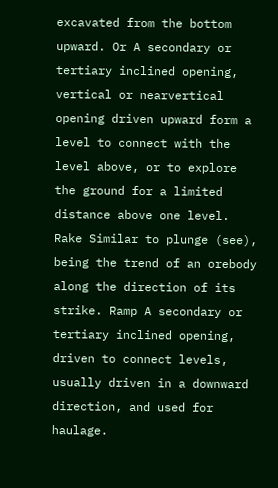excavated from the bottom upward. Or A secondary or tertiary inclined opening, vertical or nearvertical opening driven upward form a level to connect with the level above, or to explore the ground for a limited distance above one level. Rake Similar to plunge (see), being the trend of an orebody along the direction of its strike. Ramp A secondary or tertiary inclined opening, driven to connect levels, usually driven in a downward direction, and used for haulage.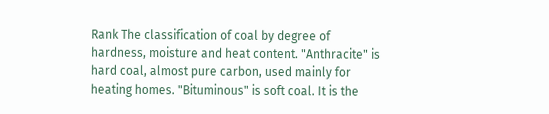Rank The classification of coal by degree of hardness, moisture and heat content. "Anthracite" is hard coal, almost pure carbon, used mainly for heating homes. "Bituminous" is soft coal. It is the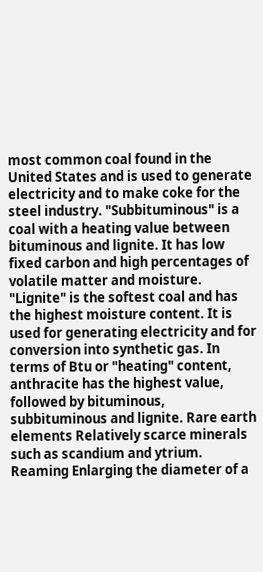most common coal found in the United States and is used to generate electricity and to make coke for the steel industry. "Subbituminous" is a coal with a heating value between bituminous and lignite. It has low fixed carbon and high percentages of volatile matter and moisture. "Lignite" is the softest coal and has the highest moisture content. It is used for generating electricity and for conversion into synthetic gas. In terms of Btu or "heating" content, anthracite has the highest value, followed by bituminous, subbituminous and lignite. Rare earth elements Relatively scarce minerals such as scandium and ytrium. Reaming Enlarging the diameter of a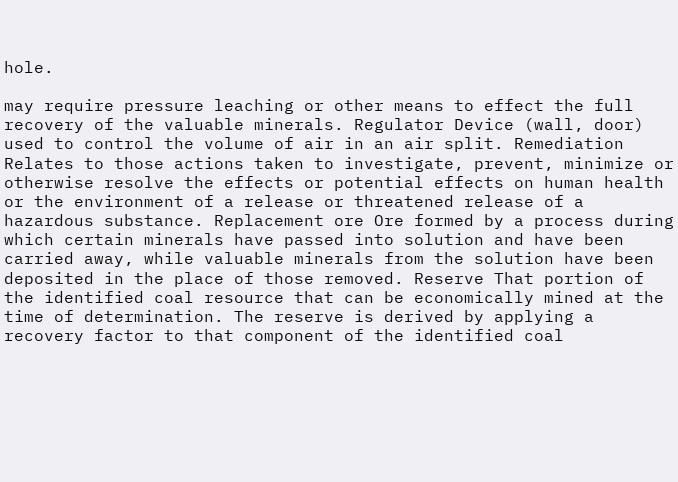hole.

may require pressure leaching or other means to effect the full recovery of the valuable minerals. Regulator Device (wall, door) used to control the volume of air in an air split. Remediation Relates to those actions taken to investigate, prevent, minimize or otherwise resolve the effects or potential effects on human health or the environment of a release or threatened release of a hazardous substance. Replacement ore Ore formed by a process during which certain minerals have passed into solution and have been carried away, while valuable minerals from the solution have been deposited in the place of those removed. Reserve That portion of the identified coal resource that can be economically mined at the time of determination. The reserve is derived by applying a recovery factor to that component of the identified coal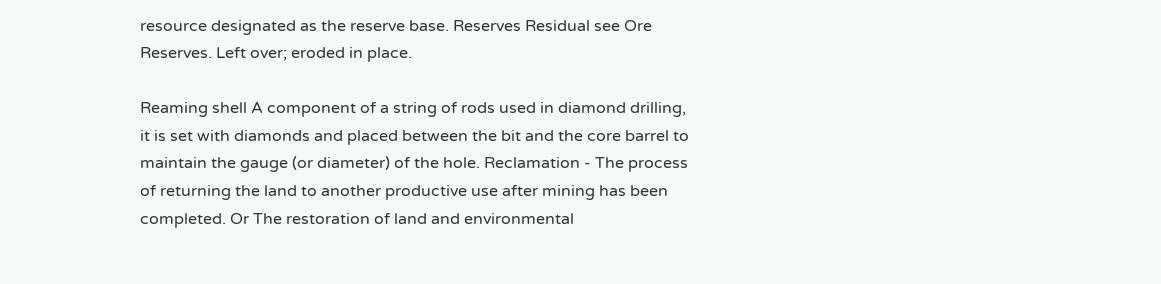resource designated as the reserve base. Reserves Residual see Ore Reserves. Left over; eroded in place.

Reaming shell A component of a string of rods used in diamond drilling, it is set with diamonds and placed between the bit and the core barrel to maintain the gauge (or diameter) of the hole. Reclamation - The process of returning the land to another productive use after mining has been completed. Or The restoration of land and environmental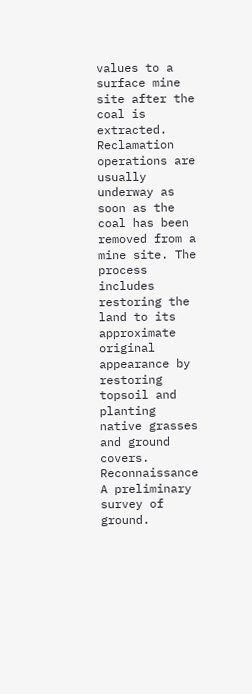values to a surface mine site after the coal is extracted. Reclamation operations are usually underway as soon as the coal has been removed from a mine site. The process includes restoring the land to its approximate original appearance by restoring topsoil and planting native grasses and ground covers. Reconnaissance A preliminary survey of ground.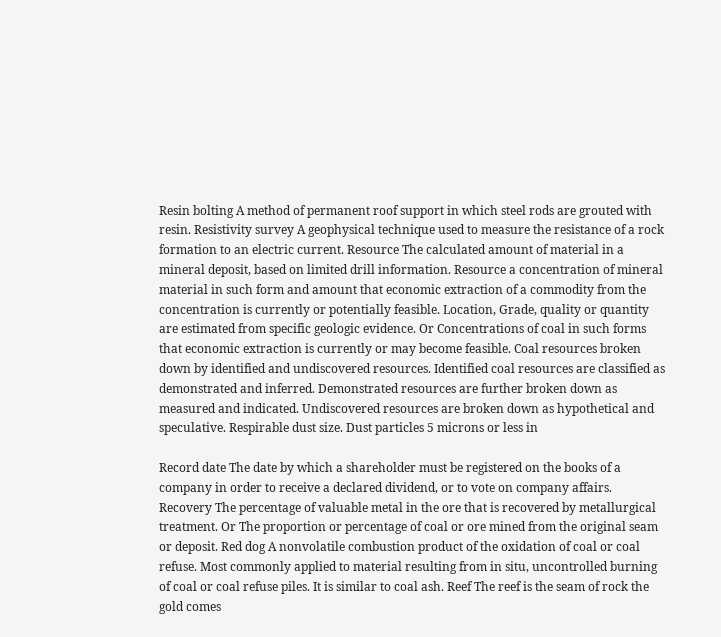Resin bolting A method of permanent roof support in which steel rods are grouted with resin. Resistivity survey A geophysical technique used to measure the resistance of a rock formation to an electric current. Resource The calculated amount of material in a mineral deposit, based on limited drill information. Resource a concentration of mineral material in such form and amount that economic extraction of a commodity from the concentration is currently or potentially feasible. Location, Grade, quality or quantity are estimated from specific geologic evidence. Or Concentrations of coal in such forms that economic extraction is currently or may become feasible. Coal resources broken down by identified and undiscovered resources. Identified coal resources are classified as demonstrated and inferred. Demonstrated resources are further broken down as measured and indicated. Undiscovered resources are broken down as hypothetical and speculative. Respirable dust size. Dust particles 5 microns or less in

Record date The date by which a shareholder must be registered on the books of a company in order to receive a declared dividend, or to vote on company affairs. Recovery The percentage of valuable metal in the ore that is recovered by metallurgical treatment. Or The proportion or percentage of coal or ore mined from the original seam or deposit. Red dog A nonvolatile combustion product of the oxidation of coal or coal refuse. Most commonly applied to material resulting from in situ, uncontrolled burning of coal or coal refuse piles. It is similar to coal ash. Reef The reef is the seam of rock the gold comes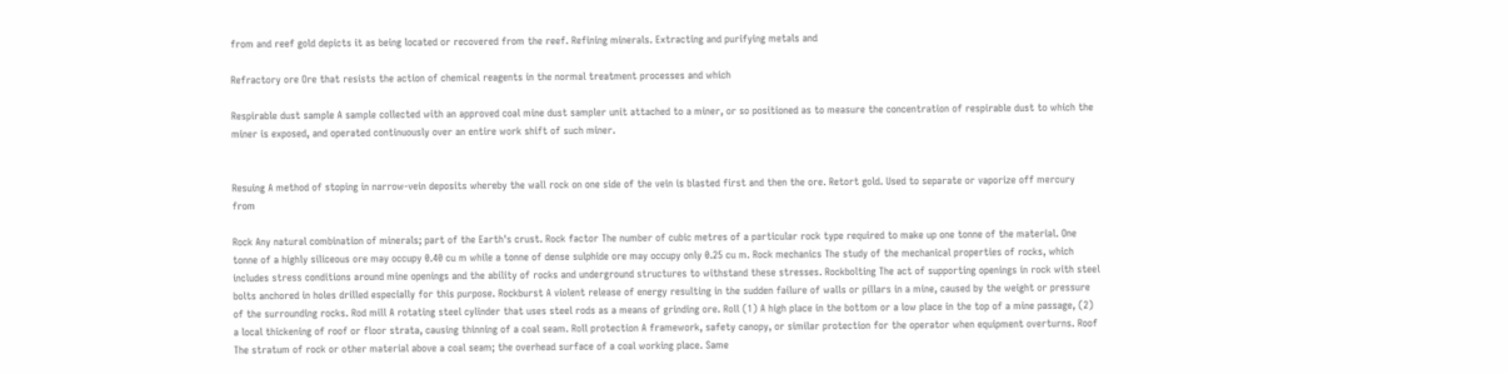from and reef gold depicts it as being located or recovered from the reef. Refining minerals. Extracting and purifying metals and

Refractory ore Ore that resists the action of chemical reagents in the normal treatment processes and which

Respirable dust sample A sample collected with an approved coal mine dust sampler unit attached to a miner, or so positioned as to measure the concentration of respirable dust to which the miner is exposed, and operated continuously over an entire work shift of such miner.


Resuing A method of stoping in narrow-vein deposits whereby the wall rock on one side of the vein is blasted first and then the ore. Retort gold. Used to separate or vaporize off mercury from

Rock Any natural combination of minerals; part of the Earth's crust. Rock factor The number of cubic metres of a particular rock type required to make up one tonne of the material. One tonne of a highly siliceous ore may occupy 0.40 cu m while a tonne of dense sulphide ore may occupy only 0.25 cu m. Rock mechanics The study of the mechanical properties of rocks, which includes stress conditions around mine openings and the ability of rocks and underground structures to withstand these stresses. Rockbolting The act of supporting openings in rock with steel bolts anchored in holes drilled especially for this purpose. Rockburst A violent release of energy resulting in the sudden failure of walls or pillars in a mine, caused by the weight or pressure of the surrounding rocks. Rod mill A rotating steel cylinder that uses steel rods as a means of grinding ore. Roll (1) A high place in the bottom or a low place in the top of a mine passage, (2) a local thickening of roof or floor strata, causing thinning of a coal seam. Roll protection A framework, safety canopy, or similar protection for the operator when equipment overturns. Roof The stratum of rock or other material above a coal seam; the overhead surface of a coal working place. Same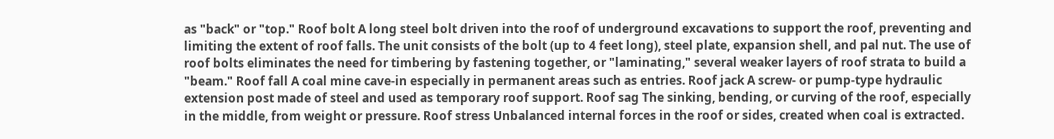as "back" or "top." Roof bolt A long steel bolt driven into the roof of underground excavations to support the roof, preventing and limiting the extent of roof falls. The unit consists of the bolt (up to 4 feet long), steel plate, expansion shell, and pal nut. The use of roof bolts eliminates the need for timbering by fastening together, or "laminating," several weaker layers of roof strata to build a "beam." Roof fall A coal mine cave-in especially in permanent areas such as entries. Roof jack A screw- or pump-type hydraulic extension post made of steel and used as temporary roof support. Roof sag The sinking, bending, or curving of the roof, especially in the middle, from weight or pressure. Roof stress Unbalanced internal forces in the roof or sides, created when coal is extracted.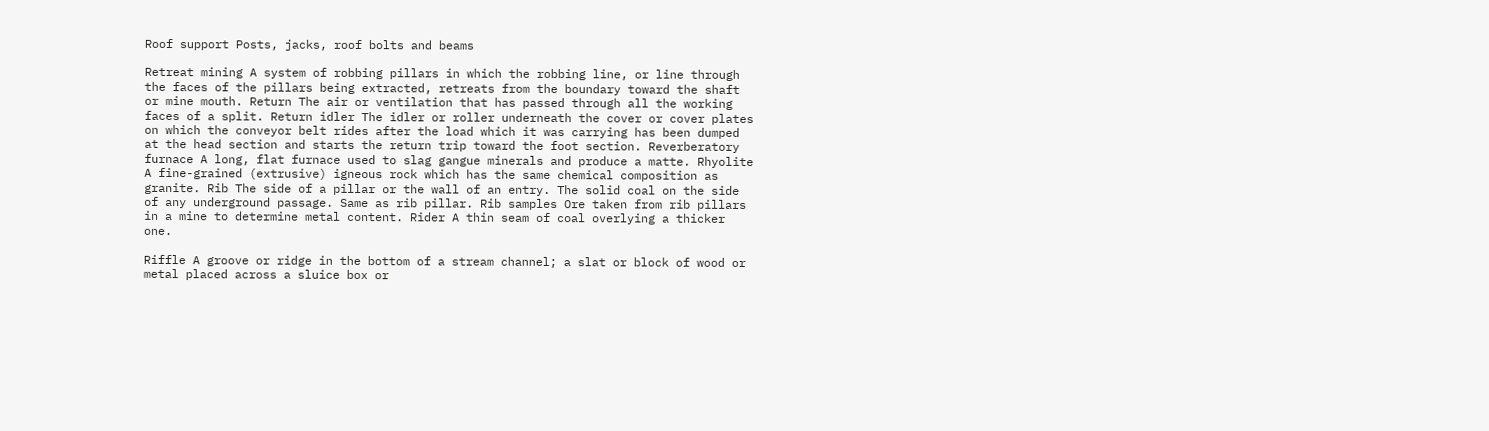Roof support Posts, jacks, roof bolts and beams

Retreat mining A system of robbing pillars in which the robbing line, or line through the faces of the pillars being extracted, retreats from the boundary toward the shaft or mine mouth. Return The air or ventilation that has passed through all the working faces of a split. Return idler The idler or roller underneath the cover or cover plates on which the conveyor belt rides after the load which it was carrying has been dumped at the head section and starts the return trip toward the foot section. Reverberatory furnace A long, flat furnace used to slag gangue minerals and produce a matte. Rhyolite A fine-grained (extrusive) igneous rock which has the same chemical composition as granite. Rib The side of a pillar or the wall of an entry. The solid coal on the side of any underground passage. Same as rib pillar. Rib samples Ore taken from rib pillars in a mine to determine metal content. Rider A thin seam of coal overlying a thicker one.

Riffle A groove or ridge in the bottom of a stream channel; a slat or block of wood or metal placed across a sluice box or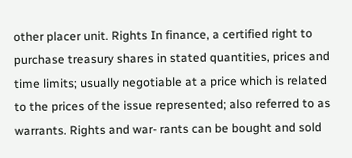other placer unit. Rights In finance, a certified right to purchase treasury shares in stated quantities, prices and time limits; usually negotiable at a price which is related to the prices of the issue represented; also referred to as warrants. Rights and war- rants can be bought and sold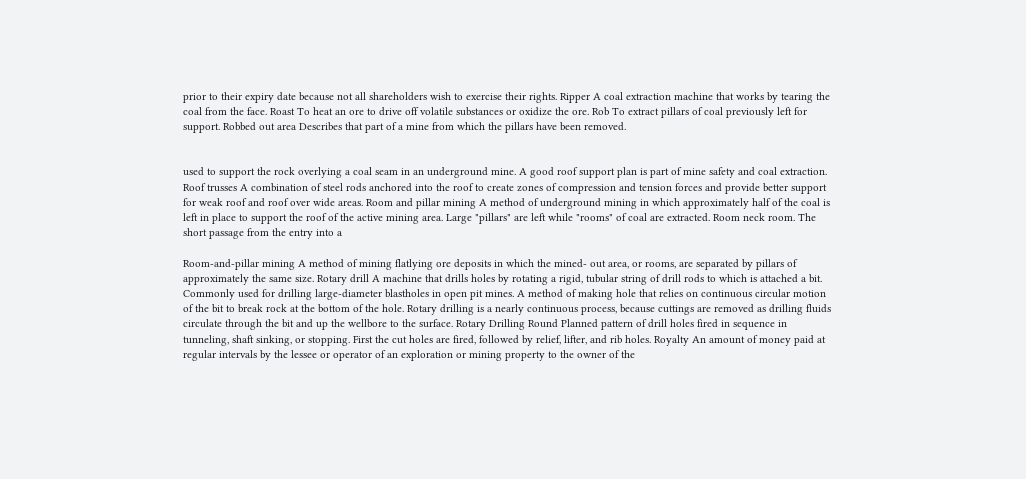prior to their expiry date because not all shareholders wish to exercise their rights. Ripper A coal extraction machine that works by tearing the coal from the face. Roast To heat an ore to drive off volatile substances or oxidize the ore. Rob To extract pillars of coal previously left for support. Robbed out area Describes that part of a mine from which the pillars have been removed.


used to support the rock overlying a coal seam in an underground mine. A good roof support plan is part of mine safety and coal extraction. Roof trusses A combination of steel rods anchored into the roof to create zones of compression and tension forces and provide better support for weak roof and roof over wide areas. Room and pillar mining A method of underground mining in which approximately half of the coal is left in place to support the roof of the active mining area. Large "pillars" are left while "rooms" of coal are extracted. Room neck room. The short passage from the entry into a

Room-and-pillar mining A method of mining flatlying ore deposits in which the mined- out area, or rooms, are separated by pillars of approximately the same size. Rotary drill A machine that drills holes by rotating a rigid, tubular string of drill rods to which is attached a bit. Commonly used for drilling large-diameter blastholes in open pit mines. A method of making hole that relies on continuous circular motion of the bit to break rock at the bottom of the hole. Rotary drilling is a nearly continuous process, because cuttings are removed as drilling fluids circulate through the bit and up the wellbore to the surface. Rotary Drilling Round Planned pattern of drill holes fired in sequence in tunneling, shaft sinking, or stopping. First the cut holes are fired, followed by relief, lifter, and rib holes. Royalty An amount of money paid at regular intervals by the lessee or operator of an exploration or mining property to the owner of the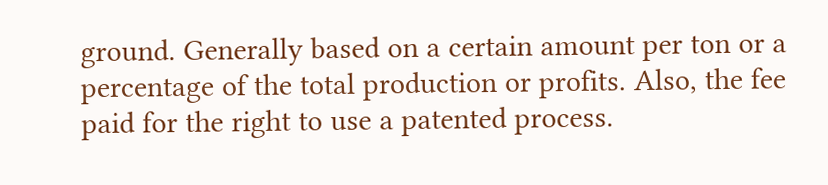ground. Generally based on a certain amount per ton or a percentage of the total production or profits. Also, the fee paid for the right to use a patented process.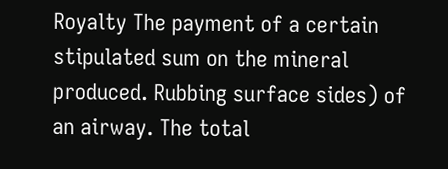Royalty The payment of a certain stipulated sum on the mineral produced. Rubbing surface sides) of an airway. The total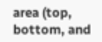area (top, bottom, and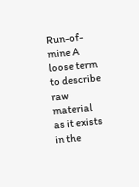Run-of-mine A loose term to describe raw material as it exists in the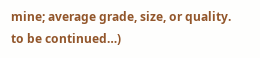mine; average grade, size, or quality. to be continued…)